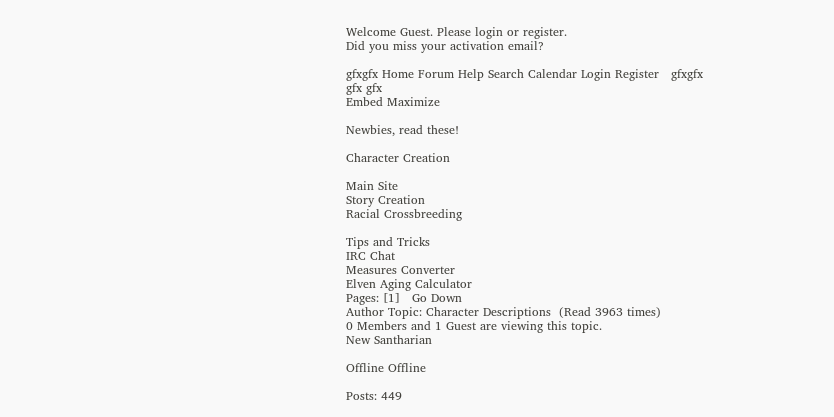Welcome Guest. Please login or register.
Did you miss your activation email?

gfxgfx Home Forum Help Search Calendar Login Register   gfxgfx
gfx gfx
Embed Maximize

Newbies, read these!

Character Creation

Main Site
Story Creation
Racial Crossbreeding

Tips and Tricks
IRC Chat
Measures Converter
Elven Aging Calculator
Pages: [1]   Go Down
Author Topic: Character Descriptions  (Read 3963 times)
0 Members and 1 Guest are viewing this topic.
New Santharian

Offline Offline

Posts: 449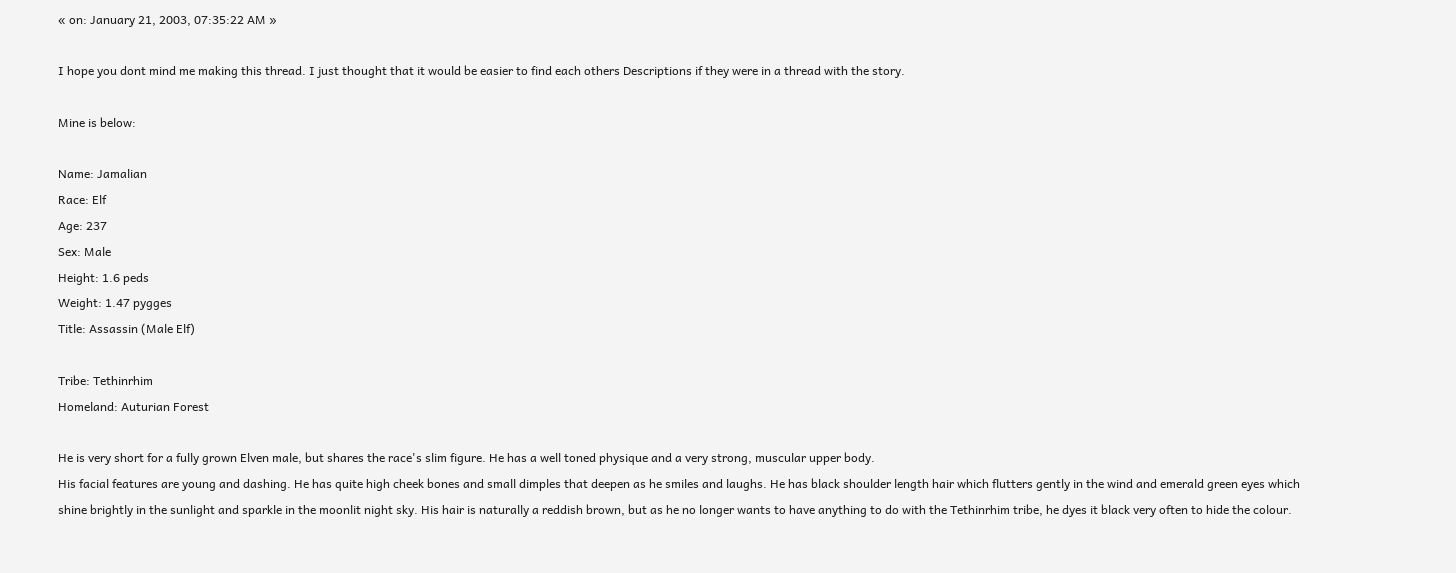« on: January 21, 2003, 07:35:22 AM »

I hope you dont mind me making this thread. I just thought that it would be easier to find each others Descriptions if they were in a thread with the story.

Mine is below:

Name: Jamalian
Race: Elf
Age: 237
Sex: Male
Height: 1.6 peds
Weight: 1.47 pygges
Title: Assassin (Male Elf)

Tribe: Tethinrhim
Homeland: Auturian Forest

He is very short for a fully grown Elven male, but shares the race's slim figure. He has a well toned physique and a very strong, muscular upper body.
His facial features are young and dashing. He has quite high cheek bones and small dimples that deepen as he smiles and laughs. He has black shoulder length hair which flutters gently in the wind and emerald green eyes which shine brightly in the sunlight and sparkle in the moonlit night sky. His hair is naturally a reddish brown, but as he no longer wants to have anything to do with the Tethinrhim tribe, he dyes it black very often to hide the colour.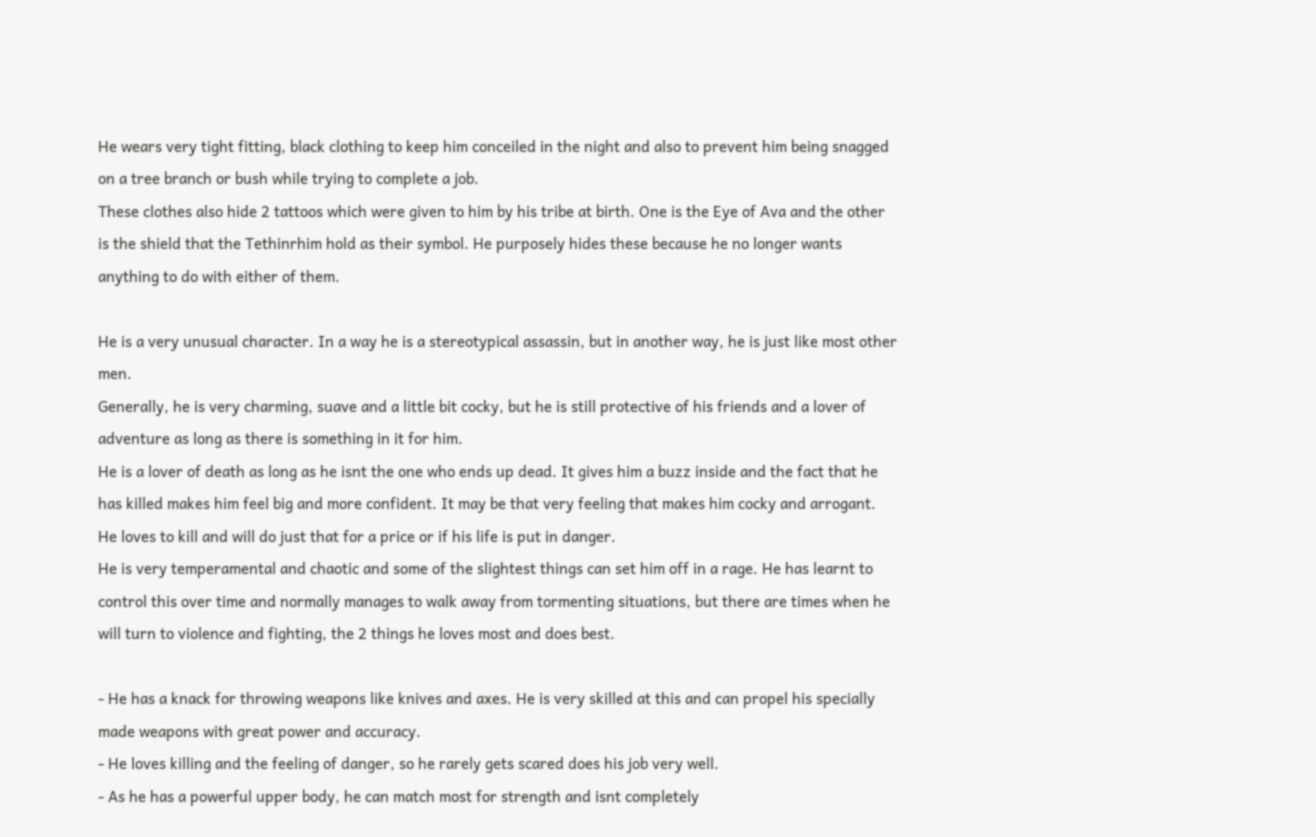He wears very tight fitting, black clothing to keep him conceiled in the night and also to prevent him being snagged on a tree branch or bush while trying to complete a job.
These clothes also hide 2 tattoos which were given to him by his tribe at birth. One is the Eye of Ava and the other is the shield that the Tethinrhim hold as their symbol. He purposely hides these because he no longer wants anything to do with either of them.

He is a very unusual character. In a way he is a stereotypical assassin, but in another way, he is just like most other men.
Generally, he is very charming, suave and a little bit cocky, but he is still protective of his friends and a lover of adventure as long as there is something in it for him.
He is a lover of death as long as he isnt the one who ends up dead. It gives him a buzz inside and the fact that he has killed makes him feel big and more confident. It may be that very feeling that makes him cocky and arrogant. He loves to kill and will do just that for a price or if his life is put in danger.
He is very temperamental and chaotic and some of the slightest things can set him off in a rage. He has learnt to control this over time and normally manages to walk away from tormenting situations, but there are times when he will turn to violence and fighting, the 2 things he loves most and does best.

- He has a knack for throwing weapons like knives and axes. He is very skilled at this and can propel his specially made weapons with great power and accuracy.
- He loves killing and the feeling of danger, so he rarely gets scared does his job very well.
- As he has a powerful upper body, he can match most for strength and isnt completely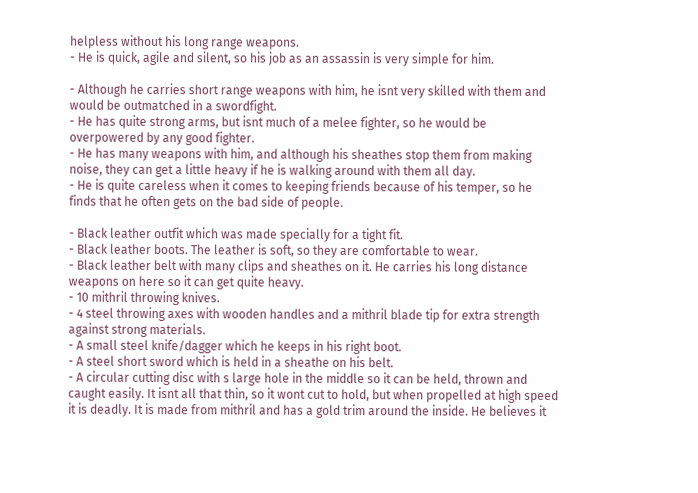helpless without his long range weapons.
- He is quick, agile and silent, so his job as an assassin is very simple for him.

- Although he carries short range weapons with him, he isnt very skilled with them and would be outmatched in a swordfight.
- He has quite strong arms, but isnt much of a melee fighter, so he would be overpowered by any good fighter.
- He has many weapons with him, and although his sheathes stop them from making noise, they can get a little heavy if he is walking around with them all day.
- He is quite careless when it comes to keeping friends because of his temper, so he finds that he often gets on the bad side of people.

- Black leather outfit which was made specially for a tight fit.
- Black leather boots. The leather is soft, so they are comfortable to wear.
- Black leather belt with many clips and sheathes on it. He carries his long distance weapons on here so it can get quite heavy.
- 10 mithril throwing knives.
- 4 steel throwing axes with wooden handles and a mithril blade tip for extra strength against strong materials.
- A small steel knife/dagger which he keeps in his right boot.
- A steel short sword which is held in a sheathe on his belt.
- A circular cutting disc with s large hole in the middle so it can be held, thrown and caught easily. It isnt all that thin, so it wont cut to hold, but when propelled at high speed it is deadly. It is made from mithril and has a gold trim around the inside. He believes it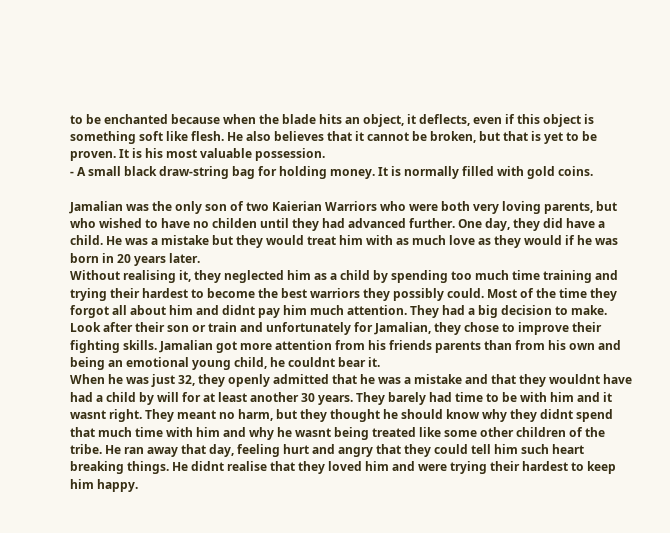to be enchanted because when the blade hits an object, it deflects, even if this object is something soft like flesh. He also believes that it cannot be broken, but that is yet to be proven. It is his most valuable possession.
- A small black draw-string bag for holding money. It is normally filled with gold coins.

Jamalian was the only son of two Kaierian Warriors who were both very loving parents, but who wished to have no childen until they had advanced further. One day, they did have a child. He was a mistake but they would treat him with as much love as they would if he was born in 20 years later.
Without realising it, they neglected him as a child by spending too much time training and trying their hardest to become the best warriors they possibly could. Most of the time they forgot all about him and didnt pay him much attention. They had a big decision to make. Look after their son or train and unfortunately for Jamalian, they chose to improve their fighting skills. Jamalian got more attention from his friends parents than from his own and being an emotional young child, he couldnt bear it.
When he was just 32, they openly admitted that he was a mistake and that they wouldnt have had a child by will for at least another 30 years. They barely had time to be with him and it wasnt right. They meant no harm, but they thought he should know why they didnt spend that much time with him and why he wasnt being treated like some other children of the tribe. He ran away that day, feeling hurt and angry that they could tell him such heart breaking things. He didnt realise that they loved him and were trying their hardest to keep him happy.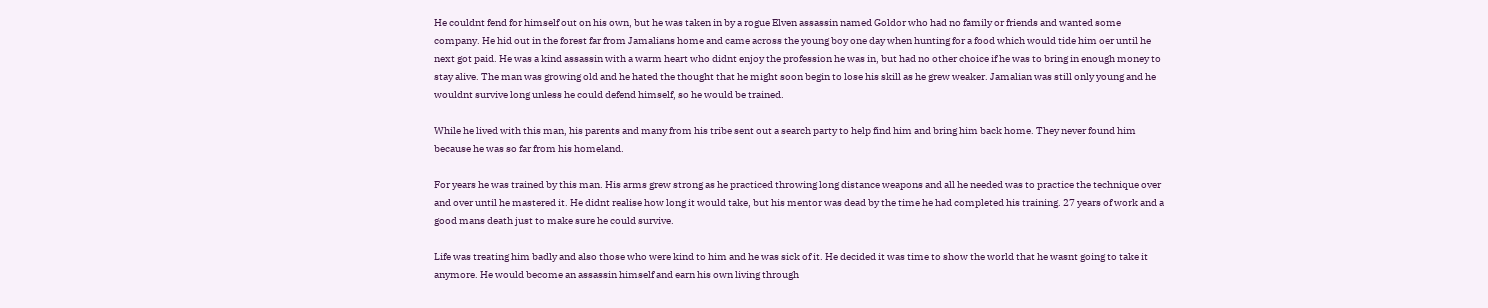He couldnt fend for himself out on his own, but he was taken in by a rogue Elven assassin named Goldor who had no family or friends and wanted some company. He hid out in the forest far from Jamalians home and came across the young boy one day when hunting for a food which would tide him oer until he next got paid. He was a kind assassin with a warm heart who didnt enjoy the profession he was in, but had no other choice if he was to bring in enough money to stay alive. The man was growing old and he hated the thought that he might soon begin to lose his skill as he grew weaker. Jamalian was still only young and he wouldnt survive long unless he could defend himself, so he would be trained.

While he lived with this man, his parents and many from his tribe sent out a search party to help find him and bring him back home. They never found him because he was so far from his homeland.

For years he was trained by this man. His arms grew strong as he practiced throwing long distance weapons and all he needed was to practice the technique over and over until he mastered it. He didnt realise how long it would take, but his mentor was dead by the time he had completed his training. 27 years of work and a good mans death just to make sure he could survive.

Life was treating him badly and also those who were kind to him and he was sick of it. He decided it was time to show the world that he wasnt going to take it anymore. He would become an assassin himself and earn his own living through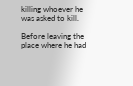killing whoever he was asked to kill.

Before leaving the place where he had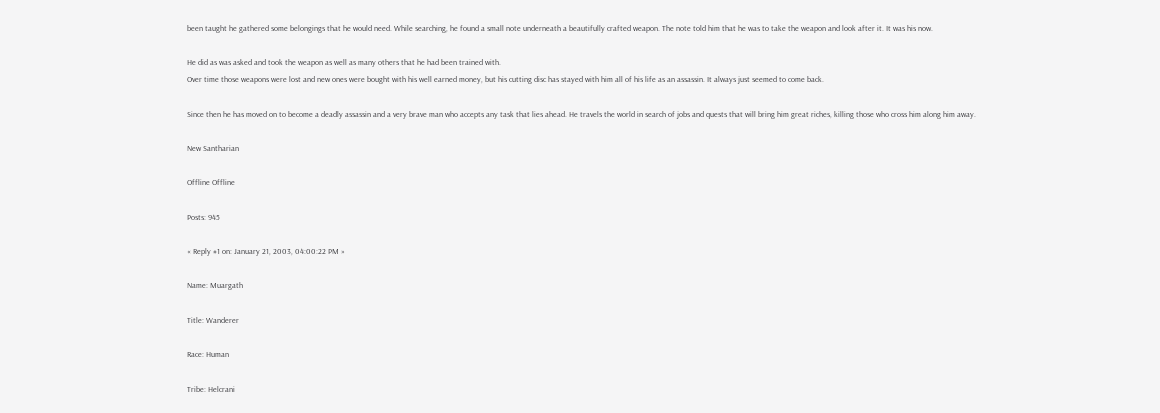been taught he gathered some belongings that he would need. While searching, he found a small note underneath a beautifully crafted weapon. The note told him that he was to take the weapon and look after it. It was his now.

He did as was asked and took the weapon as well as many others that he had been trained with.
Over time those weapons were lost and new ones were bought with his well earned money, but his cutting disc has stayed with him all of his life as an assassin. It always just seemed to come back.

Since then he has moved on to become a deadly assassin and a very brave man who accepts any task that lies ahead. He travels the world in search of jobs and quests that will bring him great riches, killing those who cross him along him away.

New Santharian

Offline Offline

Posts: 945

« Reply #1 on: January 21, 2003, 04:00:22 PM »

Name: Muargath

Title: Wanderer

Race: Human

Tribe: Helcrani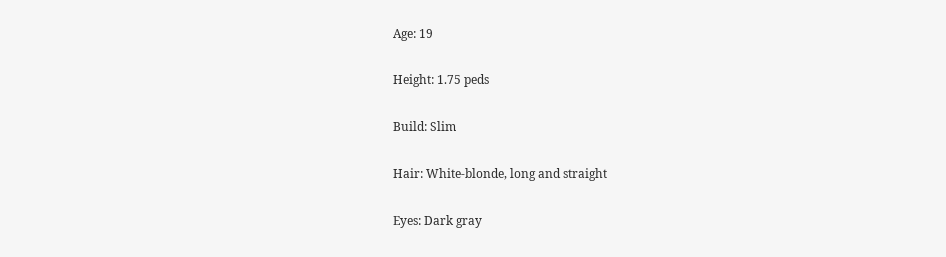Age: 19

Height: 1.75 peds

Build: Slim

Hair: White-blonde, long and straight

Eyes: Dark gray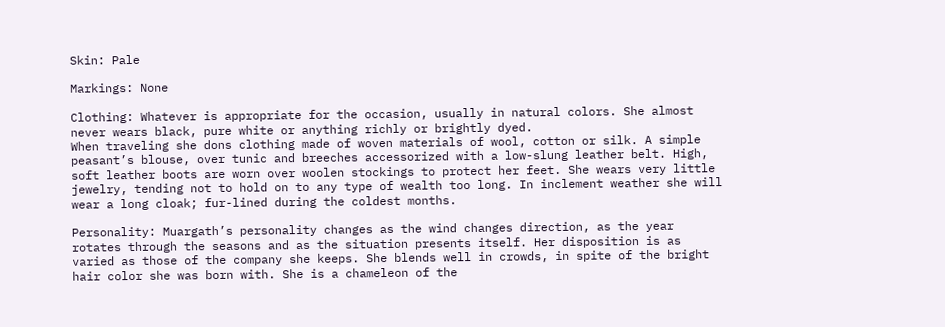Skin: Pale

Markings: None

Clothing: Whatever is appropriate for the occasion, usually in natural colors. She almost never wears black, pure white or anything richly or brightly dyed.
When traveling she dons clothing made of woven materials of wool, cotton or silk. A simple peasant’s blouse, over tunic and breeches accessorized with a low-slung leather belt. High, soft leather boots are worn over woolen stockings to protect her feet. She wears very little jewelry, tending not to hold on to any type of wealth too long. In inclement weather she will wear a long cloak; fur-lined during the coldest months.

Personality: Muargath’s personality changes as the wind changes direction, as the year rotates through the seasons and as the situation presents itself. Her disposition is as varied as those of the company she keeps. She blends well in crowds, in spite of the bright hair color she was born with. She is a chameleon of the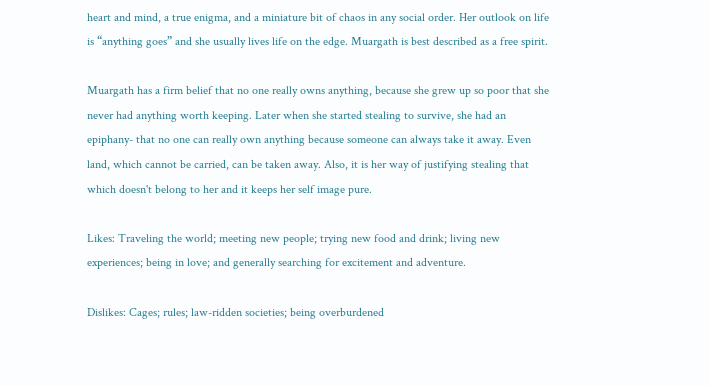heart and mind, a true enigma, and a miniature bit of chaos in any social order. Her outlook on life is “anything goes” and she usually lives life on the edge. Muargath is best described as a free spirit.

Muargath has a firm belief that no one really owns anything, because she grew up so poor that she never had anything worth keeping. Later when she started stealing to survive, she had an epiphany- that no one can really own anything because someone can always take it away. Even land, which cannot be carried, can be taken away. Also, it is her way of justifying stealing that which doesn't belong to her and it keeps her self image pure.

Likes: Traveling the world; meeting new people; trying new food and drink; living new experiences; being in love; and generally searching for excitement and adventure.

Dislikes: Cages; rules; law-ridden societies; being overburdened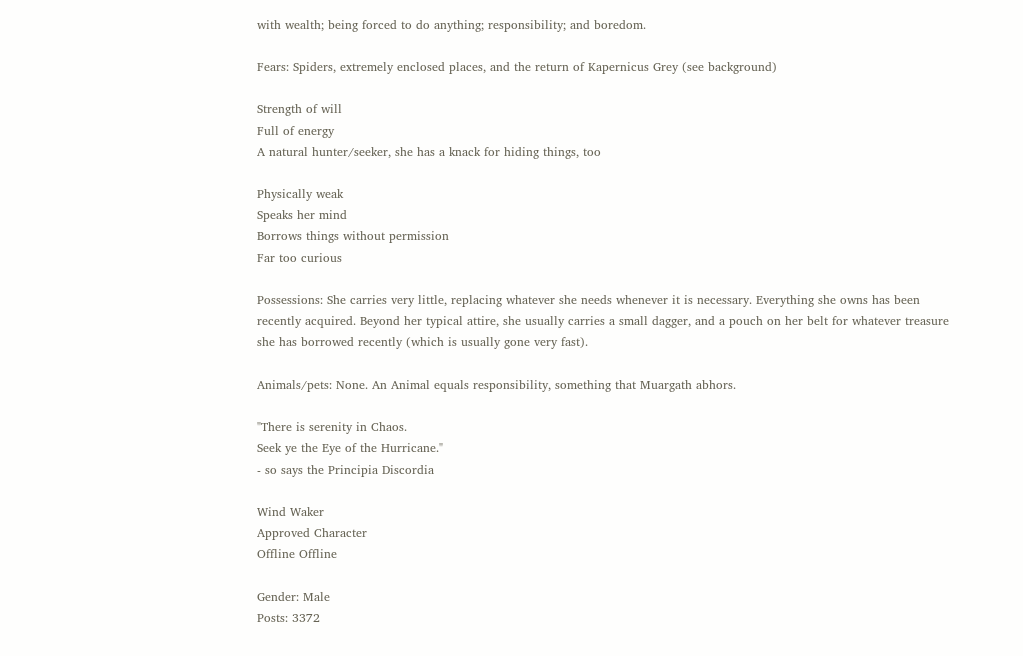with wealth; being forced to do anything; responsibility; and boredom.

Fears: Spiders, extremely enclosed places, and the return of Kapernicus Grey (see background)

Strength of will
Full of energy
A natural hunter/seeker, she has a knack for hiding things, too

Physically weak
Speaks her mind
Borrows things without permission
Far too curious

Possessions: She carries very little, replacing whatever she needs whenever it is necessary. Everything she owns has been recently acquired. Beyond her typical attire, she usually carries a small dagger, and a pouch on her belt for whatever treasure she has borrowed recently (which is usually gone very fast).

Animals/pets: None. An Animal equals responsibility, something that Muargath abhors.

"There is serenity in Chaos.
Seek ye the Eye of the Hurricane."
- so says the Principia Discordia

Wind Waker
Approved Character
Offline Offline

Gender: Male
Posts: 3372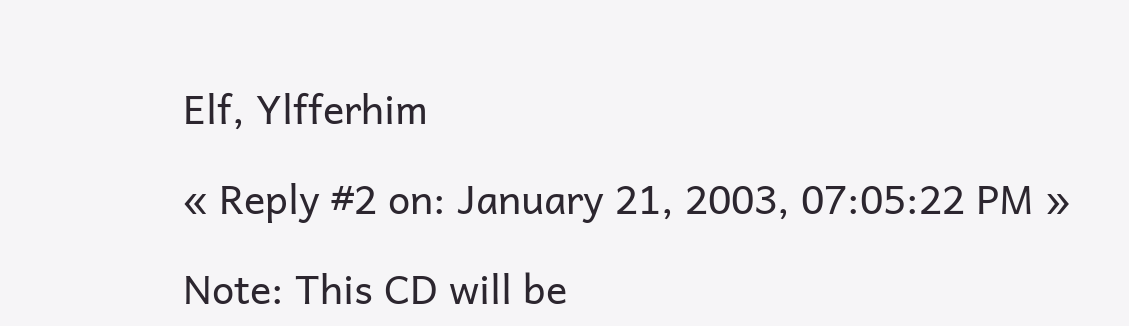Elf, Ylfferhim

« Reply #2 on: January 21, 2003, 07:05:22 PM »

Note: This CD will be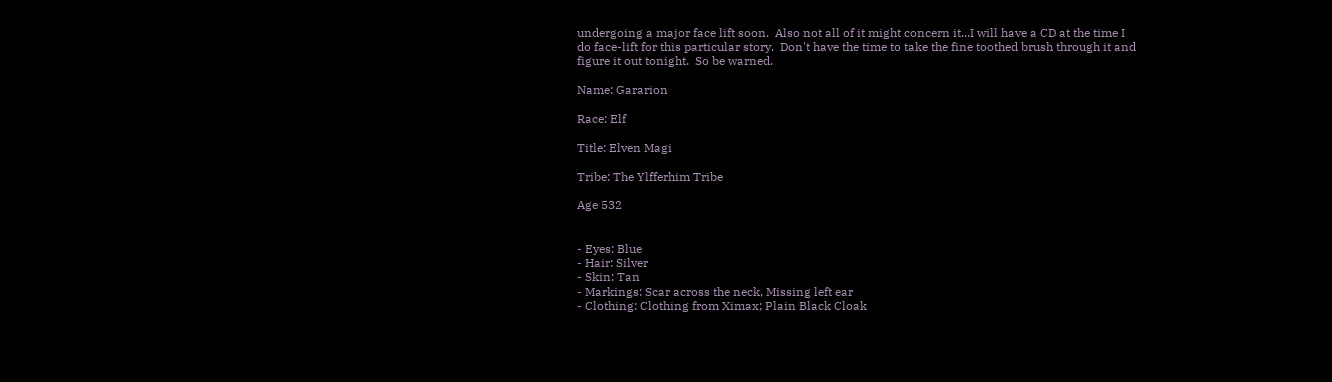undergoing a major face lift soon.  Also not all of it might concern it...I will have a CD at the time I do face-lift for this particular story.  Don't have the time to take the fine toothed brush through it and figure it out tonight.  So be warned.

Name: Gararion

Race: Elf

Title: Elven Magi

Tribe: The Ylfferhim Tribe

Age 532


- Eyes: Blue
- Hair: Silver
- Skin: Tan
- Markings: Scar across the neck, Missing left ear
- Clothing: Clothing from Ximax; Plain Black Cloak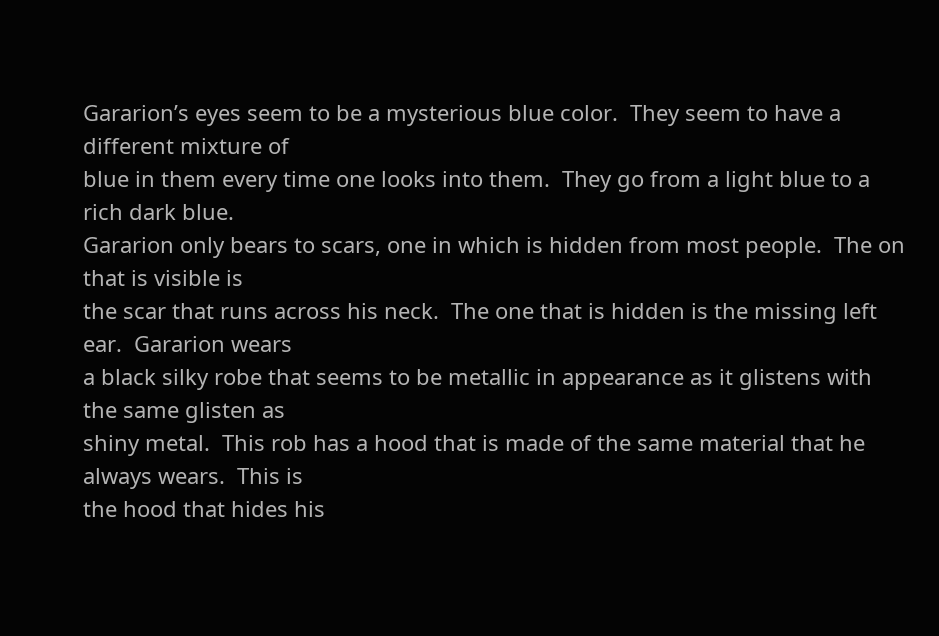Gararion’s eyes seem to be a mysterious blue color.  They seem to have a different mixture of
blue in them every time one looks into them.  They go from a light blue to a rich dark blue.
Gararion only bears to scars, one in which is hidden from most people.  The on that is visible is
the scar that runs across his neck.  The one that is hidden is the missing left ear.  Gararion wears
a black silky robe that seems to be metallic in appearance as it glistens with the same glisten as
shiny metal.  This rob has a hood that is made of the same material that he always wears.  This is
the hood that hides his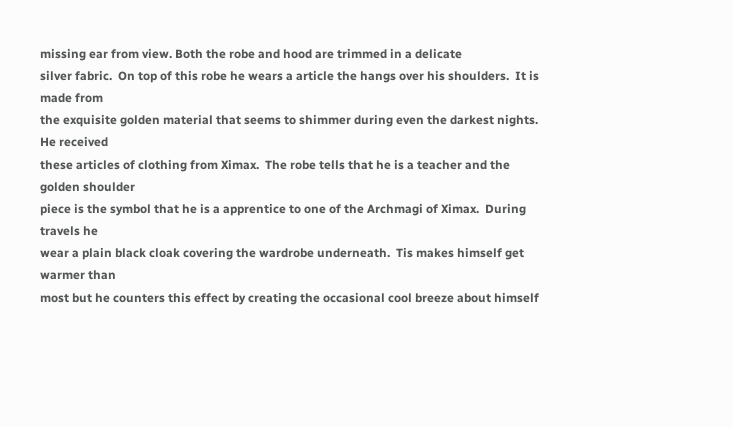missing ear from view. Both the robe and hood are trimmed in a delicate
silver fabric.  On top of this robe he wears a article the hangs over his shoulders.  It is made from
the exquisite golden material that seems to shimmer during even the darkest nights.  He received
these articles of clothing from Ximax.  The robe tells that he is a teacher and the golden shoulder
piece is the symbol that he is a apprentice to one of the Archmagi of Ximax.  During travels he
wear a plain black cloak covering the wardrobe underneath.  Tis makes himself get warmer than
most but he counters this effect by creating the occasional cool breeze about himself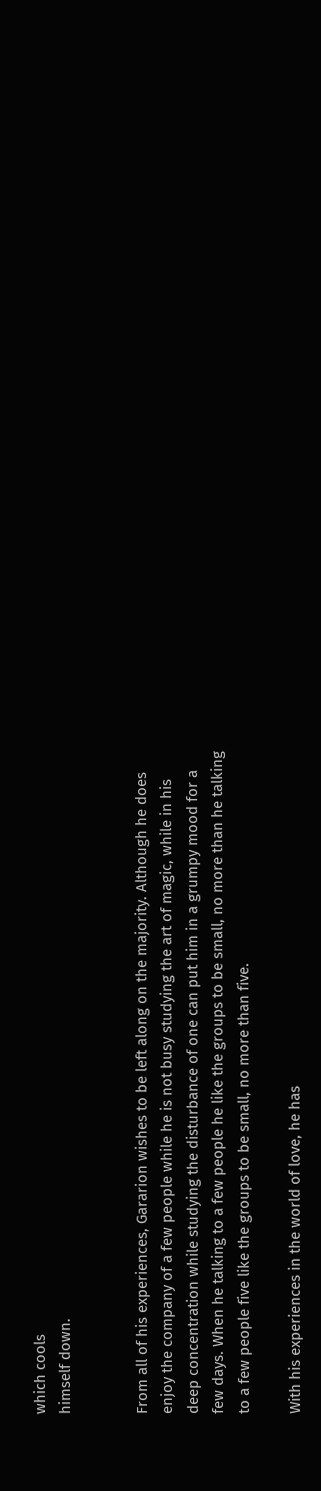which cools
himself down.


From all of his experiences, Gararion wishes to be left along on the majority. Although he does
enjoy the company of a few people while he is not busy studying the art of magic, while in his
deep concentration while studying the disturbance of one can put him in a grumpy mood for a
few days. When he talking to a few people he like the groups to be small, no more than he talking
to a few people five like the groups to be small, no more than five.

With his experiences in the world of love, he has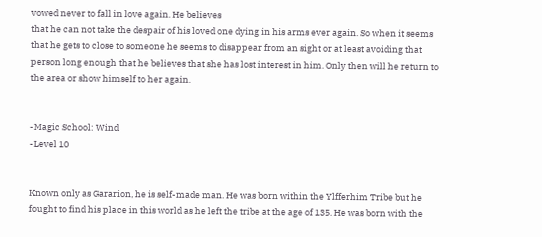vowed never to fall in love again. He believes
that he can not take the despair of his loved one dying in his arms ever again. So when it seems
that he gets to close to someone he seems to disappear from an sight or at least avoiding that
person long enough that he believes that she has lost interest in him. Only then will he return to
the area or show himself to her again.


-Magic School: Wind
-Level 10


Known only as Gararion, he is self-made man. He was born within the Ylfferhim Tribe but he
fought to find his place in this world as he left the tribe at the age of 135. He was born with the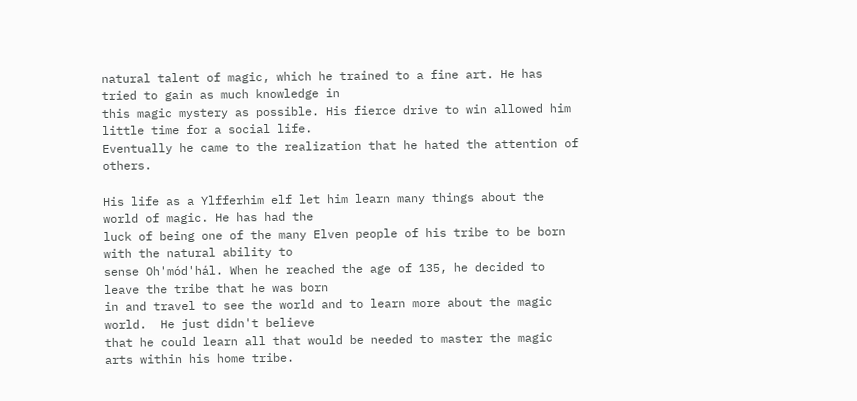natural talent of magic, which he trained to a fine art. He has tried to gain as much knowledge in
this magic mystery as possible. His fierce drive to win allowed him little time for a social life.
Eventually he came to the realization that he hated the attention of others.

His life as a Ylfferhim elf let him learn many things about the world of magic. He has had the
luck of being one of the many Elven people of his tribe to be born with the natural ability to
sense Oh'mód'hál. When he reached the age of 135, he decided to leave the tribe that he was born
in and travel to see the world and to learn more about the magic world.  He just didn't believe
that he could learn all that would be needed to master the magic arts within his home tribe.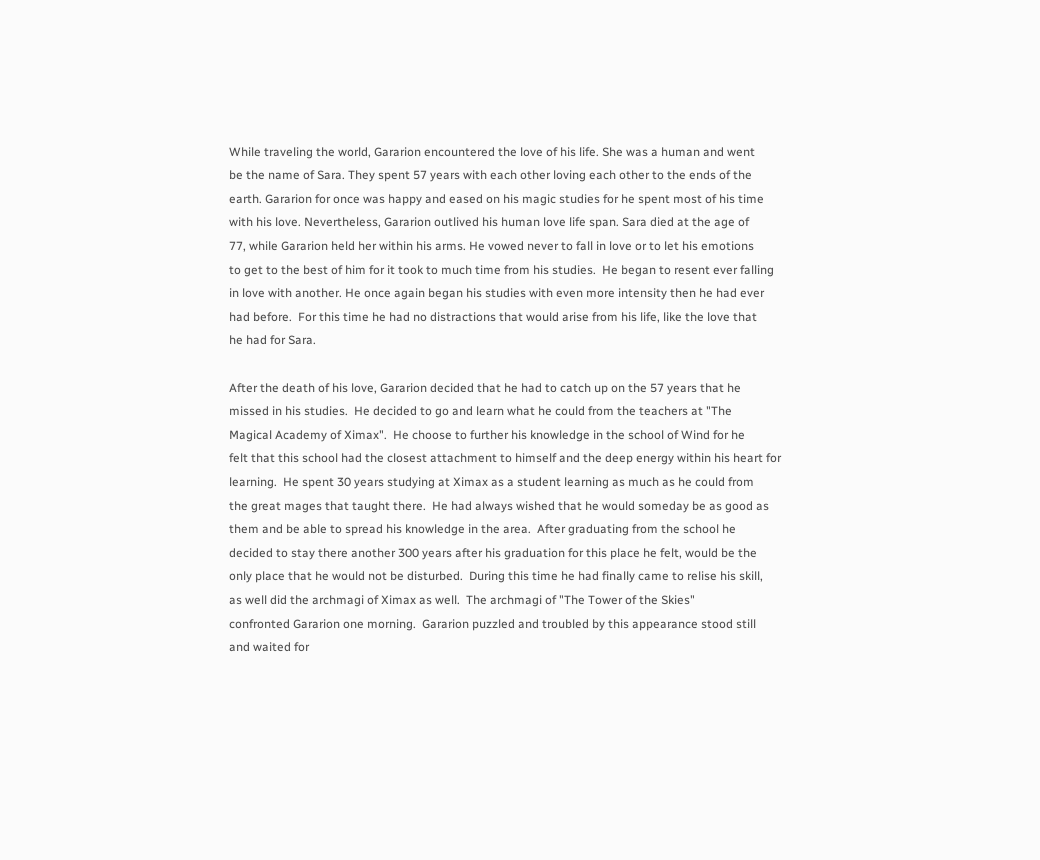While traveling the world, Gararion encountered the love of his life. She was a human and went
be the name of Sara. They spent 57 years with each other loving each other to the ends of the
earth. Gararion for once was happy and eased on his magic studies for he spent most of his time
with his love. Nevertheless, Gararion outlived his human love life span. Sara died at the age of
77, while Gararion held her within his arms. He vowed never to fall in love or to let his emotions
to get to the best of him for it took to much time from his studies.  He began to resent ever falling
in love with another. He once again began his studies with even more intensity then he had ever
had before.  For this time he had no distractions that would arise from his life, like the love that
he had for Sara.

After the death of his love, Gararion decided that he had to catch up on the 57 years that he
missed in his studies.  He decided to go and learn what he could from the teachers at "The
Magical Academy of Ximax".  He choose to further his knowledge in the school of Wind for he
felt that this school had the closest attachment to himself and the deep energy within his heart for
learning.  He spent 30 years studying at Ximax as a student learning as much as he could from
the great mages that taught there.  He had always wished that he would someday be as good as
them and be able to spread his knowledge in the area.  After graduating from the school he
decided to stay there another 300 years after his graduation for this place he felt, would be the
only place that he would not be disturbed.  During this time he had finally came to relise his skill,
as well did the archmagi of Ximax as well.  The archmagi of "The Tower of the Skies"
confronted Gararion one morning.  Gararion puzzled and troubled by this appearance stood still
and waited for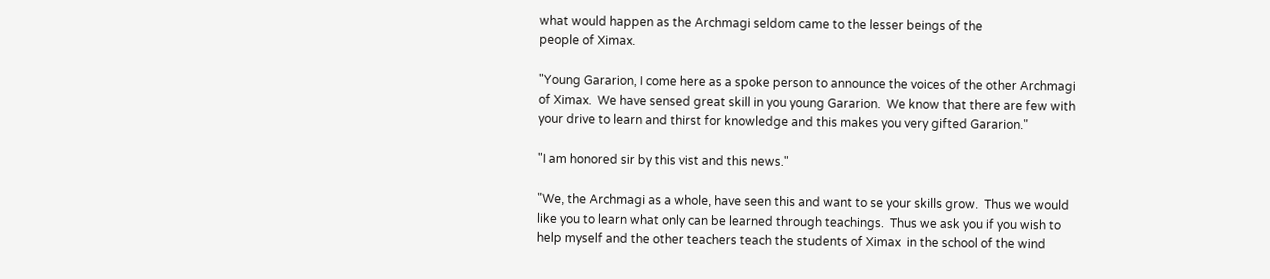what would happen as the Archmagi seldom came to the lesser beings of the
people of Ximax.

"Young Gararion, I come here as a spoke person to announce the voices of the other Archmagi
of Ximax.  We have sensed great skill in you young Gararion.  We know that there are few with
your drive to learn and thirst for knowledge and this makes you very gifted Gararion."

"I am honored sir by this vist and this news."

"We, the Archmagi as a whole, have seen this and want to se your skills grow.  Thus we would
like you to learn what only can be learned through teachings.  Thus we ask you if you wish to
help myself and the other teachers teach the students of Ximax  in the school of the wind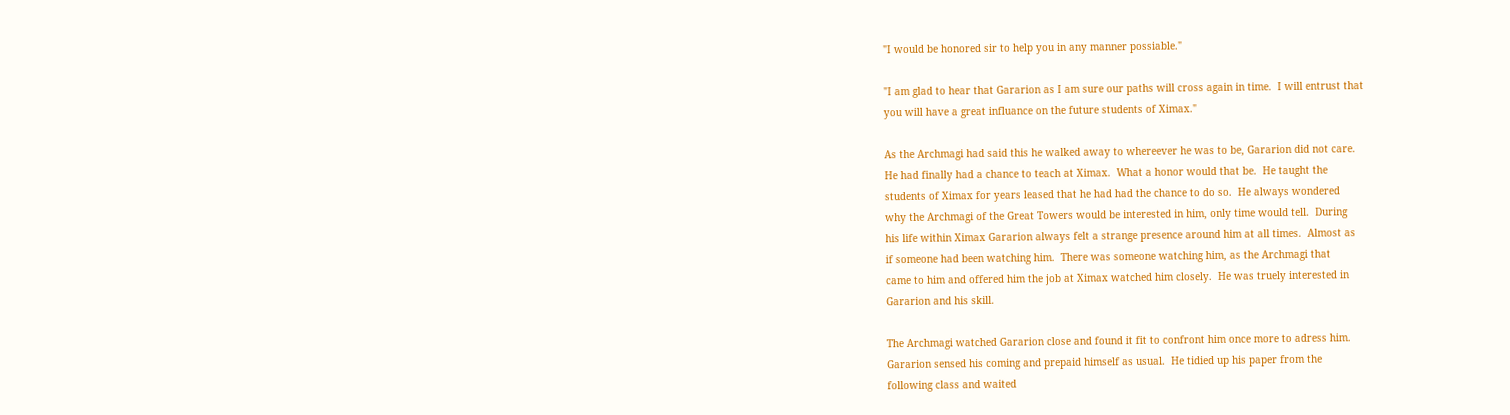"I would be honored sir to help you in any manner possiable."

"I am glad to hear that Gararion as I am sure our paths will cross again in time.  I will entrust that
you will have a great influance on the future students of Ximax."

As the Archmagi had said this he walked away to whereever he was to be, Gararion did not care.
He had finally had a chance to teach at Ximax.  What a honor would that be.  He taught the
students of Ximax for years leased that he had had the chance to do so.  He always wondered
why the Archmagi of the Great Towers would be interested in him, only time would tell.  During
his life within Ximax Gararion always felt a strange presence around him at all times.  Almost as
if someone had been watching him.  There was someone watching him, as the Archmagi that
came to him and offered him the job at Ximax watched him closely.  He was truely interested in
Gararion and his skill.

The Archmagi watched Gararion close and found it fit to confront him once more to adress him.
Gararion sensed his coming and prepaid himself as usual.  He tidied up his paper from the
following class and waited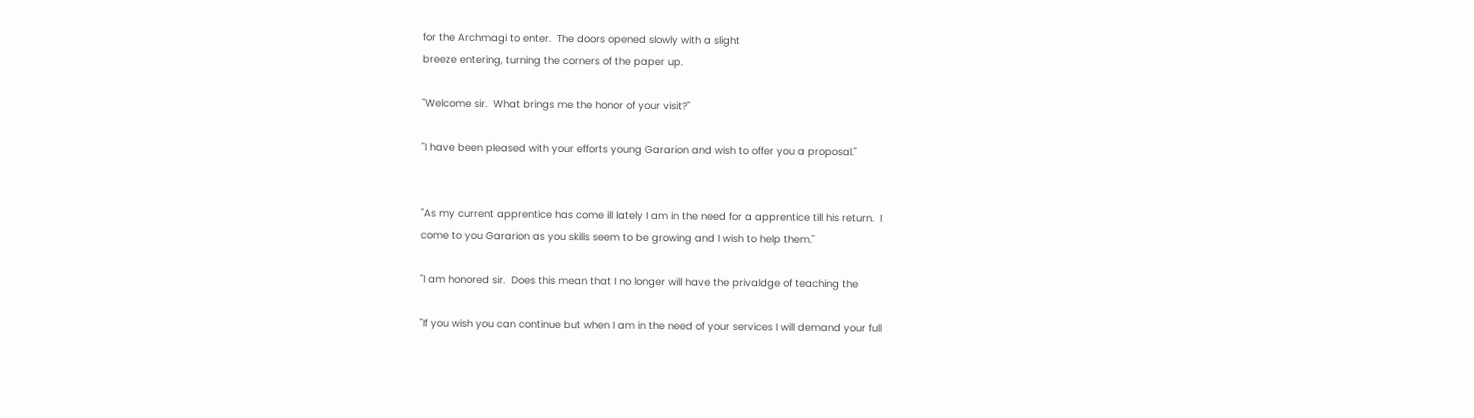for the Archmagi to enter.  The doors opened slowly with a slight
breeze entering, turning the corners of the paper up.

"Welcome sir.  What brings me the honor of your visit?"

"I have been pleased with your efforts young Gararion and wish to offer you a proposal."


"As my current apprentice has come ill lately I am in the need for a apprentice till his return.  I
come to you Gararion as you skills seem to be growing and I wish to help them."

"I am honored sir.  Does this mean that I no longer will have the privaldge of teaching the

"If you wish you can continue but when I am in the need of your services I will demand your full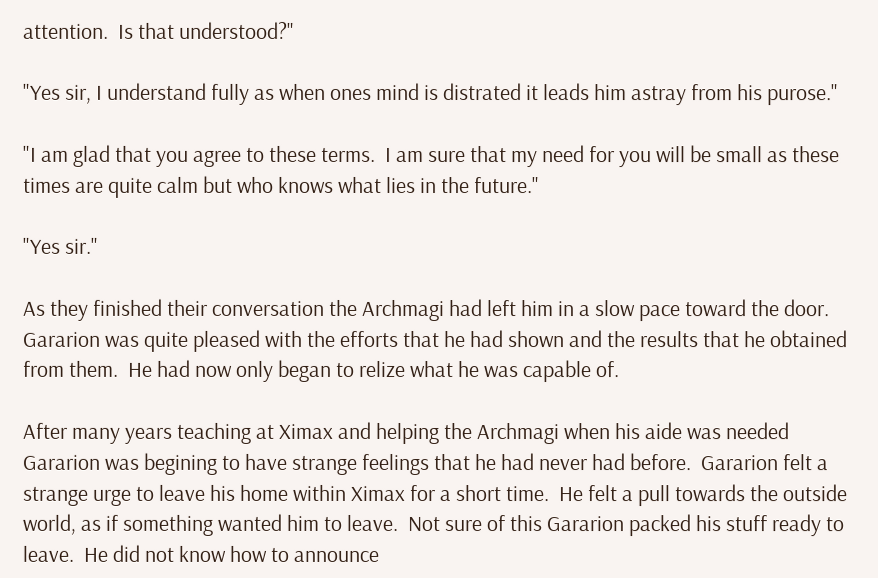attention.  Is that understood?"

"Yes sir, I understand fully as when ones mind is distrated it leads him astray from his purose."

"I am glad that you agree to these terms.  I am sure that my need for you will be small as these
times are quite calm but who knows what lies in the future."

"Yes sir."

As they finished their conversation the Archmagi had left him in a slow pace toward the door.
Gararion was quite pleased with the efforts that he had shown and the results that he obtained
from them.  He had now only began to relize what he was capable of.

After many years teaching at Ximax and helping the Archmagi when his aide was needed
Gararion was begining to have strange feelings that he had never had before.  Gararion felt a
strange urge to leave his home within Ximax for a short time.  He felt a pull towards the outside
world, as if something wanted him to leave.  Not sure of this Gararion packed his stuff ready to
leave.  He did not know how to announce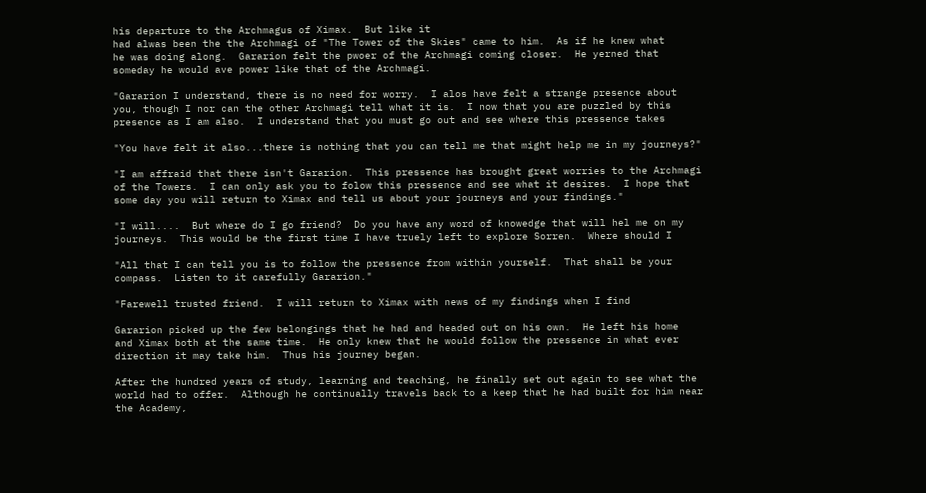his departure to the Archmagus of Ximax.  But like it
had alwas been the the Archmagi of "The Tower of the Skies" came to him.  As if he knew what
he was doing along.  Gararion felt the pwoer of the Archmagi coming closer.  He yerned that
someday he would ave power like that of the Archmagi.

"Gararion I understand, there is no need for worry.  I alos have felt a strange presence about
you, though I nor can the other Archmagi tell what it is.  I now that you are puzzled by this
presence as I am also.  I understand that you must go out and see where this pressence takes

"You have felt it also...there is nothing that you can tell me that might help me in my journeys?"

"I am affraid that there isn't Gararion.  This pressence has brought great worries to the Archmagi
of the Towers.  I can only ask you to folow this pressence and see what it desires.  I hope that
some day you will return to Ximax and tell us about your journeys and your findings."

"I will....  But where do I go friend?  Do you have any word of knowedge that will hel me on my
journeys.  This would be the first time I have truely left to explore Sorren.  Where should I

"All that I can tell you is to follow the pressence from within yourself.  That shall be your
compass.  Listen to it carefully Gararion."

"Farewell trusted friend.  I will return to Ximax with news of my findings when I find

Gararion picked up the few belongings that he had and headed out on his own.  He left his home
and Ximax both at the same time.  He only knew that he would follow the pressence in what ever
direction it may take him.  Thus his journey began.

After the hundred years of study, learning and teaching, he finally set out again to see what the
world had to offer.  Although he continually travels back to a keep that he had built for him near
the Academy,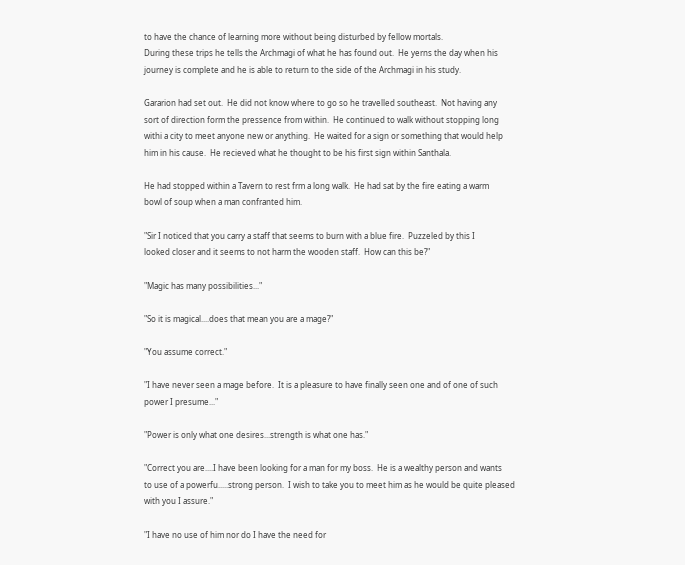to have the chance of learning more without being disturbed by fellow mortals.
During these trips he tells the Archmagi of what he has found out.  He yerns the day when his
journey is complete and he is able to return to the side of the Archmagi in his study.

Gararion had set out.  He did not know where to go so he travelled southeast.  Not having any
sort of direction form the pressence from within.  He continued to walk without stopping long
withi a city to meet anyone new or anything.  He waited for a sign or something that would help
him in his cause.  He recieved what he thought to be his first sign within Santhala.

He had stopped within a Tavern to rest frm a long walk.  He had sat by the fire eating a warm
bowl of soup when a man confranted him.

"Sir I noticed that you carry a staff that seems to burn with a blue fire.  Puzzeled by this I
looked closer and it seems to not harm the wooden staff.  How can this be?"

"Magic has many possibilities..."

"So it is magical....does that mean you are a mage?"

"You assume correct."

"I have never seen a mage before.  It is a pleasure to have finally seen one and of one of such
power I presume..."

"Power is only what one desires...strength is what one has."

"Correct you are....I have been looking for a man for my boss.  He is a wealthy person and wants
to use of a powerfu.....strong person.  I wish to take you to meet him as he would be quite pleased
with you I assure."

"I have no use of him nor do I have the need for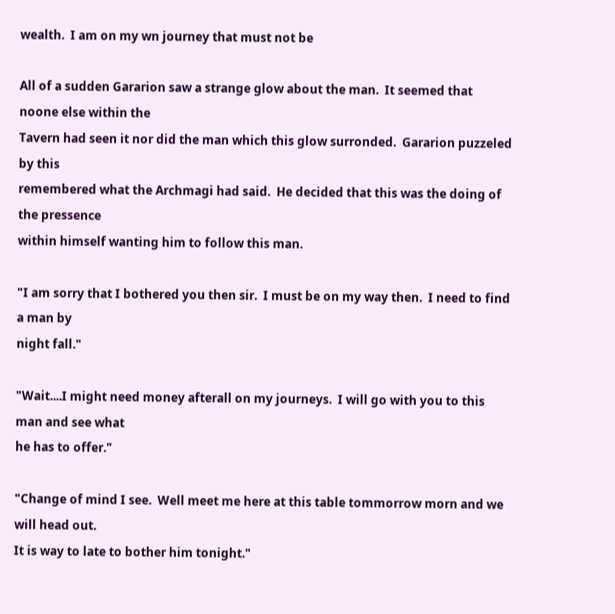wealth.  I am on my wn journey that must not be

All of a sudden Gararion saw a strange glow about the man.  It seemed that noone else within the
Tavern had seen it nor did the man which this glow surronded.  Gararion puzzeled by this
remembered what the Archmagi had said.  He decided that this was the doing of the pressence
within himself wanting him to follow this man.

"I am sorry that I bothered you then sir.  I must be on my way then.  I need to find a man by
night fall."

"Wait....I might need money afterall on my journeys.  I will go with you to this man and see what
he has to offer."

"Change of mind I see.  Well meet me here at this table tommorrow morn and we will head out.
It is way to late to bother him tonight."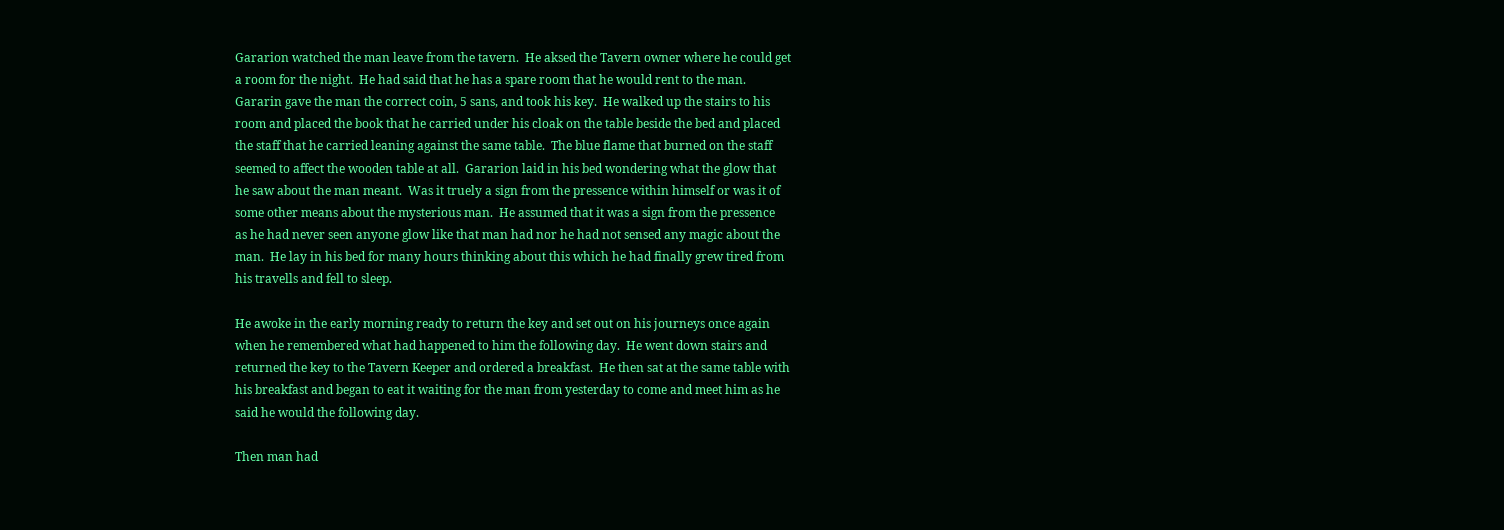Gararion watched the man leave from the tavern.  He aksed the Tavern owner where he could get
a room for the night.  He had said that he has a spare room that he would rent to the man.
Gararin gave the man the correct coin, 5 sans, and took his key.  He walked up the stairs to his
room and placed the book that he carried under his cloak on the table beside the bed and placed
the staff that he carried leaning against the same table.  The blue flame that burned on the staff
seemed to affect the wooden table at all.  Gararion laid in his bed wondering what the glow that
he saw about the man meant.  Was it truely a sign from the pressence within himself or was it of
some other means about the mysterious man.  He assumed that it was a sign from the pressence
as he had never seen anyone glow like that man had nor he had not sensed any magic about the
man.  He lay in his bed for many hours thinking about this which he had finally grew tired from
his travells and fell to sleep.

He awoke in the early morning ready to return the key and set out on his journeys once again
when he remembered what had happened to him the following day.  He went down stairs and
returned the key to the Tavern Keeper and ordered a breakfast.  He then sat at the same table with
his breakfast and began to eat it waiting for the man from yesterday to come and meet him as he
said he would the following day.

Then man had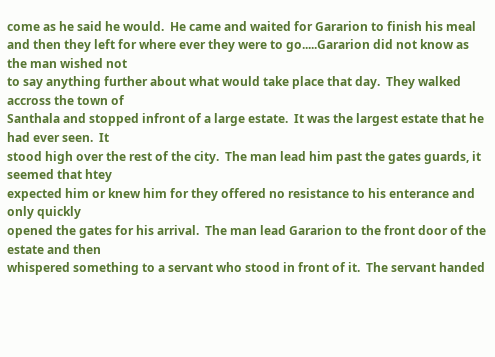come as he said he would.  He came and waited for Gararion to finish his meal
and then they left for where ever they were to go.....Gararion did not know as the man wished not
to say anything further about what would take place that day.  They walked accross the town of
Santhala and stopped infront of a large estate.  It was the largest estate that he had ever seen.  It
stood high over the rest of the city.  The man lead him past the gates guards, it seemed that htey
expected him or knew him for they offered no resistance to his enterance and only quickly
opened the gates for his arrival.  The man lead Gararion to the front door of the estate and then
whispered something to a servant who stood in front of it.  The servant handed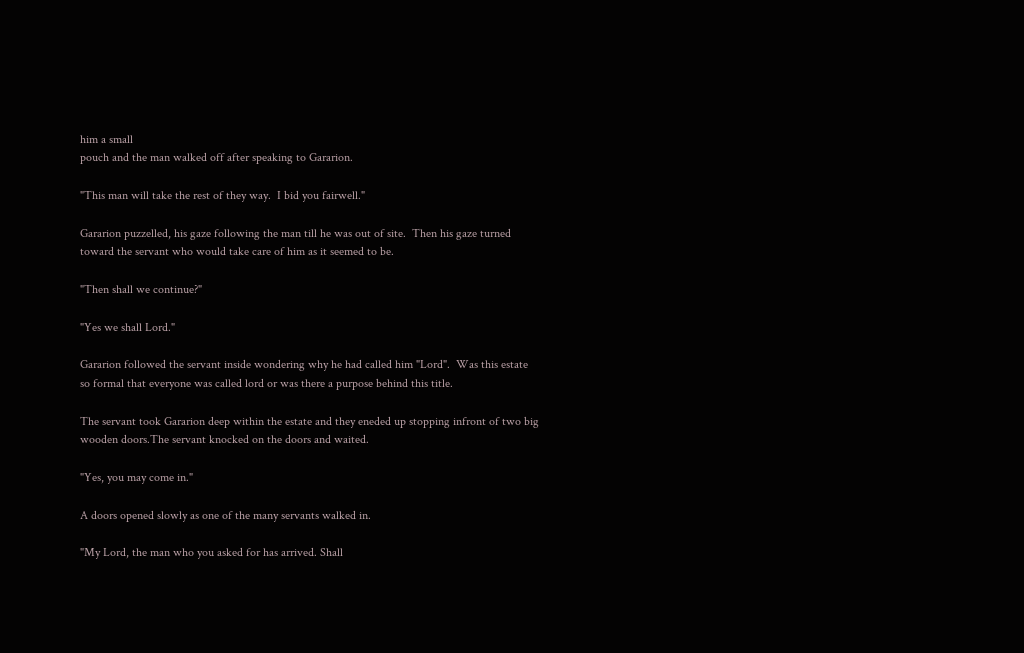him a small
pouch and the man walked off after speaking to Gararion.

"This man will take the rest of they way.  I bid you fairwell."

Gararion puzzelled, his gaze following the man till he was out of site.  Then his gaze turned
toward the servant who would take care of him as it seemed to be.

"Then shall we continue?"

"Yes we shall Lord."

Gararion followed the servant inside wondering why he had called him "Lord".  Was this estate
so formal that everyone was called lord or was there a purpose behind this title.

The servant took Gararion deep within the estate and they eneded up stopping infront of two big
wooden doors.The servant knocked on the doors and waited.

"Yes, you may come in."

A doors opened slowly as one of the many servants walked in.

"My Lord, the man who you asked for has arrived. Shall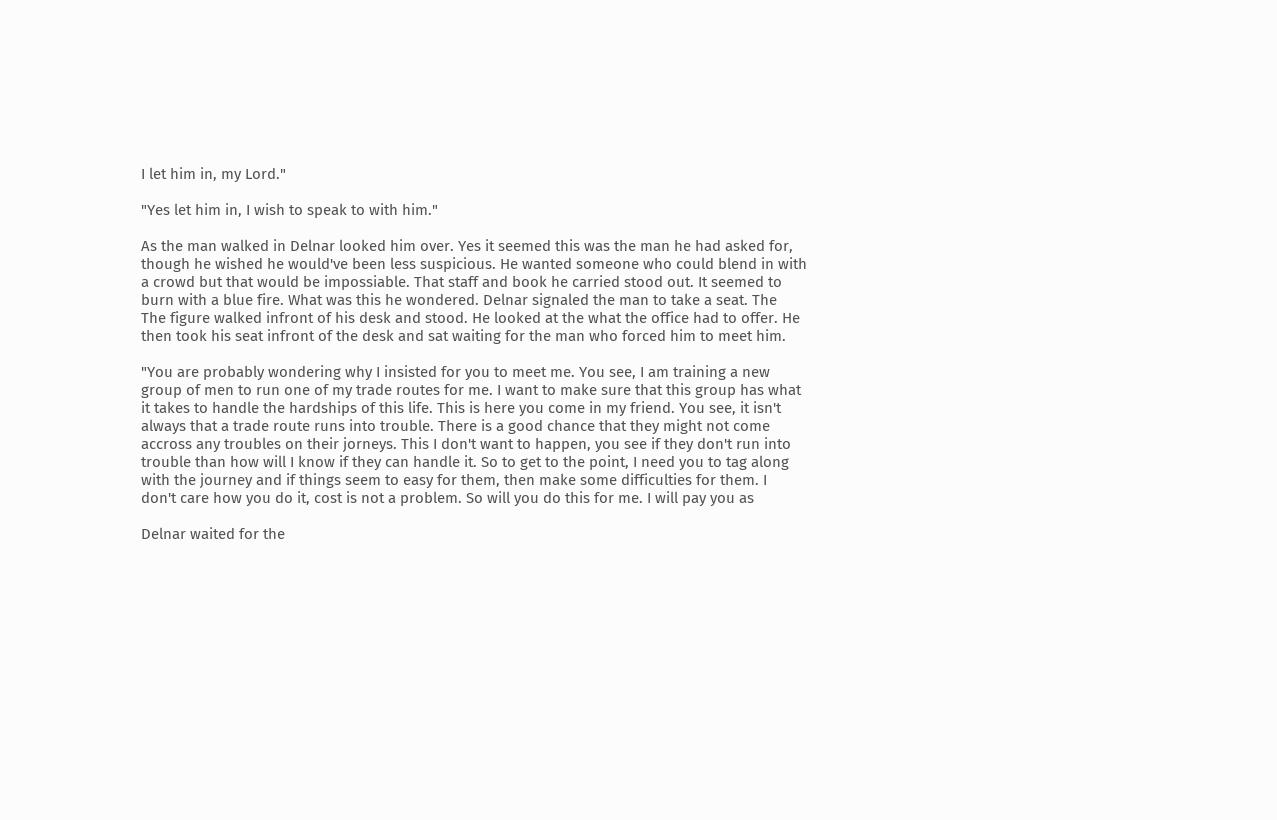I let him in, my Lord."

"Yes let him in, I wish to speak to with him."

As the man walked in Delnar looked him over. Yes it seemed this was the man he had asked for,
though he wished he would've been less suspicious. He wanted someone who could blend in with
a crowd but that would be impossiable. That staff and book he carried stood out. It seemed to
burn with a blue fire. What was this he wondered. Delnar signaled the man to take a seat. The
The figure walked infront of his desk and stood. He looked at the what the office had to offer. He
then took his seat infront of the desk and sat waiting for the man who forced him to meet him.

"You are probably wondering why I insisted for you to meet me. You see, I am training a new
group of men to run one of my trade routes for me. I want to make sure that this group has what
it takes to handle the hardships of this life. This is here you come in my friend. You see, it isn't
always that a trade route runs into trouble. There is a good chance that they might not come
accross any troubles on their jorneys. This I don't want to happen, you see if they don't run into
trouble than how will I know if they can handle it. So to get to the point, I need you to tag along
with the journey and if things seem to easy for them, then make some difficulties for them. I
don't care how you do it, cost is not a problem. So will you do this for me. I will pay you as

Delnar waited for the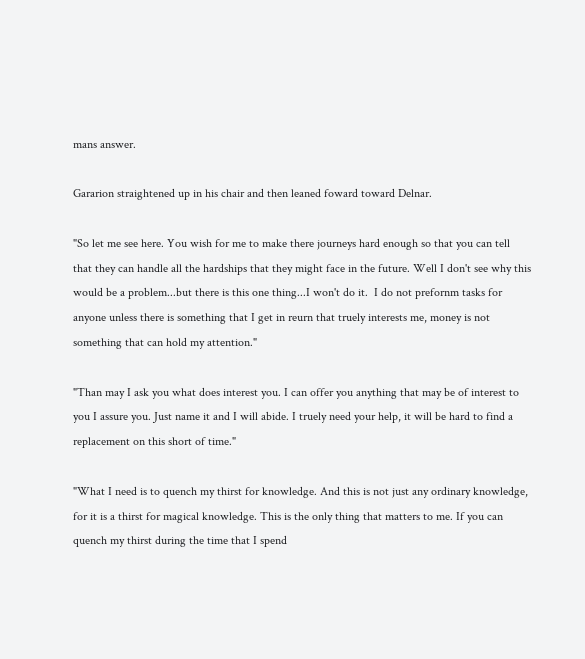mans answer.

Gararion straightened up in his chair and then leaned foward toward Delnar.

"So let me see here. You wish for me to make there journeys hard enough so that you can tell
that they can handle all the hardships that they might face in the future. Well I don't see why this
would be a problem...but there is this one thing...I won't do it.  I do not prefornm tasks for
anyone unless there is something that I get in reurn that truely interests me, money is not
something that can hold my attention."

"Than may I ask you what does interest you. I can offer you anything that may be of interest to
you I assure you. Just name it and I will abide. I truely need your help, it will be hard to find a
replacement on this short of time."

"What I need is to quench my thirst for knowledge. And this is not just any ordinary knowledge,
for it is a thirst for magical knowledge. This is the only thing that matters to me. If you can
quench my thirst during the time that I spend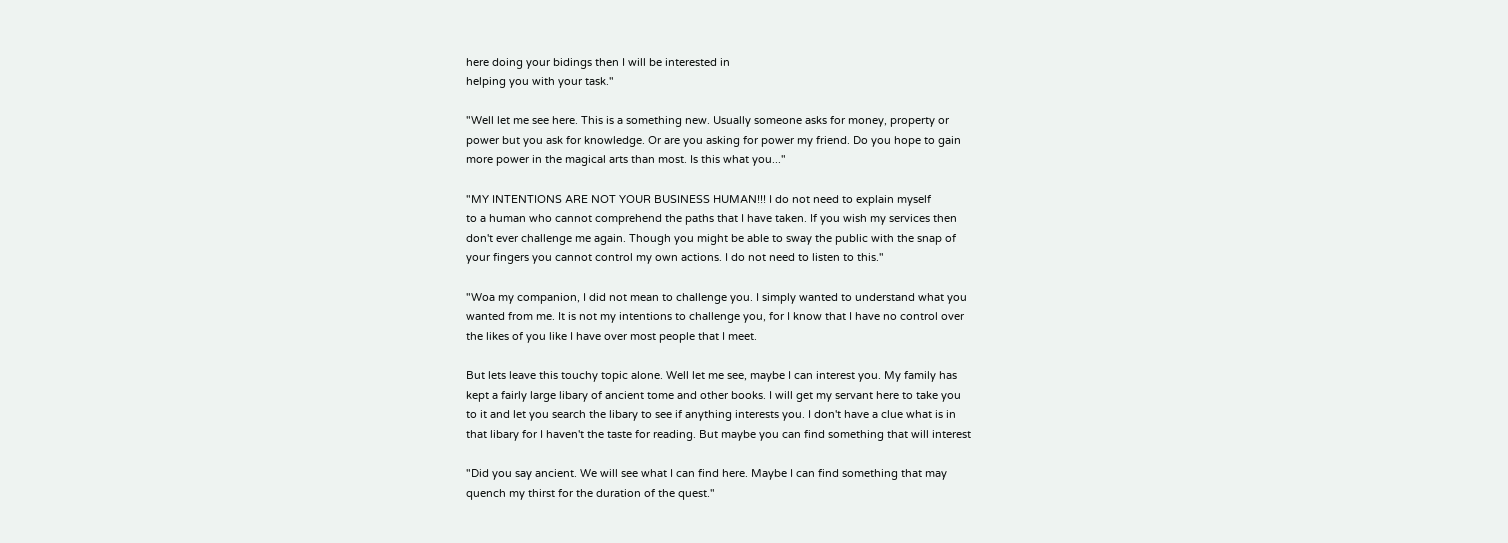here doing your bidings then I will be interested in
helping you with your task."

"Well let me see here. This is a something new. Usually someone asks for money, property or
power but you ask for knowledge. Or are you asking for power my friend. Do you hope to gain
more power in the magical arts than most. Is this what you..."

"MY INTENTIONS ARE NOT YOUR BUSINESS HUMAN!!! I do not need to explain myself
to a human who cannot comprehend the paths that I have taken. If you wish my services then
don't ever challenge me again. Though you might be able to sway the public with the snap of
your fingers you cannot control my own actions. I do not need to listen to this."

"Woa my companion, I did not mean to challenge you. I simply wanted to understand what you
wanted from me. It is not my intentions to challenge you, for I know that I have no control over
the likes of you like I have over most people that I meet.

But lets leave this touchy topic alone. Well let me see, maybe I can interest you. My family has
kept a fairly large libary of ancient tome and other books. I will get my servant here to take you
to it and let you search the libary to see if anything interests you. I don't have a clue what is in
that libary for I haven't the taste for reading. But maybe you can find something that will interest

"Did you say ancient. We will see what I can find here. Maybe I can find something that may
quench my thirst for the duration of the quest."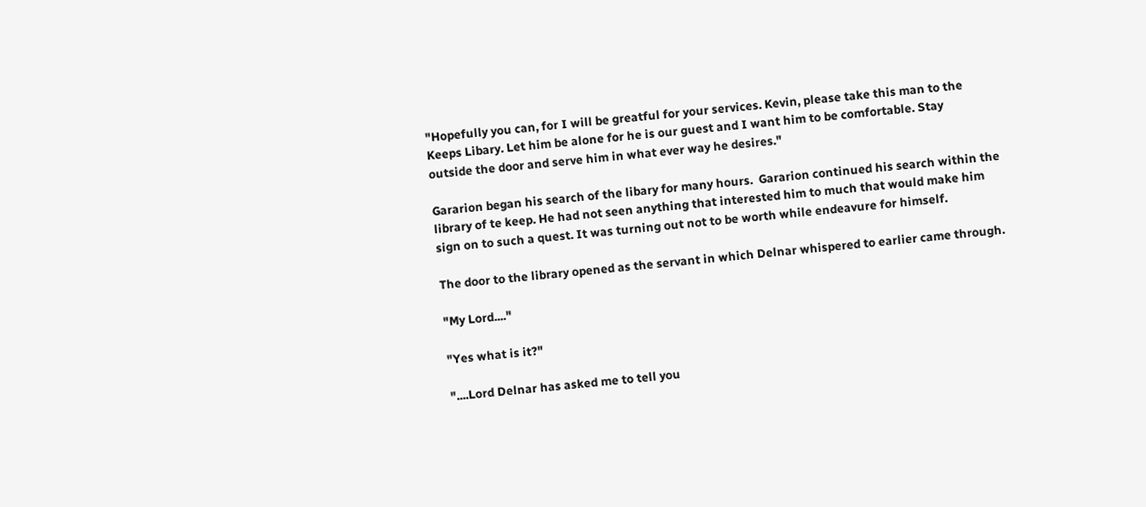"Hopefully you can, for I will be greatful for your services. Kevin, please take this man to the
Keeps Libary. Let him be alone for he is our guest and I want him to be comfortable. Stay
outside the door and serve him in what ever way he desires."

Gararion began his search of the libary for many hours.  Gararion continued his search within the
library of te keep. He had not seen anything that interested him to much that would make him
sign on to such a quest. It was turning out not to be worth while endeavure for himself.

The door to the library opened as the servant in which Delnar whispered to earlier came through.

"My Lord...."

"Yes what is it?"

"....Lord Delnar has asked me to tell you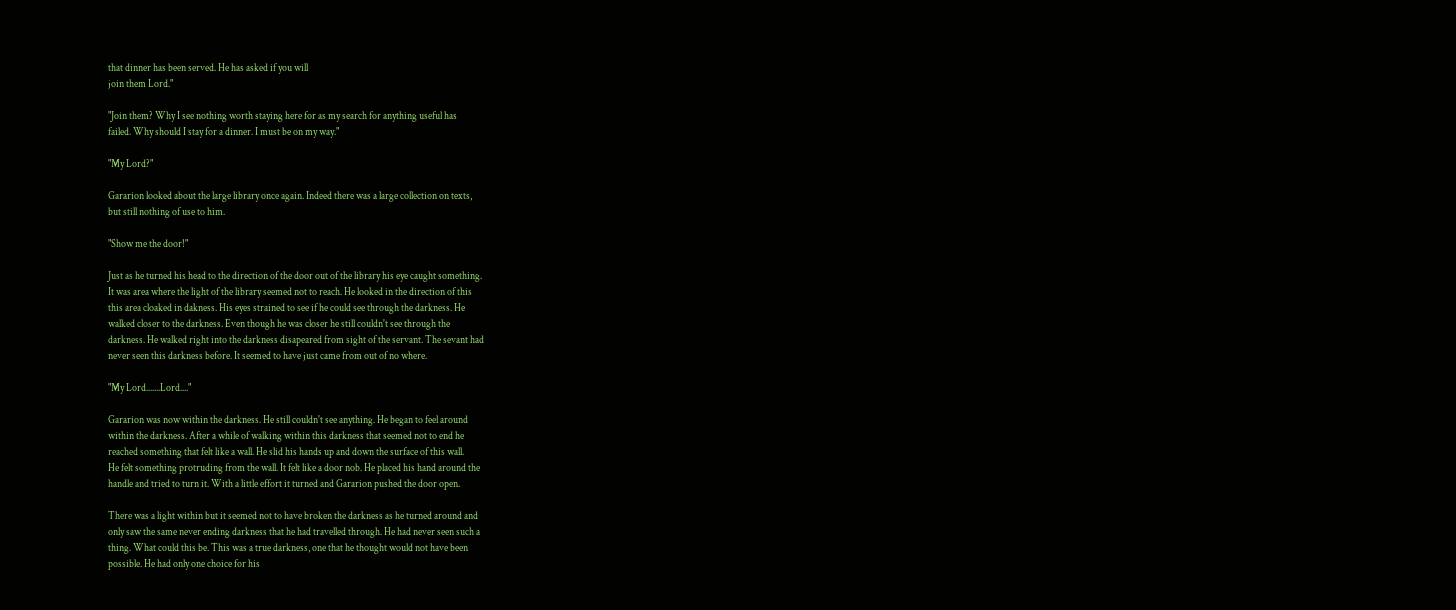that dinner has been served. He has asked if you will
join them Lord."

"Join them? Why I see nothing worth staying here for as my search for anything useful has
failed. Why should I stay for a dinner. I must be on my way."

"My Lord?"

Gararion looked about the large library once again. Indeed there was a large collection on texts,
but still nothing of use to him.

"Show me the door!"

Just as he turned his head to the direction of the door out of the library his eye caught something.
It was area where the light of the library seemed not to reach. He looked in the direction of this
this area cloaked in dakness. His eyes strained to see if he could see through the darkness. He
walked closer to the darkness. Even though he was closer he still couldn't see through the
darkness. He walked right into the darkness disapeared from sight of the servant. The sevant had
never seen this darkness before. It seemed to have just came from out of no where.

"My Lord.......Lord...."

Gararion was now within the darkness. He still couldn't see anything. He began to feel around
within the darkness. After a while of walking within this darkness that seemed not to end he
reached something that felt like a wall. He slid his hands up and down the surface of this wall.
He felt something protruding from the wall. It felt like a door nob. He placed his hand around the
handle and tried to turn it. With a little effort it turned and Gararion pushed the door open.

There was a light within but it seemed not to have broken the darkness as he turned around and
only saw the same never ending darkness that he had travelled through. He had never seen such a
thing. What could this be. This was a true darkness, one that he thought would not have been
possible. He had only one choice for his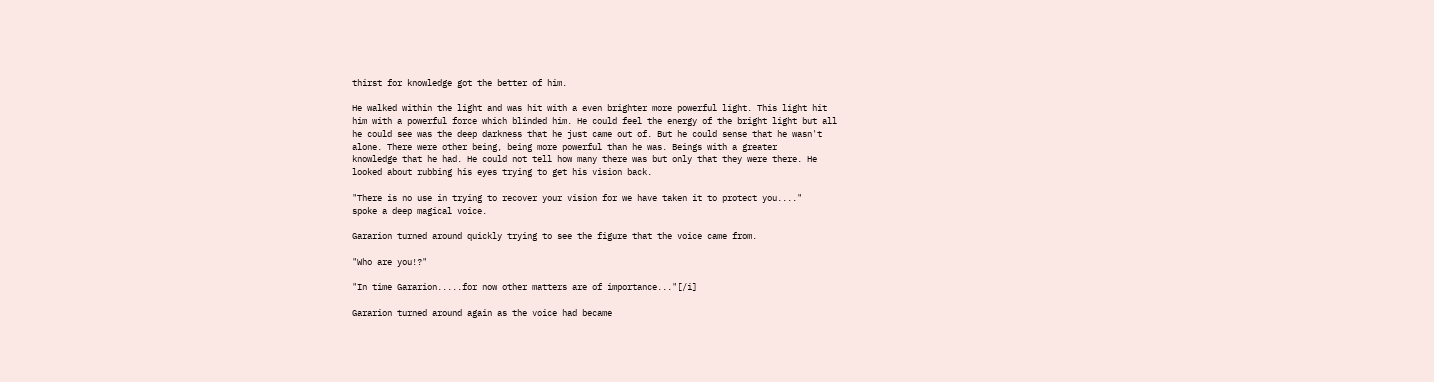thirst for knowledge got the better of him.

He walked within the light and was hit with a even brighter more powerful light. This light hit
him with a powerful force which blinded him. He could feel the energy of the bright light but all
he could see was the deep darkness that he just came out of. But he could sense that he wasn't
alone. There were other being, being more powerful than he was. Beings with a greater
knowledge that he had. He could not tell how many there was but only that they were there. He
looked about rubbing his eyes trying to get his vision back.

"There is no use in trying to recover your vision for we have taken it to protect you...."
spoke a deep magical voice.

Gararion turned around quickly trying to see the figure that the voice came from.

"Who are you!?"

"In time Gararion.....for now other matters are of importance..."[/i]

Gararion turned around again as the voice had became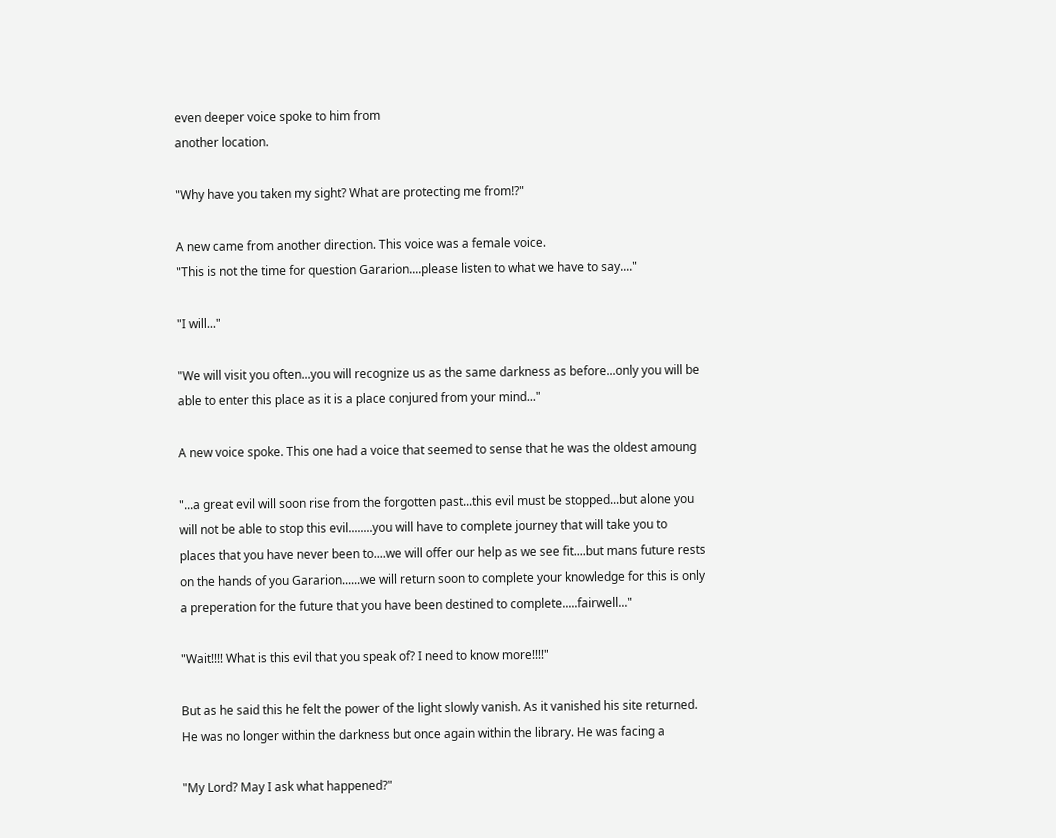even deeper voice spoke to him from
another location.

"Why have you taken my sight? What are protecting me from!?"

A new came from another direction. This voice was a female voice.
"This is not the time for question Gararion....please listen to what we have to say...."

"I will..."

"We will visit you often...you will recognize us as the same darkness as before...only you will be
able to enter this place as it is a place conjured from your mind..."

A new voice spoke. This one had a voice that seemed to sense that he was the oldest amoung

"...a great evil will soon rise from the forgotten past...this evil must be stopped...but alone you
will not be able to stop this evil........you will have to complete journey that will take you to
places that you have never been to....we will offer our help as we see fit....but mans future rests
on the hands of you Gararion......we will return soon to complete your knowledge for this is only
a preperation for the future that you have been destined to complete.....fairwell..."

"Wait!!!! What is this evil that you speak of? I need to know more!!!!"

But as he said this he felt the power of the light slowly vanish. As it vanished his site returned.
He was no longer within the darkness but once again within the library. He was facing a

"My Lord? May I ask what happened?"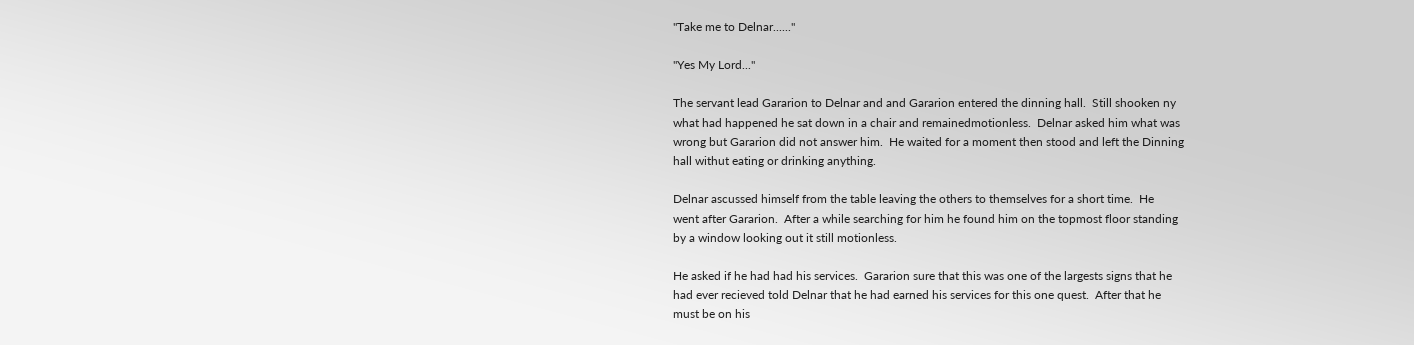"Take me to Delnar......"

"Yes My Lord..."

The servant lead Gararion to Delnar and and Gararion entered the dinning hall.  Still shooken ny
what had happened he sat down in a chair and remainedmotionless.  Delnar asked him what was
wrong but Gararion did not answer him.  He waited for a moment then stood and left the Dinning
hall withut eating or drinking anything.

Delnar ascussed himself from the table leaving the others to themselves for a short time.  He
went after Gararion.  After a while searching for him he found him on the topmost floor standing
by a window looking out it still motionless.

He asked if he had had his services.  Gararion sure that this was one of the largests signs that he
had ever recieved told Delnar that he had earned his services for this one quest.  After that he
must be on his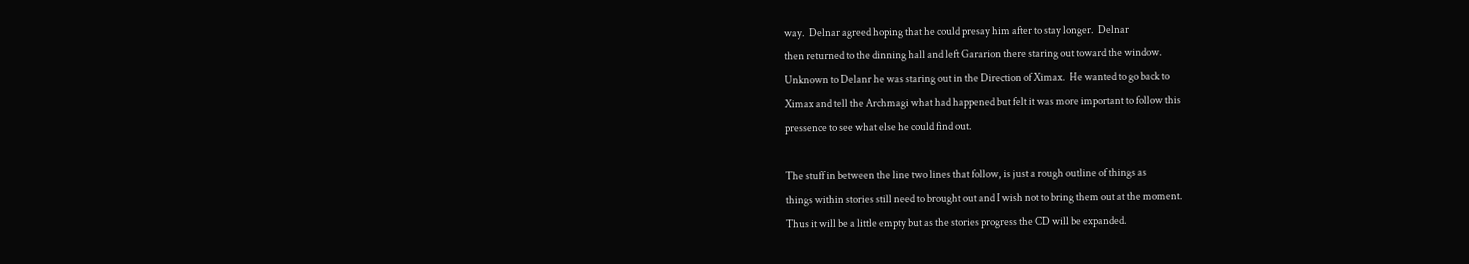way.  Delnar agreed hoping that he could presay him after to stay longer.  Delnar
then returned to the dinning hall and left Gararion there staring out toward the window.
Unknown to Delanr he was staring out in the Direction of Ximax.  He wanted to go back to
Ximax and tell the Archmagi what had happened but felt it was more important to follow this
pressence to see what else he could find out.

The stuff in between the line two lines that follow, is just a rough outline of things as
things within stories still need to brought out and I wish not to bring them out at the moment.
Thus it will be a little empty but as the stories progress the CD will be expanded.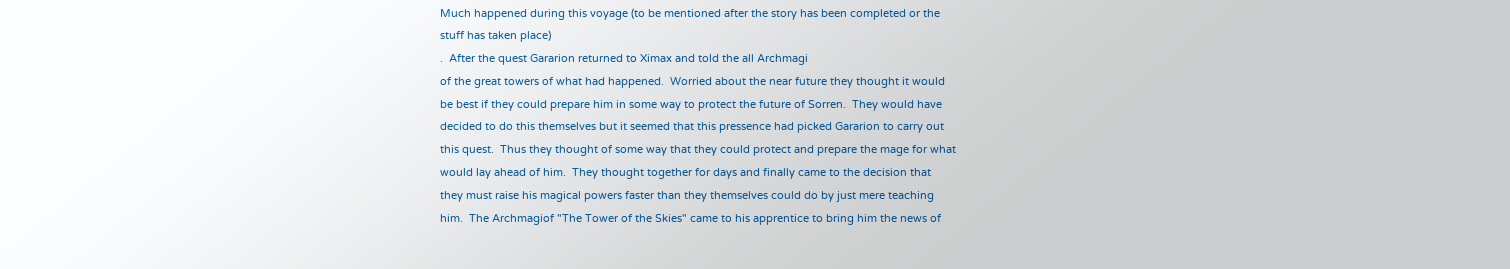Much happened during this voyage (to be mentioned after the story has been completed or the
stuff has taken place)
.  After the quest Gararion returned to Ximax and told the all Archmagi
of the great towers of what had happened.  Worried about the near future they thought it would
be best if they could prepare him in some way to protect the future of Sorren.  They would have
decided to do this themselves but it seemed that this pressence had picked Gararion to carry out
this quest.  Thus they thought of some way that they could protect and prepare the mage for what
would lay ahead of him.  They thought together for days and finally came to the decision that
they must raise his magical powers faster than they themselves could do by just mere teaching
him.  The Archmagiof "The Tower of the Skies" came to his apprentice to bring him the news of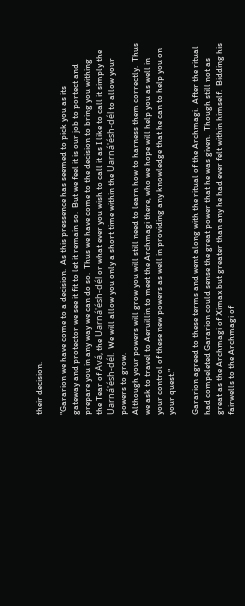their decision.

"Gararion we have come to a decision.  As this pressence has seemed to pick you as its
gateway and protector we see it fit to let it remain so.  But we feel it is our job to portect and
prepare you in any way we can do so.  Thus we have come to the decision to bring you withing
the Tear of Avá, the Uarná'ésh-dél or what ever you wish to call it as I like to call it simply the
Uarná'ésh-dél.  We will allow you only a short time within the Uarná'ésh-dél to allow your
powers to grow.
Although your powers will grow you will still need to learn how to harness them correctly.  Thus
we ask to travel to Aeruillin to meet the Archmagi there, who we hope will help you as well in
your control of these new powers as well in providing any knowledge that he can to help you on
your quest."

Gararion agreed to these terms and went along with the ritual of the Archmagi.  After the ritual
had compeleted Gararion could sense the great power that he was given.  Though still not as
great as the Archmagi of Ximax but greater than any he had ever felt within himself.  Bidding his
fairwells to the Archmagi of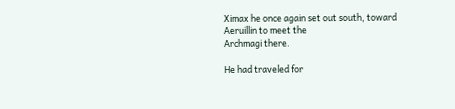Ximax he once again set out south, toward Aeruillin to meet the
Archmagi there.

He had traveled for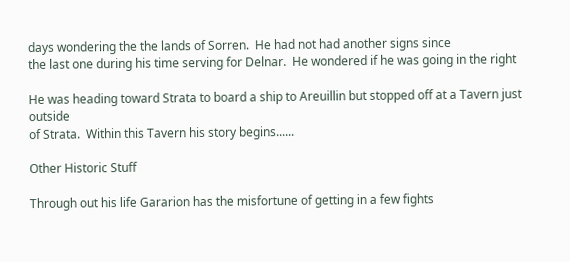days wondering the the lands of Sorren.  He had not had another signs since
the last one during his time serving for Delnar.  He wondered if he was going in the right

He was heading toward Strata to board a ship to Areuillin but stopped off at a Tavern just outside
of Strata.  Within this Tavern his story begins......

Other Historic Stuff

Through out his life Gararion has the misfortune of getting in a few fights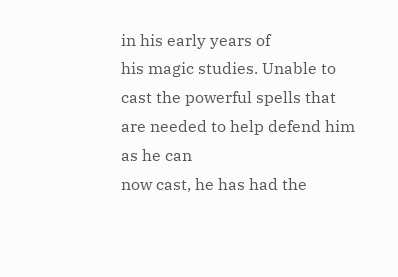in his early years of
his magic studies. Unable to cast the powerful spells that are needed to help defend him as he can
now cast, he has had the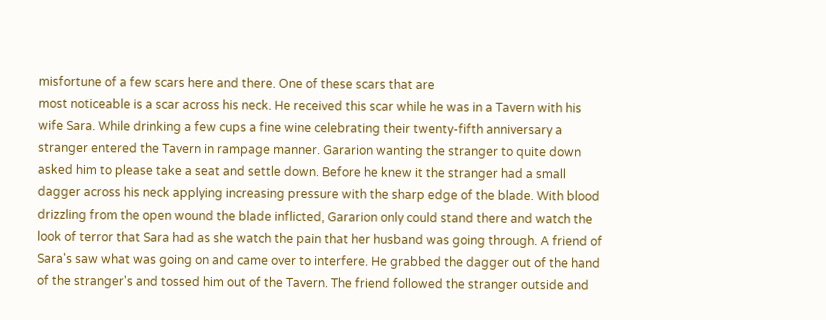misfortune of a few scars here and there. One of these scars that are
most noticeable is a scar across his neck. He received this scar while he was in a Tavern with his
wife Sara. While drinking a few cups a fine wine celebrating their twenty-fifth anniversary a
stranger entered the Tavern in rampage manner. Gararion wanting the stranger to quite down
asked him to please take a seat and settle down. Before he knew it the stranger had a small
dagger across his neck applying increasing pressure with the sharp edge of the blade. With blood
drizzling from the open wound the blade inflicted, Gararion only could stand there and watch the
look of terror that Sara had as she watch the pain that her husband was going through. A friend of
Sara's saw what was going on and came over to interfere. He grabbed the dagger out of the hand
of the stranger's and tossed him out of the Tavern. The friend followed the stranger outside and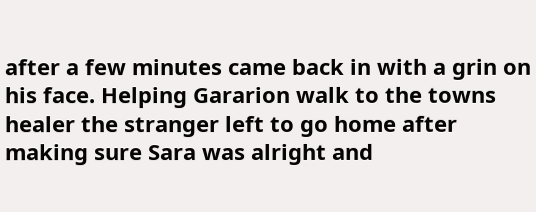after a few minutes came back in with a grin on his face. Helping Gararion walk to the towns
healer the stranger left to go home after making sure Sara was alright and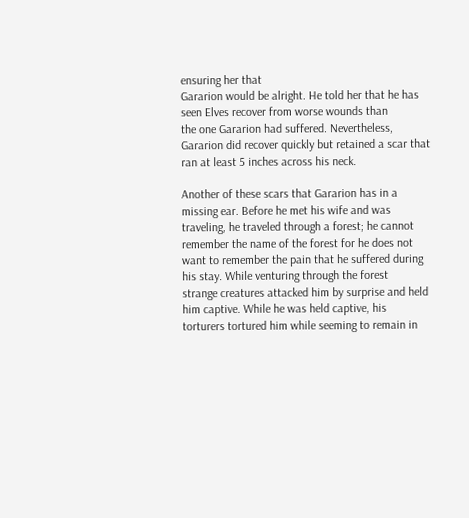ensuring her that
Gararion would be alright. He told her that he has seen Elves recover from worse wounds than
the one Gararion had suffered. Nevertheless, Gararion did recover quickly but retained a scar that
ran at least 5 inches across his neck.

Another of these scars that Gararion has in a missing ear. Before he met his wife and was
traveling, he traveled through a forest; he cannot remember the name of the forest for he does not
want to remember the pain that he suffered during his stay. While venturing through the forest
strange creatures attacked him by surprise and held him captive. While he was held captive, his
torturers tortured him while seeming to remain in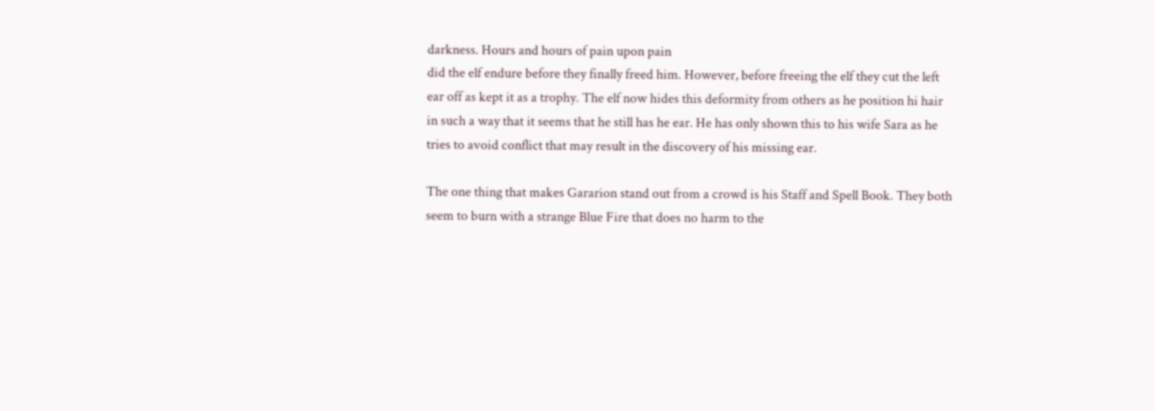darkness. Hours and hours of pain upon pain
did the elf endure before they finally freed him. However, before freeing the elf they cut the left
ear off as kept it as a trophy. The elf now hides this deformity from others as he position hi hair
in such a way that it seems that he still has he ear. He has only shown this to his wife Sara as he
tries to avoid conflict that may result in the discovery of his missing ear.

The one thing that makes Gararion stand out from a crowd is his Staff and Spell Book. They both
seem to burn with a strange Blue Fire that does no harm to the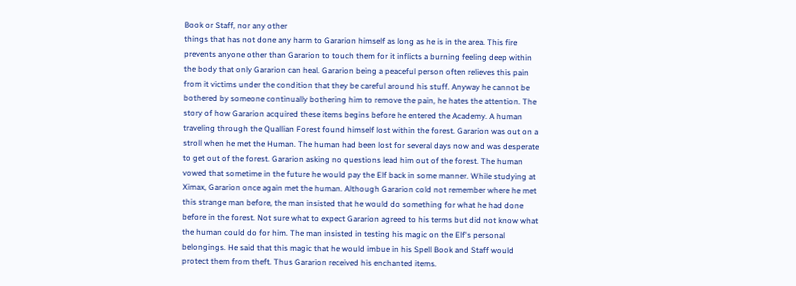Book or Staff, nor any other
things that has not done any harm to Gararion himself as long as he is in the area. This fire
prevents anyone other than Gararion to touch them for it inflicts a burning feeling deep within
the body that only Gararion can heal. Gararion being a peaceful person often relieves this pain
from it victims under the condition that they be careful around his stuff. Anyway he cannot be
bothered by someone continually bothering him to remove the pain, he hates the attention. The
story of how Gararion acquired these items begins before he entered the Academy. A human
traveling through the Quallian Forest found himself lost within the forest. Gararion was out on a
stroll when he met the Human. The human had been lost for several days now and was desperate
to get out of the forest. Gararion asking no questions lead him out of the forest. The human
vowed that sometime in the future he would pay the Elf back in some manner. While studying at
Ximax, Gararion once again met the human. Although Gararion cold not remember where he met
this strange man before, the man insisted that he would do something for what he had done
before in the forest. Not sure what to expect Gararion agreed to his terms but did not know what
the human could do for him. The man insisted in testing his magic on the Elf's personal
belongings. He said that this magic that he would imbue in his Spell Book and Staff would
protect them from theft. Thus Gararion received his enchanted items.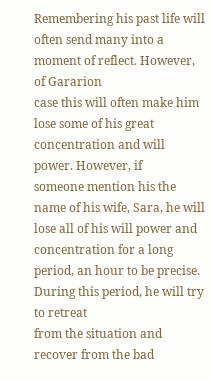Remembering his past life will often send many into a moment of reflect. However, of Gararion
case this will often make him lose some of his great concentration and will power. However, if
someone mention his the name of his wife, Sara, he will lose all of his will power and
concentration for a long period, an hour to be precise. During this period, he will try to retreat
from the situation and recover from the bad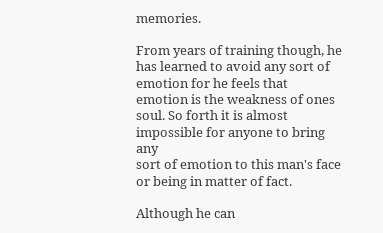memories.

From years of training though, he has learned to avoid any sort of emotion for he feels that
emotion is the weakness of ones soul. So forth it is almost impossible for anyone to bring any
sort of emotion to this man's face or being in matter of fact.

Although he can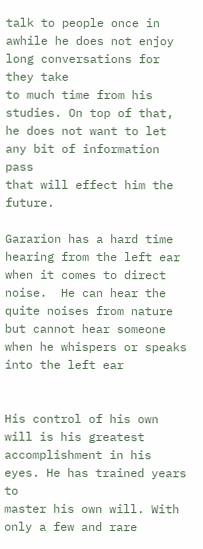talk to people once in awhile he does not enjoy long conversations for they take
to much time from his studies. On top of that, he does not want to let any bit of information pass
that will effect him the future.

Gararion has a hard time hearing from the left ear when it comes to direct noise.  He can hear the
quite noises from nature but cannot hear someone when he whispers or speaks into the left ear


His control of his own will is his greatest accomplishment in his eyes. He has trained years to
master his own will. With only a few and rare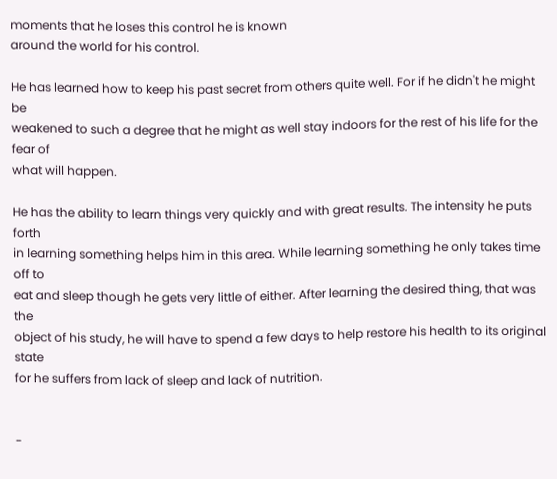moments that he loses this control he is known
around the world for his control.

He has learned how to keep his past secret from others quite well. For if he didn't he might be
weakened to such a degree that he might as well stay indoors for the rest of his life for the fear of
what will happen.

He has the ability to learn things very quickly and with great results. The intensity he puts forth
in learning something helps him in this area. While learning something he only takes time off to
eat and sleep though he gets very little of either. After learning the desired thing, that was the
object of his study, he will have to spend a few days to help restore his health to its original state
for he suffers from lack of sleep and lack of nutrition.


-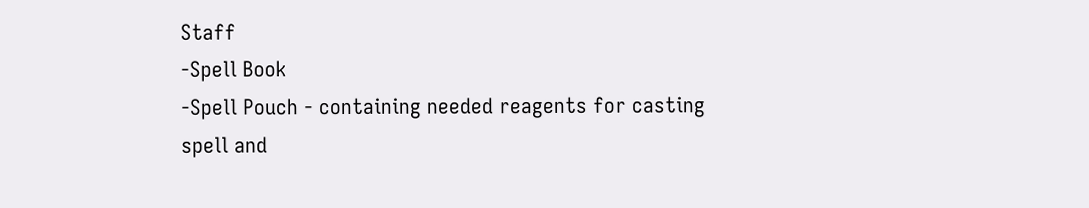Staff
-Spell Book
-Spell Pouch - containing needed reagents for casting spell and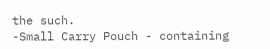the such.
-Small Carry Pouch - containing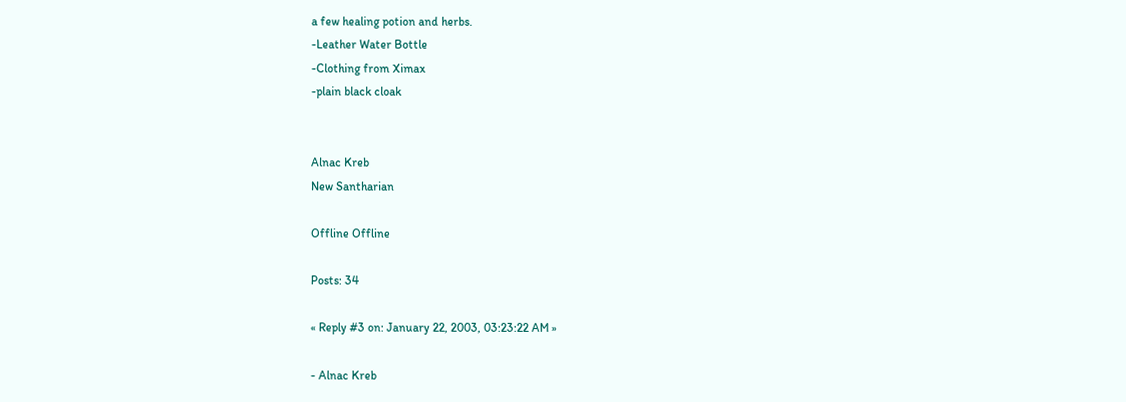a few healing potion and herbs.
-Leather Water Bottle
-Clothing from Ximax
-plain black cloak


Alnac Kreb
New Santharian

Offline Offline

Posts: 34

« Reply #3 on: January 22, 2003, 03:23:22 AM »

- Alnac Kreb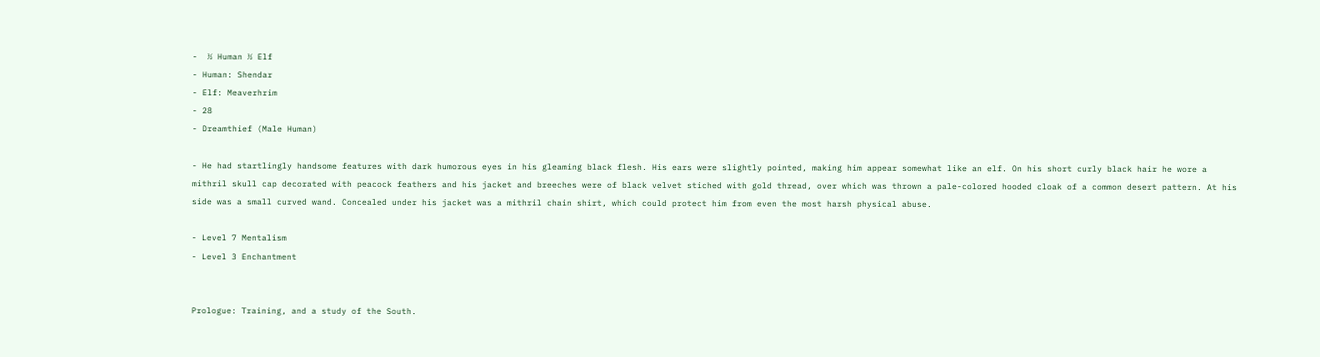-  ½ Human ½ Elf
- Human: Shendar
- Elf: Meaverhrim
- 28
- Dreamthief (Male Human)

- He had startlingly handsome features with dark humorous eyes in his gleaming black flesh. His ears were slightly pointed, making him appear somewhat like an elf. On his short curly black hair he wore a mithril skull cap decorated with peacock feathers and his jacket and breeches were of black velvet stiched with gold thread, over which was thrown a pale-colored hooded cloak of a common desert pattern. At his side was a small curved wand. Concealed under his jacket was a mithril chain shirt, which could protect him from even the most harsh physical abuse.

- Level 7 Mentalism
- Level 3 Enchantment


Prologue: Training, and a study of the South.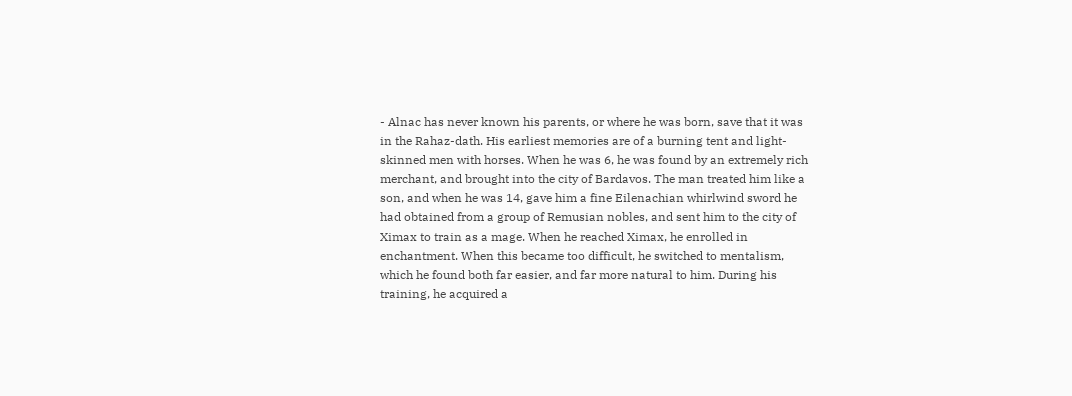- Alnac has never known his parents, or where he was born, save that it was in the Rahaz-dath. His earliest memories are of a burning tent and light-skinned men with horses. When he was 6, he was found by an extremely rich merchant, and brought into the city of Bardavos. The man treated him like a son, and when he was 14, gave him a fine Eilenachian whirlwind sword he had obtained from a group of Remusian nobles, and sent him to the city of Ximax to train as a mage. When he reached Ximax, he enrolled in enchantment. When this became too difficult, he switched to mentalism, which he found both far easier, and far more natural to him. During his training, he acquired a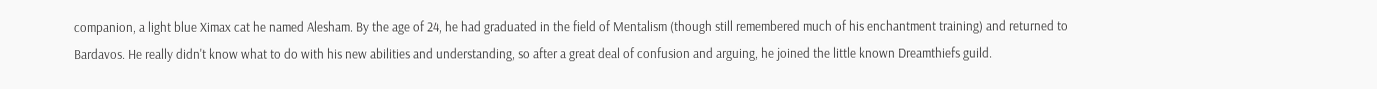companion, a light blue Ximax cat he named Alesham. By the age of 24, he had graduated in the field of Mentalism (though still remembered much of his enchantment training) and returned to Bardavos. He really didn't know what to do with his new abilities and understanding, so after a great deal of confusion and arguing, he joined the little known Dreamthiefs guild.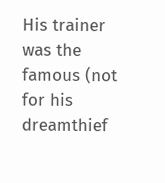His trainer was the famous (not for his dreamthief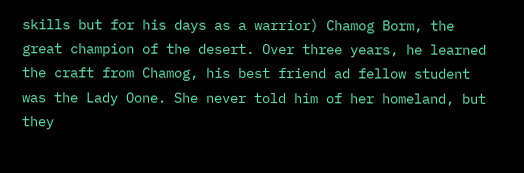skills but for his days as a warrior) Chamog Borm, the great champion of the desert. Over three years, he learned the craft from Chamog, his best friend ad fellow student was the Lady Oone. She never told him of her homeland, but they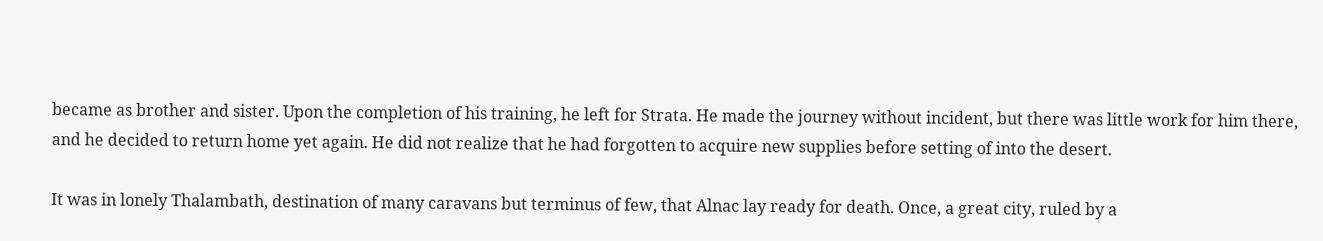became as brother and sister. Upon the completion of his training, he left for Strata. He made the journey without incident, but there was little work for him there, and he decided to return home yet again. He did not realize that he had forgotten to acquire new supplies before setting of into the desert.

It was in lonely Thalambath, destination of many caravans but terminus of few, that Alnac lay ready for death. Once, a great city, ruled by a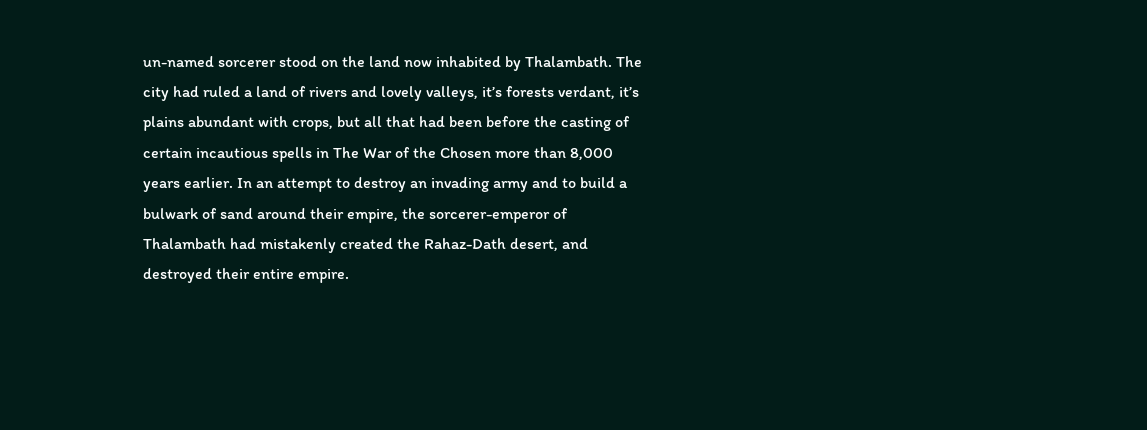un-named sorcerer stood on the land now inhabited by Thalambath. The city had ruled a land of rivers and lovely valleys, it’s forests verdant, it’s plains abundant with crops, but all that had been before the casting of certain incautious spells in The War of the Chosen more than 8,000 years earlier. In an attempt to destroy an invading army and to build a bulwark of sand around their empire, the sorcerer-emperor of Thalambath had mistakenly created the Rahaz-Dath desert, and destroyed their entire empire.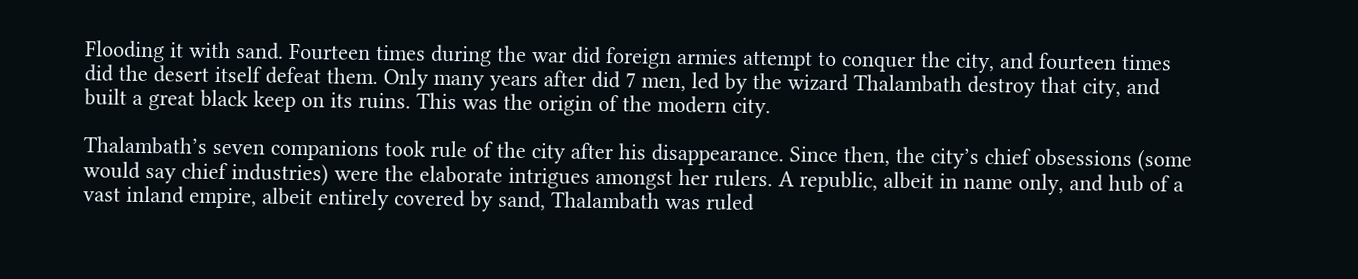Flooding it with sand. Fourteen times during the war did foreign armies attempt to conquer the city, and fourteen times did the desert itself defeat them. Only many years after did 7 men, led by the wizard Thalambath destroy that city, and built a great black keep on its ruins. This was the origin of the modern city.

Thalambath’s seven companions took rule of the city after his disappearance. Since then, the city’s chief obsessions (some would say chief industries) were the elaborate intrigues amongst her rulers. A republic, albeit in name only, and hub of a vast inland empire, albeit entirely covered by sand, Thalambath was ruled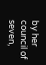by her council of seven,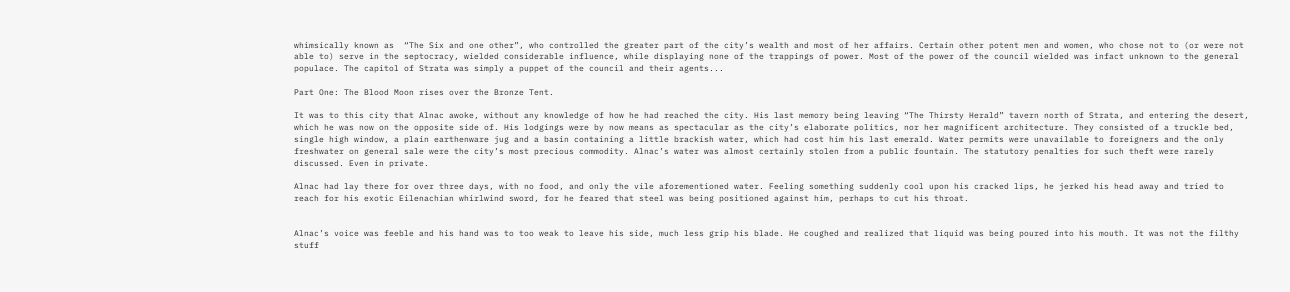whimsically known as  “The Six and one other”, who controlled the greater part of the city’s wealth and most of her affairs. Certain other potent men and women, who chose not to (or were not able to) serve in the septocracy, wielded considerable influence, while displaying none of the trappings of power. Most of the power of the council wielded was infact unknown to the general populace. The capitol of Strata was simply a puppet of the council and their agents...

Part One: The Blood Moon rises over the Bronze Tent.

It was to this city that Alnac awoke, without any knowledge of how he had reached the city. His last memory being leaving “The Thirsty Herald” tavern north of Strata, and entering the desert, which he was now on the opposite side of. His lodgings were by now means as spectacular as the city’s elaborate politics, nor her magnificent architecture. They consisted of a truckle bed, single high window, a plain earthenware jug and a basin containing a little brackish water, which had cost him his last emerald. Water permits were unavailable to foreigners and the only freshwater on general sale were the city’s most precious commodity. Alnac’s water was almost certainly stolen from a public fountain. The statutory penalties for such theft were rarely discussed. Even in private.

Alnac had lay there for over three days, with no food, and only the vile aforementioned water. Feeling something suddenly cool upon his cracked lips, he jerked his head away and tried to reach for his exotic Eilenachian whirlwind sword, for he feared that steel was being positioned against him, perhaps to cut his throat.


Alnac’s voice was feeble and his hand was to too weak to leave his side, much less grip his blade. He coughed and realized that liquid was being poured into his mouth. It was not the filthy stuff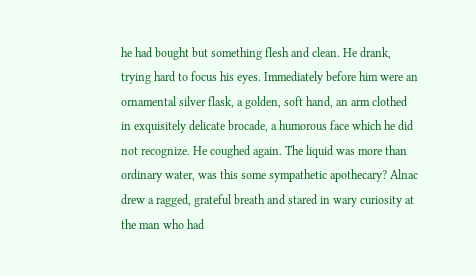he had bought but something flesh and clean. He drank, trying hard to focus his eyes. Immediately before him were an ornamental silver flask, a golden, soft hand, an arm clothed in exquisitely delicate brocade, a humorous face which he did not recognize. He coughed again. The liquid was more than ordinary water, was this some sympathetic apothecary? Alnac drew a ragged, grateful breath and stared in wary curiosity at the man who had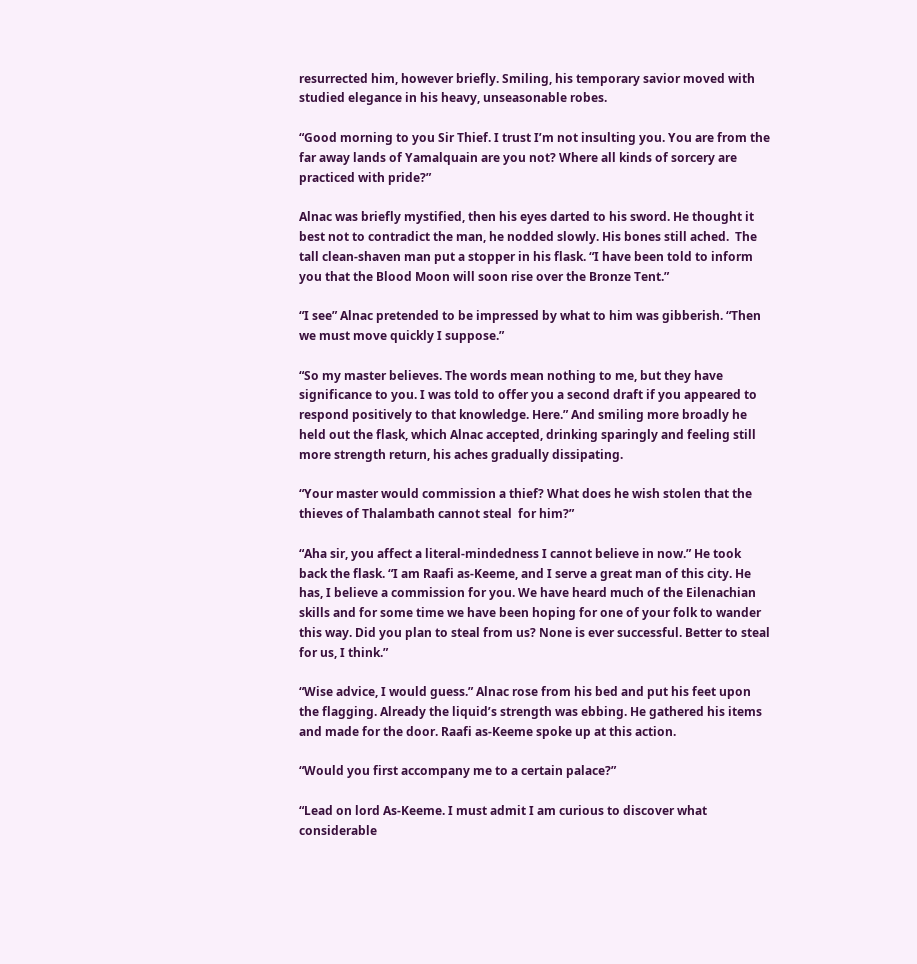resurrected him, however briefly. Smiling, his temporary savior moved with studied elegance in his heavy, unseasonable robes.

“Good morning to you Sir Thief. I trust I’m not insulting you. You are from the far away lands of Yamalquain are you not? Where all kinds of sorcery are practiced with pride?”

Alnac was briefly mystified, then his eyes darted to his sword. He thought it best not to contradict the man, he nodded slowly. His bones still ached.  The tall clean-shaven man put a stopper in his flask. “I have been told to inform you that the Blood Moon will soon rise over the Bronze Tent.”

“I see” Alnac pretended to be impressed by what to him was gibberish. “Then we must move quickly I suppose.”

“So my master believes. The words mean nothing to me, but they have significance to you. I was told to offer you a second draft if you appeared to respond positively to that knowledge. Here.” And smiling more broadly he held out the flask, which Alnac accepted, drinking sparingly and feeling still more strength return, his aches gradually dissipating.

“Your master would commission a thief? What does he wish stolen that the thieves of Thalambath cannot steal  for him?”

“Aha sir, you affect a literal-mindedness I cannot believe in now.” He took back the flask. “I am Raafi as-Keeme, and I serve a great man of this city. He has, I believe a commission for you. We have heard much of the Eilenachian skills and for some time we have been hoping for one of your folk to wander this way. Did you plan to steal from us? None is ever successful. Better to steal for us, I think.”

“Wise advice, I would guess.” Alnac rose from his bed and put his feet upon the flagging. Already the liquid’s strength was ebbing. He gathered his items and made for the door. Raafi as-Keeme spoke up at this action.

“Would you first accompany me to a certain palace?”

“Lead on lord As-Keeme. I must admit I am curious to discover what considerable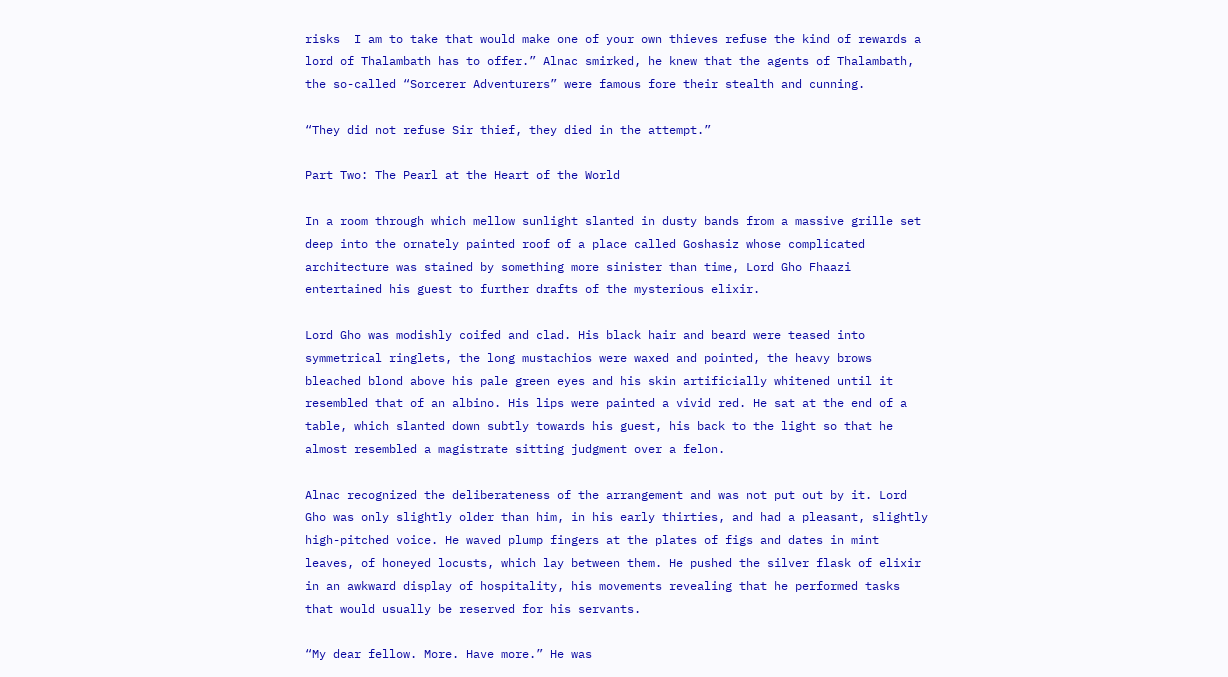risks  I am to take that would make one of your own thieves refuse the kind of rewards a lord of Thalambath has to offer.” Alnac smirked, he knew that the agents of Thalambath, the so-called “Sorcerer Adventurers” were famous fore their stealth and cunning.

“They did not refuse Sir thief, they died in the attempt.”

Part Two: The Pearl at the Heart of the World

In a room through which mellow sunlight slanted in dusty bands from a massive grille set deep into the ornately painted roof of a place called Goshasiz whose complicated architecture was stained by something more sinister than time, Lord Gho Fhaazi entertained his guest to further drafts of the mysterious elixir.

Lord Gho was modishly coifed and clad. His black hair and beard were teased into symmetrical ringlets, the long mustachios were waxed and pointed, the heavy brows bleached blond above his pale green eyes and his skin artificially whitened until it resembled that of an albino. His lips were painted a vivid red. He sat at the end of a table, which slanted down subtly towards his guest, his back to the light so that he almost resembled a magistrate sitting judgment over a felon.

Alnac recognized the deliberateness of the arrangement and was not put out by it. Lord Gho was only slightly older than him, in his early thirties, and had a pleasant, slightly high-pitched voice. He waved plump fingers at the plates of figs and dates in mint leaves, of honeyed locusts, which lay between them. He pushed the silver flask of elixir in an awkward display of hospitality, his movements revealing that he performed tasks that would usually be reserved for his servants.

“My dear fellow. More. Have more.” He was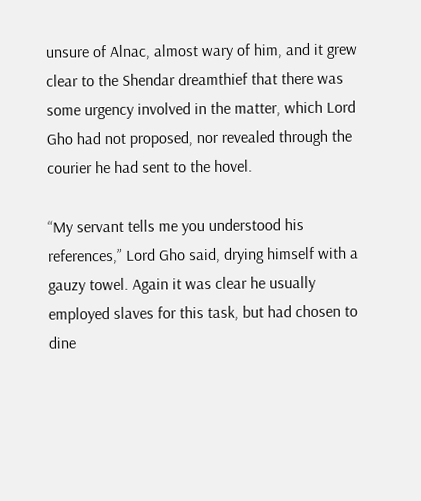unsure of Alnac, almost wary of him, and it grew clear to the Shendar dreamthief that there was some urgency involved in the matter, which Lord Gho had not proposed, nor revealed through the courier he had sent to the hovel.

“My servant tells me you understood his references,” Lord Gho said, drying himself with a gauzy towel. Again it was clear he usually employed slaves for this task, but had chosen to dine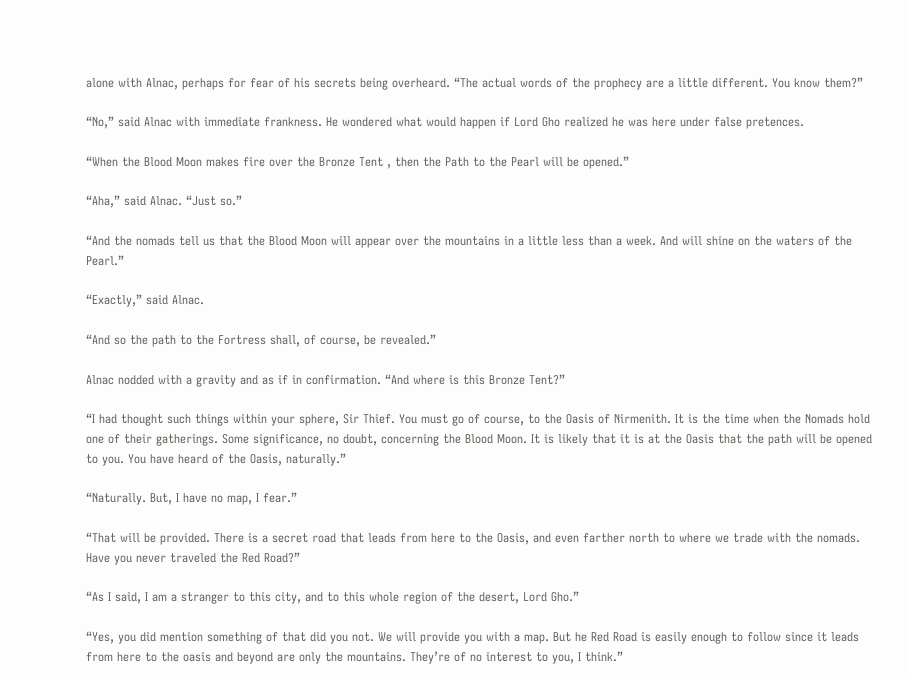alone with Alnac, perhaps for fear of his secrets being overheard. “The actual words of the prophecy are a little different. You know them?”

“No,” said Alnac with immediate frankness. He wondered what would happen if Lord Gho realized he was here under false pretences.

“When the Blood Moon makes fire over the Bronze Tent , then the Path to the Pearl will be opened.”

“Aha,” said Alnac. “Just so.”

“And the nomads tell us that the Blood Moon will appear over the mountains in a little less than a week. And will shine on the waters of the Pearl.”

“Exactly,” said Alnac.

“And so the path to the Fortress shall, of course, be revealed.”

Alnac nodded with a gravity and as if in confirmation. “And where is this Bronze Tent?”

“I had thought such things within your sphere, Sir Thief. You must go of course, to the Oasis of Nirmenith. It is the time when the Nomads hold one of their gatherings. Some significance, no doubt, concerning the Blood Moon. It is likely that it is at the Oasis that the path will be opened to you. You have heard of the Oasis, naturally.”

“Naturally. But, I have no map, I fear.”

“That will be provided. There is a secret road that leads from here to the Oasis, and even farther north to where we trade with the nomads. Have you never traveled the Red Road?”

“As I said, I am a stranger to this city, and to this whole region of the desert, Lord Gho.”

“Yes, you did mention something of that did you not. We will provide you with a map. But he Red Road is easily enough to follow since it leads from here to the oasis and beyond are only the mountains. They’re of no interest to you, I think.”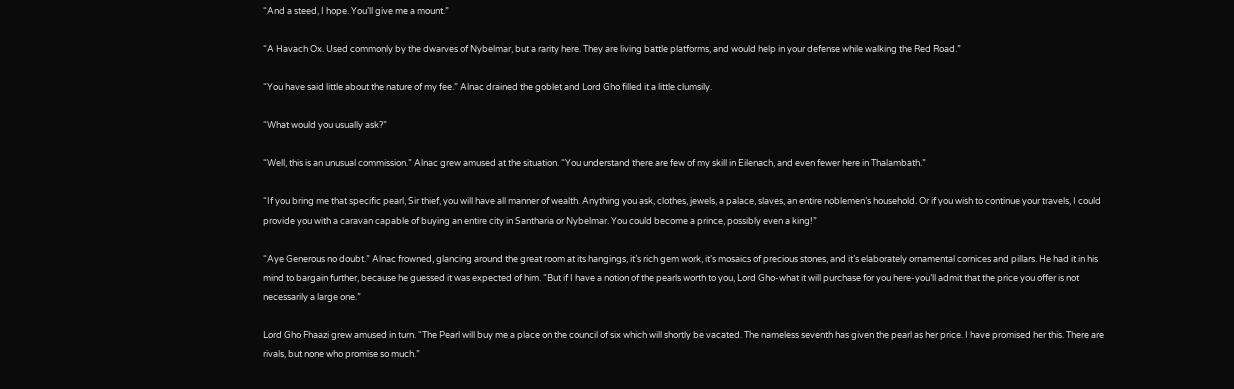“And a steed, I hope. You’ll give me a mount.”

“A Havach Ox. Used commonly by the dwarves of Nybelmar, but a rarity here. They are living battle platforms, and would help in your defense while walking the Red Road.”

“You have said little about the nature of my fee.” Alnac drained the goblet and Lord Gho filled it a little clumsily.

“What would you usually ask?”

“Well, this is an unusual commission.” Alnac grew amused at the situation. “You understand there are few of my skill in Eilenach, and even fewer here in Thalambath.”

“If you bring me that specific pearl, Sir thief, you will have all manner of wealth. Anything you ask, clothes, jewels, a palace, slaves, an entire noblemen’s household. Or if you wish to continue your travels, I could provide you with a caravan capable of buying an entire city in Santharia or Nybelmar. You could become a prince, possibly even a king!”

“Aye Generous no doubt.” Alnac frowned, glancing around the great room at its hangings, it’s rich gem work, it’s mosaics of precious stones, and it’s elaborately ornamental cornices and pillars. He had it in his mind to bargain further, because he guessed it was expected of him. “But if I have a notion of the pearls worth to you, Lord Gho-what it will purchase for you here-you’ll admit that the price you offer is not necessarily a large one.”

Lord Gho Fhaazi grew amused in turn. “The Pearl will buy me a place on the council of six which will shortly be vacated. The nameless seventh has given the pearl as her price. I have promised her this. There are rivals, but none who promise so much.”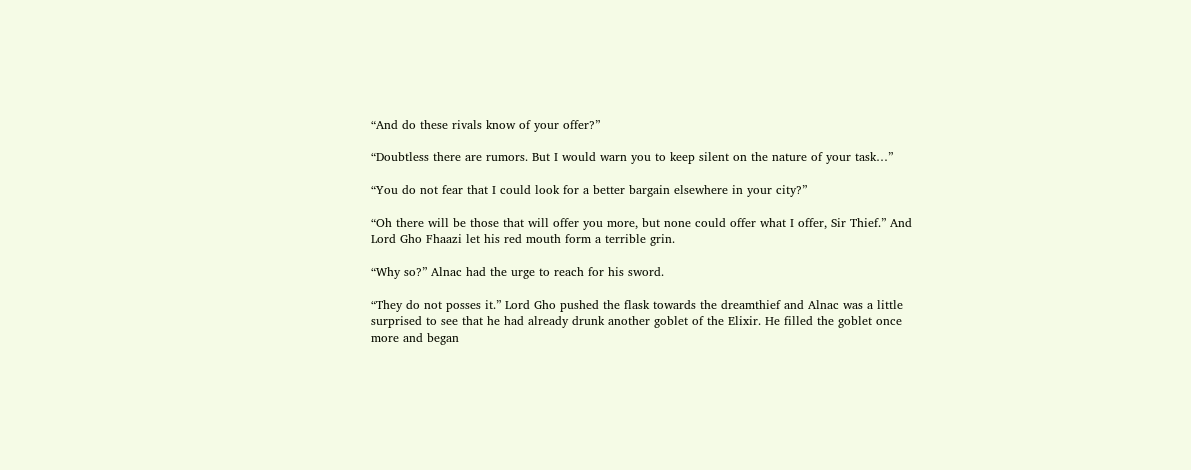“And do these rivals know of your offer?”

“Doubtless there are rumors. But I would warn you to keep silent on the nature of your task…”

“You do not fear that I could look for a better bargain elsewhere in your city?”

“Oh there will be those that will offer you more, but none could offer what I offer, Sir Thief.” And Lord Gho Fhaazi let his red mouth form a terrible grin.

“Why so?” Alnac had the urge to reach for his sword.

“They do not posses it.” Lord Gho pushed the flask towards the dreamthief and Alnac was a little surprised to see that he had already drunk another goblet of the Elixir. He filled the goblet once more and began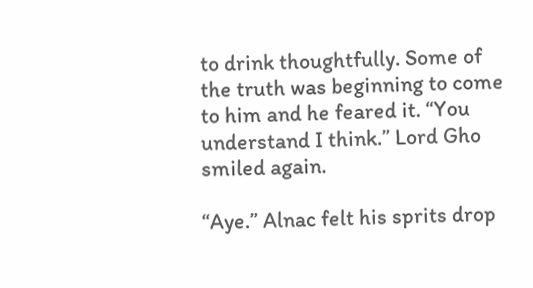to drink thoughtfully. Some of the truth was beginning to come to him and he feared it. “You understand I think.” Lord Gho smiled again.

“Aye.” Alnac felt his sprits drop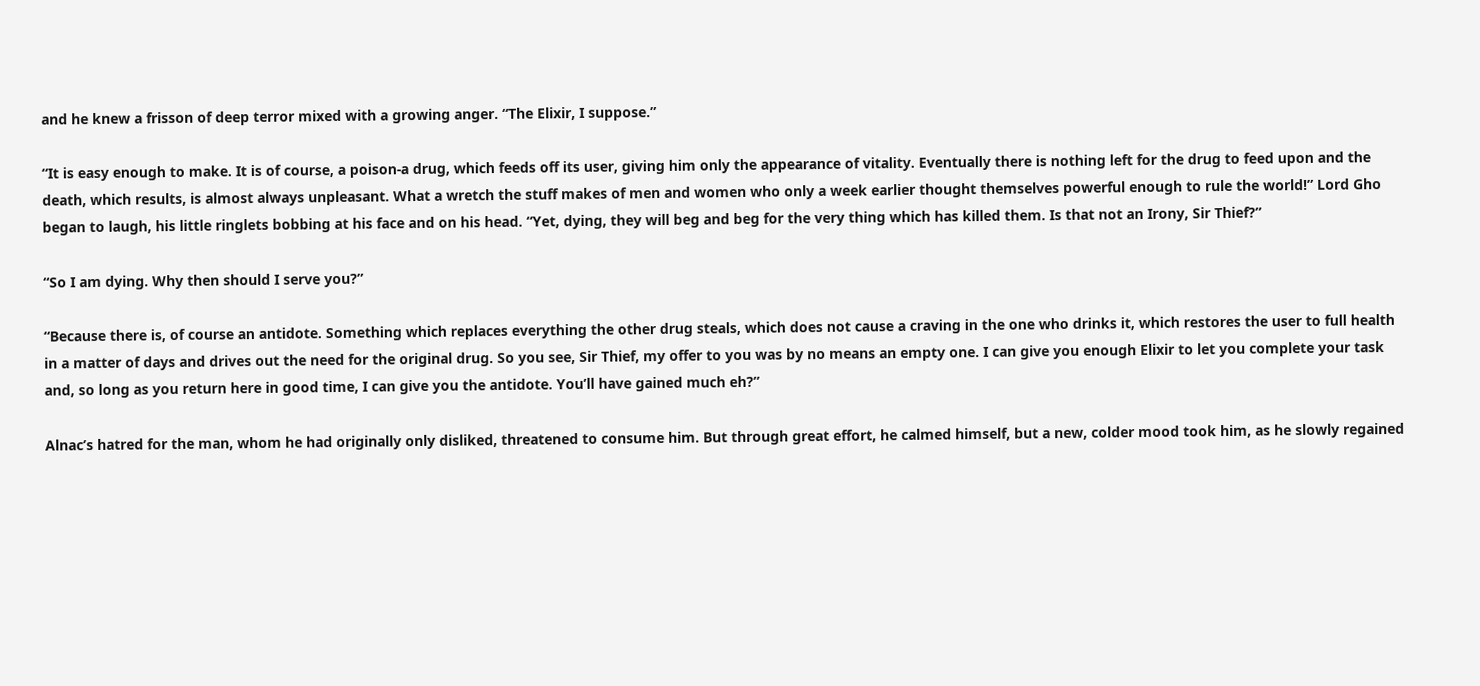and he knew a frisson of deep terror mixed with a growing anger. “The Elixir, I suppose.”

“It is easy enough to make. It is of course, a poison-a drug, which feeds off its user, giving him only the appearance of vitality. Eventually there is nothing left for the drug to feed upon and the death, which results, is almost always unpleasant. What a wretch the stuff makes of men and women who only a week earlier thought themselves powerful enough to rule the world!” Lord Gho began to laugh, his little ringlets bobbing at his face and on his head. “Yet, dying, they will beg and beg for the very thing which has killed them. Is that not an Irony, Sir Thief?”

“So I am dying. Why then should I serve you?”

“Because there is, of course an antidote. Something which replaces everything the other drug steals, which does not cause a craving in the one who drinks it, which restores the user to full health in a matter of days and drives out the need for the original drug. So you see, Sir Thief, my offer to you was by no means an empty one. I can give you enough Elixir to let you complete your task and, so long as you return here in good time, I can give you the antidote. You’ll have gained much eh?”

Alnac’s hatred for the man, whom he had originally only disliked, threatened to consume him. But through great effort, he calmed himself, but a new, colder mood took him, as he slowly regained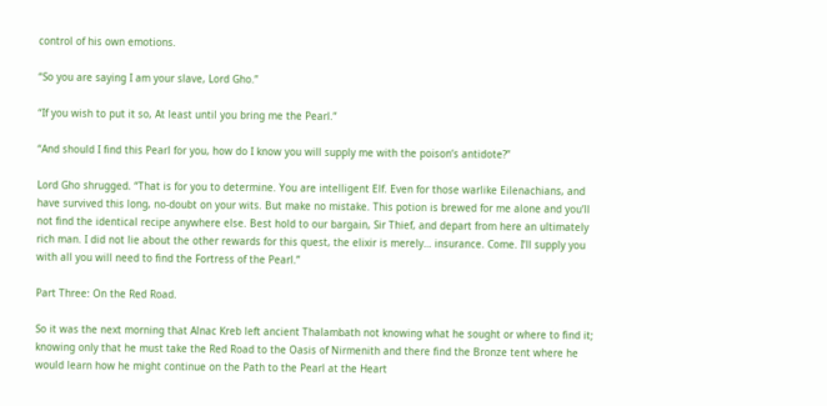control of his own emotions.

“So you are saying I am your slave, Lord Gho.”

“If you wish to put it so, At least until you bring me the Pearl.”

“And should I find this Pearl for you, how do I know you will supply me with the poison’s antidote?”

Lord Gho shrugged. “That is for you to determine. You are intelligent Elf. Even for those warlike Eilenachians, and have survived this long, no-doubt on your wits. But make no mistake. This potion is brewed for me alone and you’ll not find the identical recipe anywhere else. Best hold to our bargain, Sir Thief, and depart from here an ultimately rich man. I did not lie about the other rewards for this quest, the elixir is merely… insurance. Come. I’ll supply you with all you will need to find the Fortress of the Pearl.”

Part Three: On the Red Road.

So it was the next morning that Alnac Kreb left ancient Thalambath not knowing what he sought or where to find it; knowing only that he must take the Red Road to the Oasis of Nirmenith and there find the Bronze tent where he would learn how he might continue on the Path to the Pearl at the Heart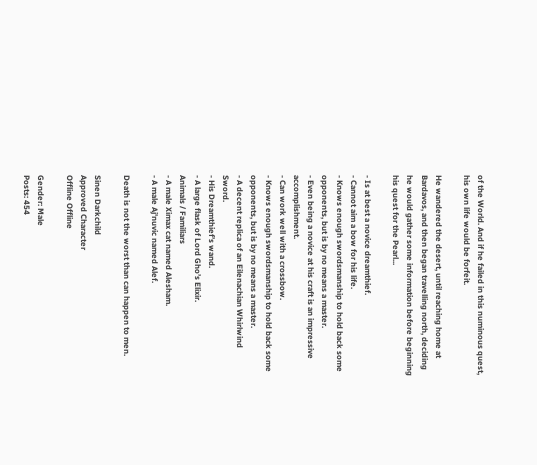of the World. And if he failed in this numinous quest, his own life would be forfeit.

He wandered the desert, until reaching home at Bardavos, and then began travelling north, deciding he would gather some information before beginning his quest for the Pearl...

- Is at best a novice dreamthief.
- Cannot aim a bow for his life.
- Knows enough swordsmanship to hold back some opponents, but is by no means a master.
- Even being a novice at his craft is an impressive accomplishment.
- Can work well with a crossbow.
- Knows enough swordsmanship to hold back some opponents, but is by no means a master.
- A decent replica of an Eilenachian Whirlwind Sword.
- His Dreamthief’s wand.
- A large flask of Lord Gho’s Elixir.
Animals / Familiars
- A male Ximax cat named Alesham.
- A male Aj'nuvic named Alef.

Death is not the worst than can happen to men.

Sinen Darkchild
Approved Character
Offline Offline

Gender: Male
Posts: 454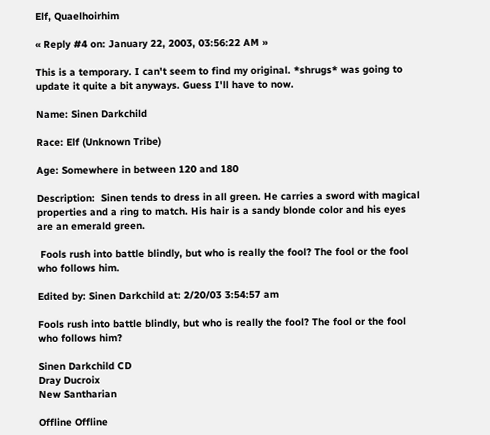Elf, Quaelhoirhim

« Reply #4 on: January 22, 2003, 03:56:22 AM »

This is a temporary. I can't seem to find my original. *shrugs* was going to update it quite a bit anyways. Guess I'll have to now.

Name: Sinen Darkchild

Race: Elf (Unknown Tribe)

Age: Somewhere in between 120 and 180

Description:  Sinen tends to dress in all green. He carries a sword with magical properties and a ring to match. His hair is a sandy blonde color and his eyes are an emerald green.

 Fools rush into battle blindly, but who is really the fool? The fool or the fool who follows him.

Edited by: Sinen Darkchild at: 2/20/03 3:54:57 am

Fools rush into battle blindly, but who is really the fool? The fool or the fool who follows him?

Sinen Darkchild CD
Dray Ducroix
New Santharian

Offline Offline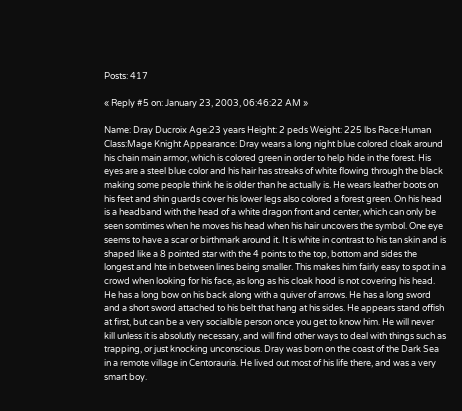Posts: 417

« Reply #5 on: January 23, 2003, 06:46:22 AM »

Name: Dray Ducroix Age:23 years Height: 2 peds Weight: 225 lbs Race:Human Class:Mage Knight Appearance: Dray wears a long night blue colored cloak around his chain main armor, which is colored green in order to help hide in the forest. His eyes are a steel blue color and his hair has streaks of white flowing through the black making some people think he is older than he actually is. He wears leather boots on his feet and shin guards cover his lower legs also colored a forest green. On his head is a headband with the head of a white dragon front and center, which can only be seen somtimes when he moves his head when his hair uncovers the symbol. One eye seems to have a scar or birthmark around it. It is white in contrast to his tan skin and is shaped like a 8 pointed star with the 4 points to the top, bottom and sides the longest and hte in between lines being smaller. This makes him fairly easy to spot in a crowd when looking for his face, as long as his cloak hood is not covering his head. He has a long bow on his back along with a quiver of arrows. He has a long sword and a short sword attached to his belt that hang at his sides. He appears stand offish at first, but can be a very socialble person once you get to know him. He will never kill unless it is absolutly necessary, and will find other ways to deal with things such as trapping, or just knocking unconscious. Dray was born on the coast of the Dark Sea in a remote village in Centorauria. He lived out most of his life there, and was a very smart boy.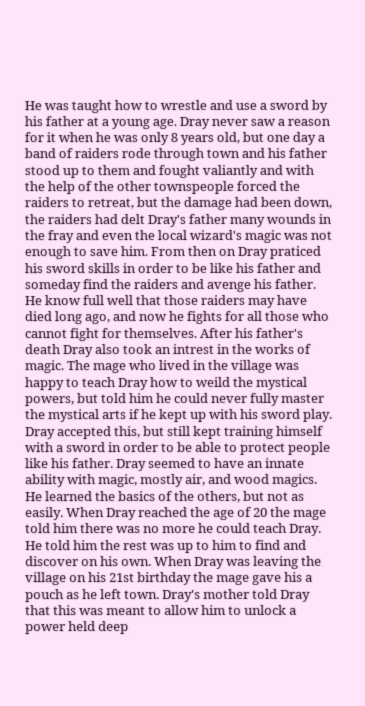He was taught how to wrestle and use a sword by his father at a young age. Dray never saw a reason for it when he was only 8 years old, but one day a band of raiders rode through town and his father stood up to them and fought valiantly and with the help of the other townspeople forced the raiders to retreat, but the damage had been down, the raiders had delt Dray's father many wounds in the fray and even the local wizard's magic was not enough to save him. From then on Dray praticed his sword skills in order to be like his father and someday find the raiders and avenge his father. He know full well that those raiders may have died long ago, and now he fights for all those who cannot fight for themselves. After his father's death Dray also took an intrest in the works of magic. The mage who lived in the village was happy to teach Dray how to weild the mystical powers, but told him he could never fully master the mystical arts if he kept up with his sword play. Dray accepted this, but still kept training himself with a sword in order to be able to protect people like his father. Dray seemed to have an innate ability with magic, mostly air, and wood magics. He learned the basics of the others, but not as easily. When Dray reached the age of 20 the mage told him there was no more he could teach Dray. He told him the rest was up to him to find and discover on his own. When Dray was leaving the village on his 21st birthday the mage gave his a pouch as he left town. Dray's mother told Dray that this was meant to allow him to unlock a power held deep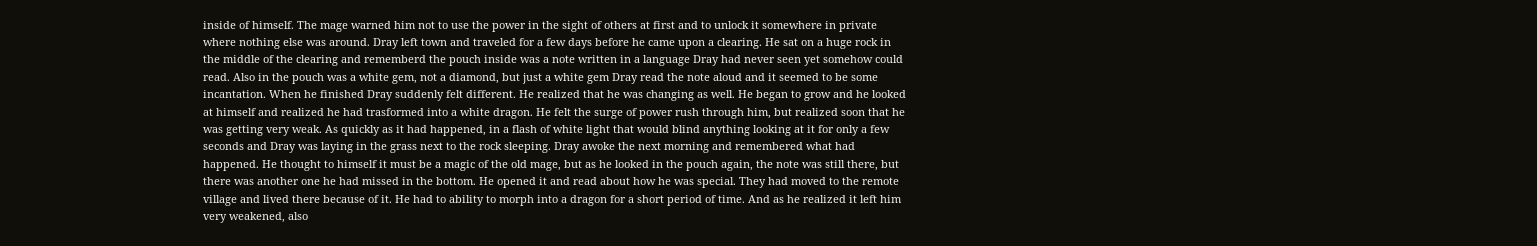inside of himself. The mage warned him not to use the power in the sight of others at first and to unlock it somewhere in private where nothing else was around. Dray left town and traveled for a few days before he came upon a clearing. He sat on a huge rock in the middle of the clearing and rememberd the pouch inside was a note written in a language Dray had never seen yet somehow could read. Also in the pouch was a white gem, not a diamond, but just a white gem Dray read the note aloud and it seemed to be some incantation. When he finished Dray suddenly felt different. He realized that he was changing as well. He began to grow and he looked at himself and realized he had trasformed into a white dragon. He felt the surge of power rush through him, but realized soon that he was getting very weak. As quickly as it had happened, in a flash of white light that would blind anything looking at it for only a few seconds and Dray was laying in the grass next to the rock sleeping. Dray awoke the next morning and remembered what had happened. He thought to himself it must be a magic of the old mage, but as he looked in the pouch again, the note was still there, but there was another one he had missed in the bottom. He opened it and read about how he was special. They had moved to the remote village and lived there because of it. He had to ability to morph into a dragon for a short period of time. And as he realized it left him very weakened, also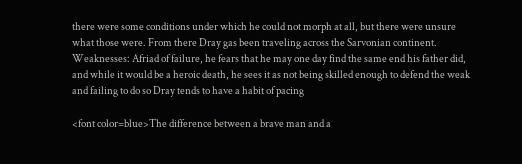there were some conditions under which he could not morph at all, but there were unsure what those were. From there Dray gas been traveling across the Sarvonian continent. Weaknesses: Afriad of failure, he fears that he may one day find the same end his father did, and while it would be a heroic death, he sees it as not being skilled enough to defend the weak and failing to do so Dray tends to have a habit of pacing

<font color=blue>The difference between a brave man and a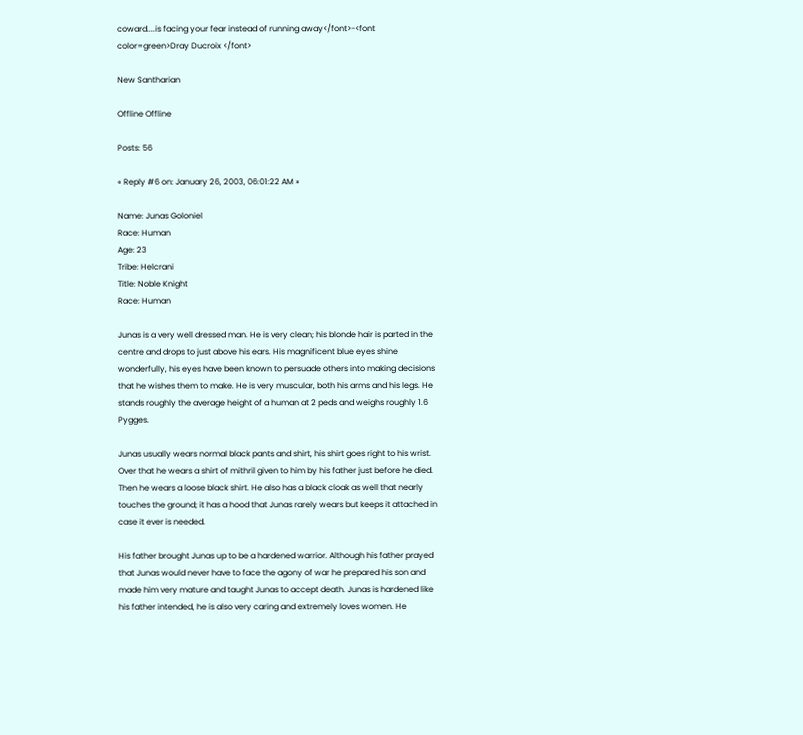coward....is facing your fear instead of running away</font>-<font color=green>Dray Ducroix </font>

New Santharian

Offline Offline

Posts: 56

« Reply #6 on: January 26, 2003, 06:01:22 AM »

Name: Junas Goloniel
Race: Human
Age: 23
Tribe: Helcrani
Title: Noble Knight
Race: Human

Junas is a very well dressed man. He is very clean; his blonde hair is parted in the centre and drops to just above his ears. His magnificent blue eyes shine wonderfully, his eyes have been known to persuade others into making decisions that he wishes them to make. He is very muscular, both his arms and his legs. He stands roughly the average height of a human at 2 peds and weighs roughly 1.6 Pygges.

Junas usually wears normal black pants and shirt, his shirt goes right to his wrist. Over that he wears a shirt of mithril given to him by his father just before he died. Then he wears a loose black shirt. He also has a black cloak as well that nearly touches the ground; it has a hood that Junas rarely wears but keeps it attached in case it ever is needed.

His father brought Junas up to be a hardened warrior. Although his father prayed that Junas would never have to face the agony of war he prepared his son and made him very mature and taught Junas to accept death. Junas is hardened like his father intended, he is also very caring and extremely loves women. He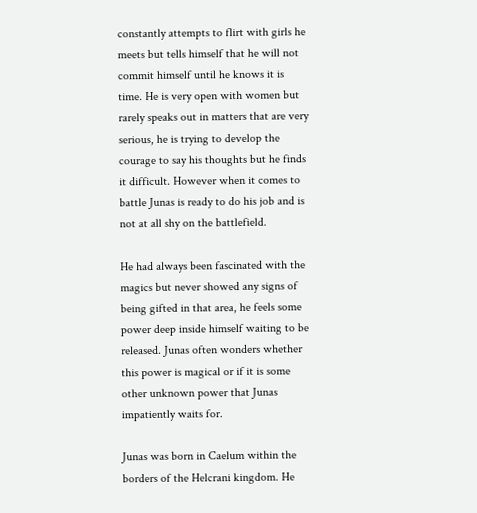constantly attempts to flirt with girls he meets but tells himself that he will not commit himself until he knows it is time. He is very open with women but rarely speaks out in matters that are very serious, he is trying to develop the courage to say his thoughts but he finds it difficult. However when it comes to battle Junas is ready to do his job and is not at all shy on the battlefield.

He had always been fascinated with the magics but never showed any signs of being gifted in that area, he feels some power deep inside himself waiting to be released. Junas often wonders whether this power is magical or if it is some other unknown power that Junas impatiently waits for.

Junas was born in Caelum within the borders of the Helcrani kingdom. He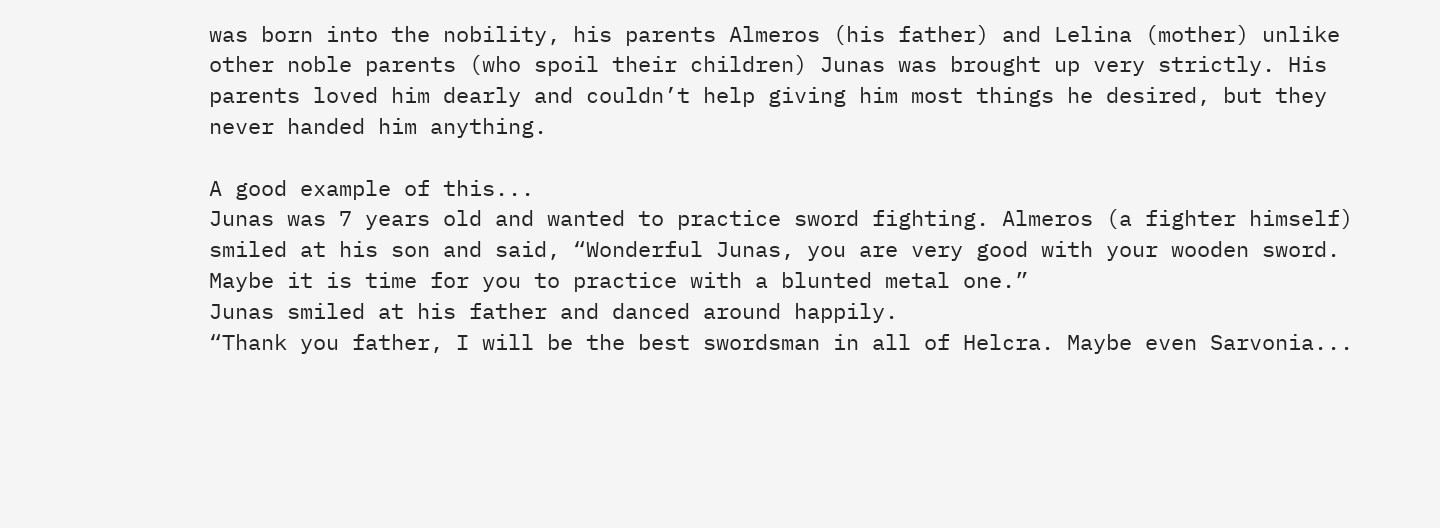was born into the nobility, his parents Almeros (his father) and Lelina (mother) unlike other noble parents (who spoil their children) Junas was brought up very strictly. His parents loved him dearly and couldn’t help giving him most things he desired, but they never handed him anything.

A good example of this...
Junas was 7 years old and wanted to practice sword fighting. Almeros (a fighter himself) smiled at his son and said, “Wonderful Junas, you are very good with your wooden sword. Maybe it is time for you to practice with a blunted metal one.”
Junas smiled at his father and danced around happily.
“Thank you father, I will be the best swordsman in all of Helcra. Maybe even Sarvonia...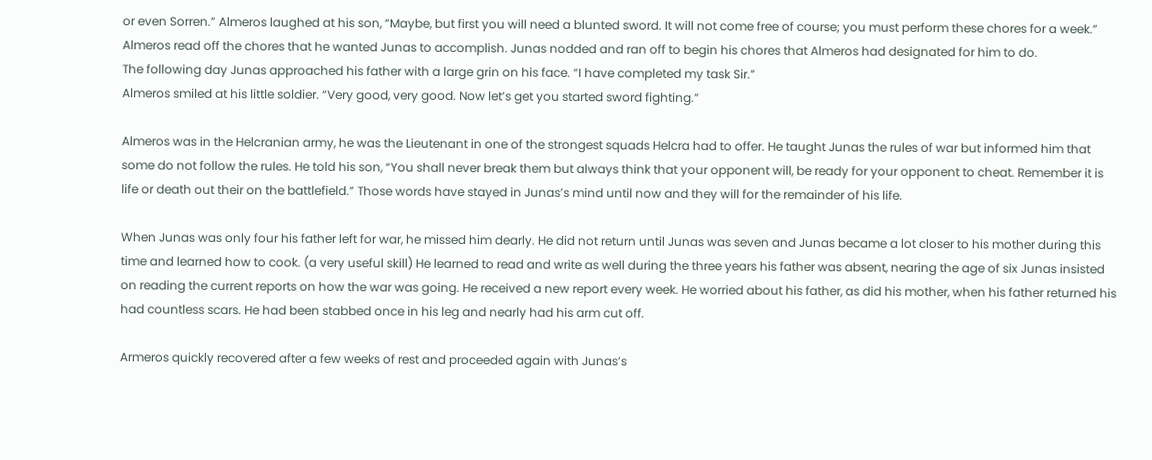or even Sorren.” Almeros laughed at his son, “Maybe, but first you will need a blunted sword. It will not come free of course; you must perform these chores for a week.” Almeros read off the chores that he wanted Junas to accomplish. Junas nodded and ran off to begin his chores that Almeros had designated for him to do.
The following day Junas approached his father with a large grin on his face. “I have completed my task Sir.”
Almeros smiled at his little soldier. “Very good, very good. Now let’s get you started sword fighting.”

Almeros was in the Helcranian army, he was the Lieutenant in one of the strongest squads Helcra had to offer. He taught Junas the rules of war but informed him that some do not follow the rules. He told his son, “You shall never break them but always think that your opponent will, be ready for your opponent to cheat. Remember it is life or death out their on the battlefield.” Those words have stayed in Junas’s mind until now and they will for the remainder of his life.

When Junas was only four his father left for war, he missed him dearly. He did not return until Junas was seven and Junas became a lot closer to his mother during this time and learned how to cook. (a very useful skill) He learned to read and write as well during the three years his father was absent, nearing the age of six Junas insisted on reading the current reports on how the war was going. He received a new report every week. He worried about his father, as did his mother, when his father returned his had countless scars. He had been stabbed once in his leg and nearly had his arm cut off.

Armeros quickly recovered after a few weeks of rest and proceeded again with Junas’s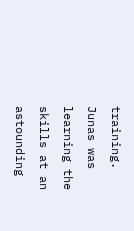training. Junas was learning the skills at an astounding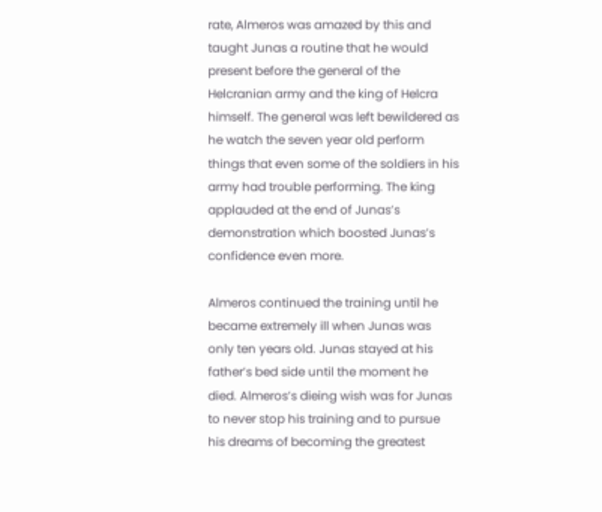rate, Almeros was amazed by this and taught Junas a routine that he would present before the general of the Helcranian army and the king of Helcra himself. The general was left bewildered as he watch the seven year old perform things that even some of the soldiers in his army had trouble performing. The king applauded at the end of Junas’s demonstration which boosted Junas’s confidence even more.

Almeros continued the training until he became extremely ill when Junas was only ten years old. Junas stayed at his father’s bed side until the moment he died. Almeros’s dieing wish was for Junas to never stop his training and to pursue his dreams of becoming the greatest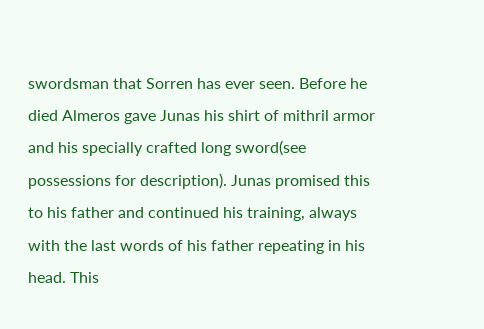swordsman that Sorren has ever seen. Before he died Almeros gave Junas his shirt of mithril armor and his specially crafted long sword(see possessions for description). Junas promised this to his father and continued his training, always with the last words of his father repeating in his head. This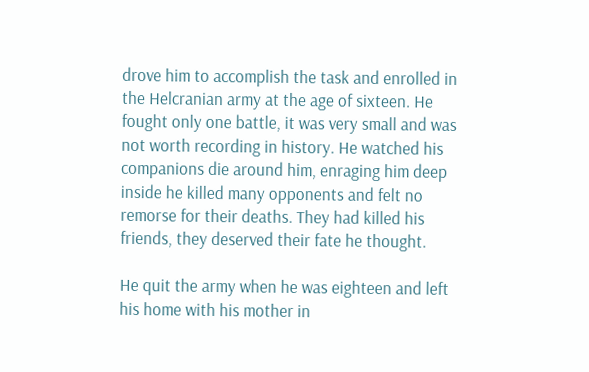drove him to accomplish the task and enrolled in the Helcranian army at the age of sixteen. He fought only one battle, it was very small and was not worth recording in history. He watched his companions die around him, enraging him deep inside he killed many opponents and felt no remorse for their deaths. They had killed his friends, they deserved their fate he thought.

He quit the army when he was eighteen and left his home with his mother in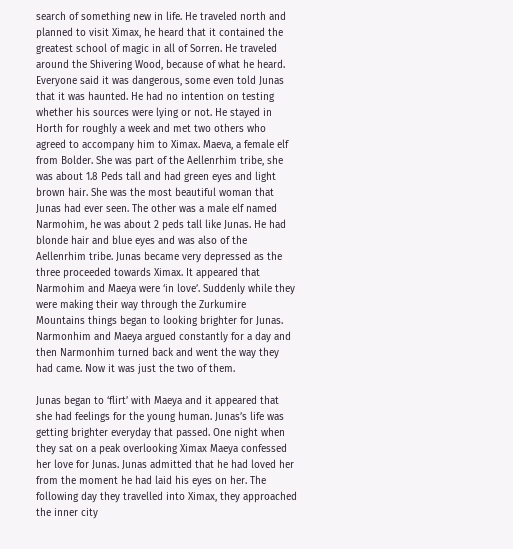search of something new in life. He traveled north and planned to visit Ximax, he heard that it contained the greatest school of magic in all of Sorren. He traveled around the Shivering Wood, because of what he heard. Everyone said it was dangerous, some even told Junas that it was haunted. He had no intention on testing whether his sources were lying or not. He stayed in Horth for roughly a week and met two others who agreed to accompany him to Ximax. Maeva, a female elf from Bolder. She was part of the Aellenrhim tribe, she was about 1.8 Peds tall and had green eyes and light brown hair. She was the most beautiful woman that Junas had ever seen. The other was a male elf named Narmohim, he was about 2 peds tall like Junas. He had blonde hair and blue eyes and was also of the Aellenrhim tribe. Junas became very depressed as the three proceeded towards Ximax. It appeared that Narmohim and Maeya were ‘in love’. Suddenly while they were making their way through the Zurkumire Mountains things began to looking brighter for Junas. Narmonhim and Maeya argued constantly for a day and then Narmonhim turned back and went the way they had came. Now it was just the two of them.

Junas began to ‘flirt’ with Maeya and it appeared that she had feelings for the young human. Junas’s life was getting brighter everyday that passed. One night when they sat on a peak overlooking Ximax Maeya confessed her love for Junas. Junas admitted that he had loved her from the moment he had laid his eyes on her. The following day they travelled into Ximax, they approached the inner city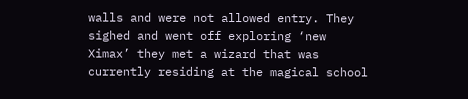walls and were not allowed entry. They sighed and went off exploring ‘new Ximax’ they met a wizard that was currently residing at the magical school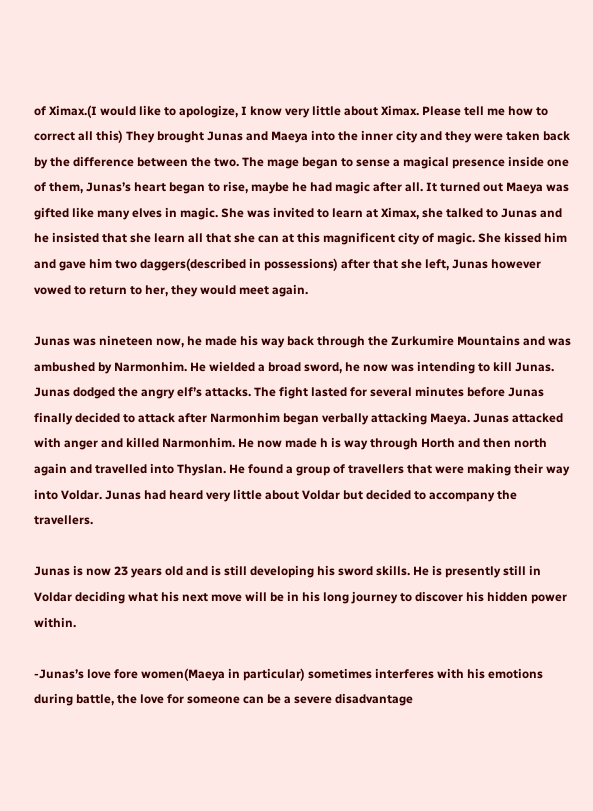of Ximax.(I would like to apologize, I know very little about Ximax. Please tell me how to correct all this) They brought Junas and Maeya into the inner city and they were taken back by the difference between the two. The mage began to sense a magical presence inside one of them, Junas’s heart began to rise, maybe he had magic after all. It turned out Maeya was gifted like many elves in magic. She was invited to learn at Ximax, she talked to Junas and he insisted that she learn all that she can at this magnificent city of magic. She kissed him and gave him two daggers(described in possessions) after that she left, Junas however vowed to return to her, they would meet again.

Junas was nineteen now, he made his way back through the Zurkumire Mountains and was ambushed by Narmonhim. He wielded a broad sword, he now was intending to kill Junas. Junas dodged the angry elf’s attacks. The fight lasted for several minutes before Junas finally decided to attack after Narmonhim began verbally attacking Maeya. Junas attacked with anger and killed Narmonhim. He now made h is way through Horth and then north again and travelled into Thyslan. He found a group of travellers that were making their way into Voldar. Junas had heard very little about Voldar but decided to accompany the travellers.

Junas is now 23 years old and is still developing his sword skills. He is presently still in Voldar deciding what his next move will be in his long journey to discover his hidden power within.

-Junas’s love fore women(Maeya in particular) sometimes interferes with his emotions during battle, the love for someone can be a severe disadvantage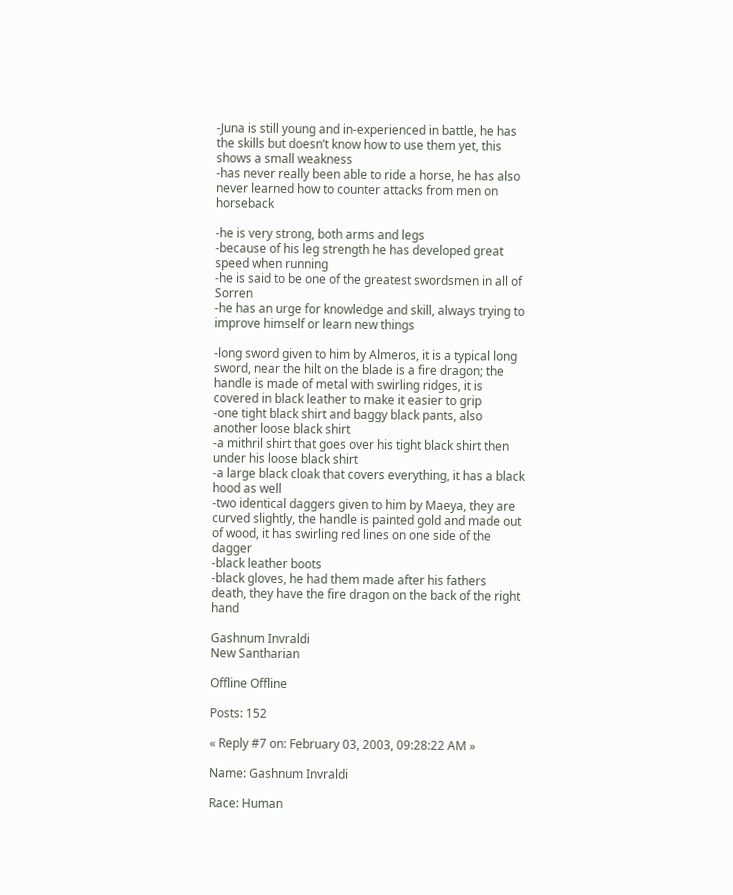-Juna is still young and in-experienced in battle, he has the skills but doesn’t know how to use them yet, this shows a small weakness
-has never really been able to ride a horse, he has also never learned how to counter attacks from men on horseback

-he is very strong, both arms and legs
-because of his leg strength he has developed great speed when running
-he is said to be one of the greatest swordsmen in all of Sorren
-he has an urge for knowledge and skill, always trying to improve himself or learn new things

-long sword given to him by Almeros, it is a typical long sword, near the hilt on the blade is a fire dragon; the handle is made of metal with swirling ridges, it is covered in black leather to make it easier to grip
-one tight black shirt and baggy black pants, also another loose black shirt
-a mithril shirt that goes over his tight black shirt then under his loose black shirt
-a large black cloak that covers everything, it has a black hood as well
-two identical daggers given to him by Maeya, they are curved slightly, the handle is painted gold and made out of wood, it has swirling red lines on one side of the dagger
-black leather boots
-black gloves, he had them made after his fathers death, they have the fire dragon on the back of the right hand

Gashnum Invraldi
New Santharian

Offline Offline

Posts: 152

« Reply #7 on: February 03, 2003, 09:28:22 AM »

Name: Gashnum Invraldi

Race: Human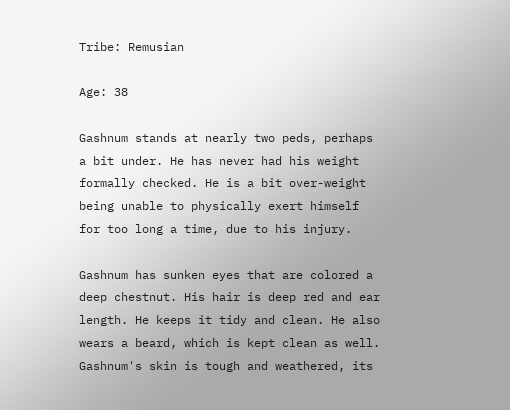Tribe: Remusian

Age: 38

Gashnum stands at nearly two peds, perhaps a bit under. He has never had his weight formally checked. He is a bit over-weight being unable to physically exert himself for too long a time, due to his injury.

Gashnum has sunken eyes that are colored a deep chestnut. His hair is deep red and ear length. He keeps it tidy and clean. He also wears a beard, which is kept clean as well. Gashnum's skin is tough and weathered, its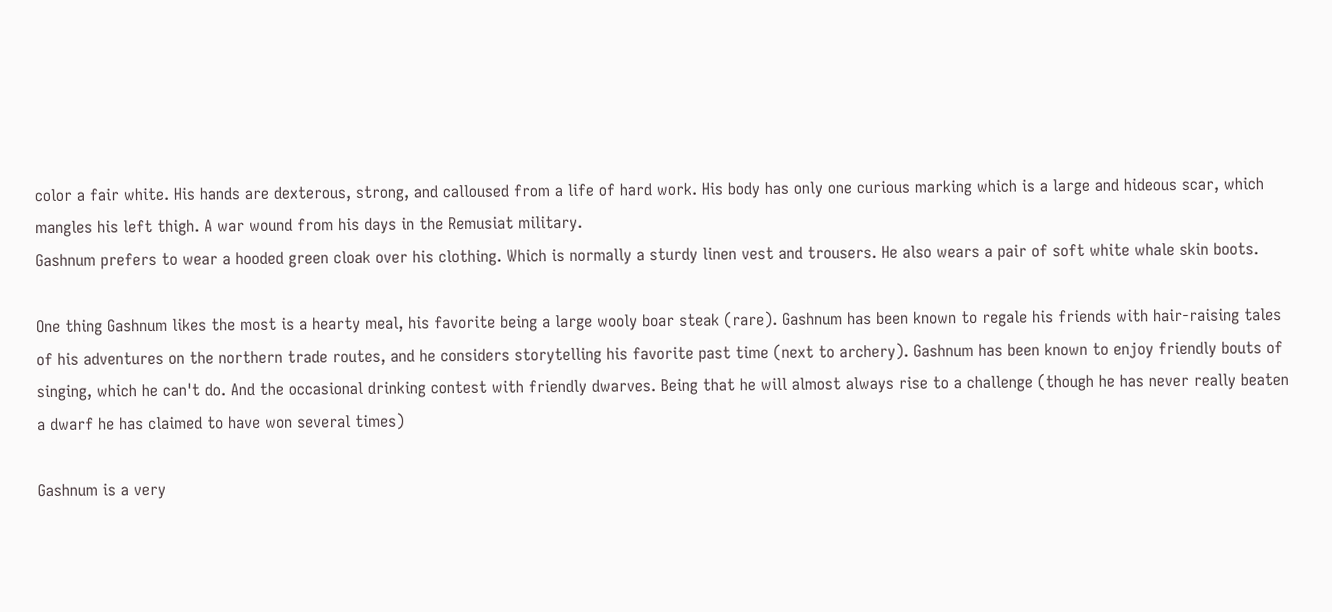color a fair white. His hands are dexterous, strong, and calloused from a life of hard work. His body has only one curious marking which is a large and hideous scar, which mangles his left thigh. A war wound from his days in the Remusiat military.
Gashnum prefers to wear a hooded green cloak over his clothing. Which is normally a sturdy linen vest and trousers. He also wears a pair of soft white whale skin boots.

One thing Gashnum likes the most is a hearty meal, his favorite being a large wooly boar steak (rare). Gashnum has been known to regale his friends with hair-raising tales of his adventures on the northern trade routes, and he considers storytelling his favorite past time (next to archery). Gashnum has been known to enjoy friendly bouts of singing, which he can't do. And the occasional drinking contest with friendly dwarves. Being that he will almost always rise to a challenge (though he has never really beaten a dwarf he has claimed to have won several times)

Gashnum is a very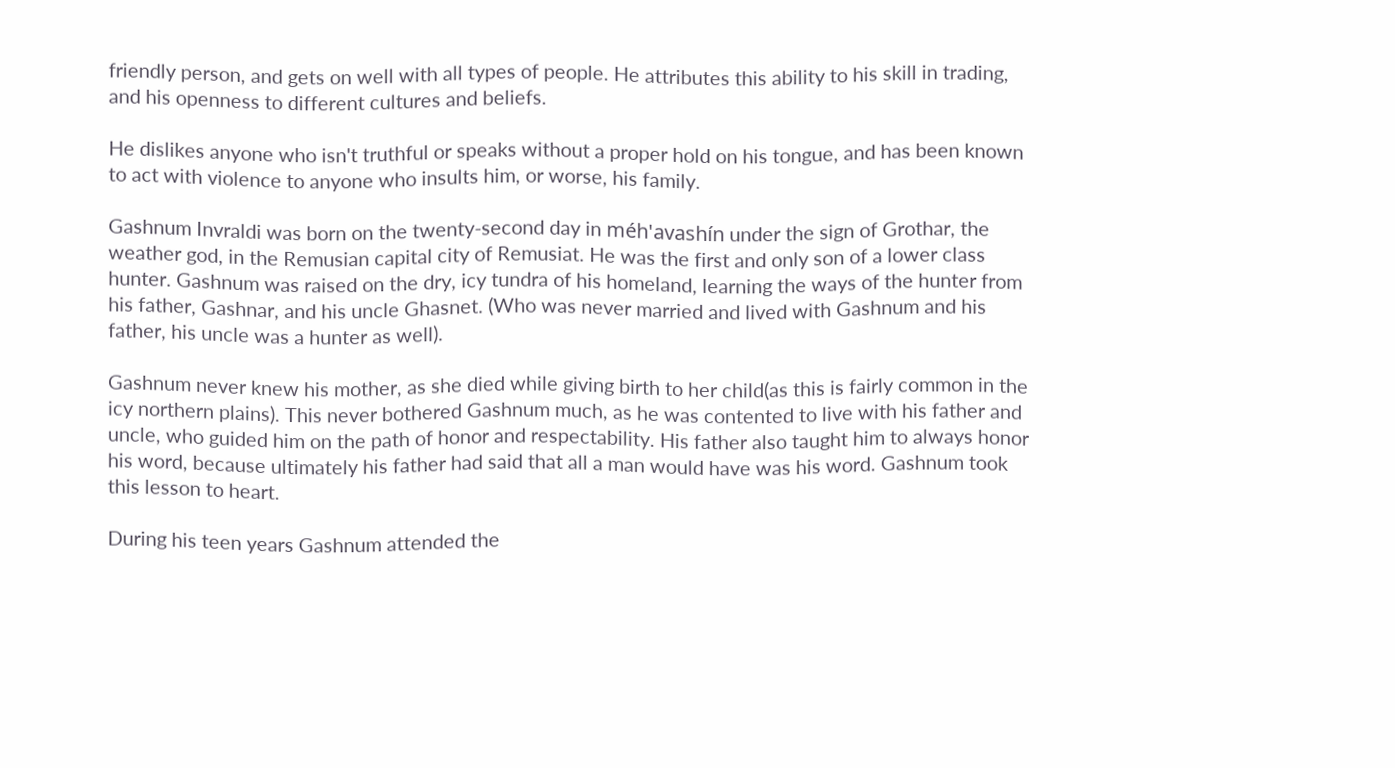friendly person, and gets on well with all types of people. He attributes this ability to his skill in trading, and his openness to different cultures and beliefs.

He dislikes anyone who isn't truthful or speaks without a proper hold on his tongue, and has been known to act with violence to anyone who insults him, or worse, his family.

Gashnum Invraldi was born on the twenty-second day in méh'avashín under the sign of Grothar, the weather god, in the Remusian capital city of Remusiat. He was the first and only son of a lower class hunter. Gashnum was raised on the dry, icy tundra of his homeland, learning the ways of the hunter from his father, Gashnar, and his uncle Ghasnet. (Who was never married and lived with Gashnum and his father, his uncle was a hunter as well).

Gashnum never knew his mother, as she died while giving birth to her child(as this is fairly common in the icy northern plains). This never bothered Gashnum much, as he was contented to live with his father and uncle, who guided him on the path of honor and respectability. His father also taught him to always honor his word, because ultimately his father had said that all a man would have was his word. Gashnum took this lesson to heart.

During his teen years Gashnum attended the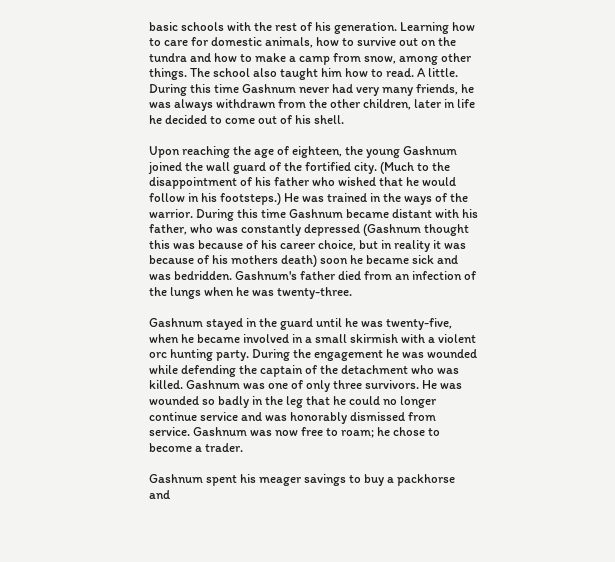basic schools with the rest of his generation. Learning how to care for domestic animals, how to survive out on the tundra and how to make a camp from snow, among other things. The school also taught him how to read. A little. During this time Gashnum never had very many friends, he was always withdrawn from the other children, later in life he decided to come out of his shell.

Upon reaching the age of eighteen, the young Gashnum joined the wall guard of the fortified city. (Much to the disappointment of his father who wished that he would follow in his footsteps.) He was trained in the ways of the warrior. During this time Gashnum became distant with his father, who was constantly depressed (Gashnum thought this was because of his career choice, but in reality it was because of his mothers death) soon he became sick and was bedridden. Gashnum's father died from an infection of the lungs when he was twenty-three.

Gashnum stayed in the guard until he was twenty-five, when he became involved in a small skirmish with a violent orc hunting party. During the engagement he was wounded while defending the captain of the detachment who was killed. Gashnum was one of only three survivors. He was wounded so badly in the leg that he could no longer continue service and was honorably dismissed from service. Gashnum was now free to roam; he chose to become a trader.

Gashnum spent his meager savings to buy a packhorse and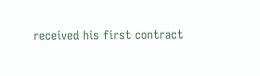received his first contract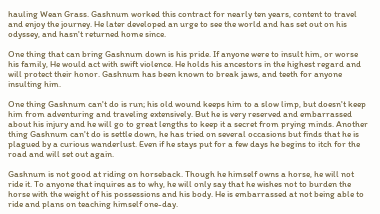hauling Wean Grass. Gashnum worked this contract for nearly ten years, content to travel and enjoy the journey. He later developed an urge to see the world and has set out on his odyssey, and hasn't returned home since.

One thing that can bring Gashnum down is his pride. If anyone were to insult him, or worse his family, He would act with swift violence. He holds his ancestors in the highest regard and will protect their honor. Gashnum has been known to break jaws, and teeth for anyone insulting him.

One thing Gashnum can't do is run; his old wound keeps him to a slow limp, but doesn't keep him from adventuring and traveling extensively. But he is very reserved and embarrassed about his injury and he will go to great lengths to keep it a secret from prying minds. Another thing Gashnum can't do is settle down, he has tried on several occasions but finds that he is plagued by a curious wanderlust. Even if he stays put for a few days he begins to itch for the road and will set out again.

Gashnum is not good at riding on horseback. Though he himself owns a horse, he will not ride it. To anyone that inquires as to why, he will only say that he wishes not to burden the horse with the weight of his possessions and his body. He is embarrassed at not being able to ride and plans on teaching himself one-day.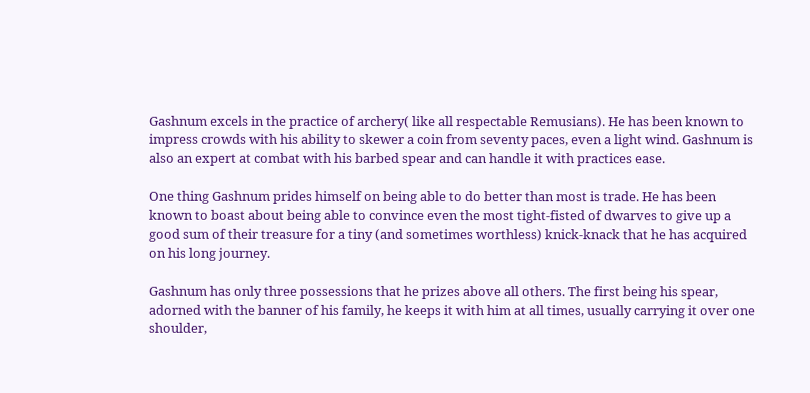Gashnum excels in the practice of archery( like all respectable Remusians). He has been known to impress crowds with his ability to skewer a coin from seventy paces, even a light wind. Gashnum is also an expert at combat with his barbed spear and can handle it with practices ease.

One thing Gashnum prides himself on being able to do better than most is trade. He has been known to boast about being able to convince even the most tight-fisted of dwarves to give up a good sum of their treasure for a tiny (and sometimes worthless) knick-knack that he has acquired on his long journey.

Gashnum has only three possessions that he prizes above all others. The first being his spear, adorned with the banner of his family, he keeps it with him at all times, usually carrying it over one shoulder,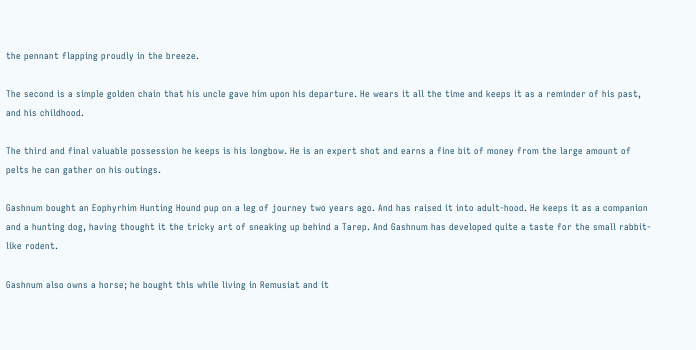the pennant flapping proudly in the breeze.

The second is a simple golden chain that his uncle gave him upon his departure. He wears it all the time and keeps it as a reminder of his past, and his childhood.

The third and final valuable possession he keeps is his longbow. He is an expert shot and earns a fine bit of money from the large amount of pelts he can gather on his outings.

Gashnum bought an Eophyrhim Hunting Hound pup on a leg of journey two years ago. And has raised it into adult-hood. He keeps it as a companion and a hunting dog, having thought it the tricky art of sneaking up behind a Tarep. And Gashnum has developed quite a taste for the small rabbit-like rodent.

Gashnum also owns a horse; he bought this while living in Remusiat and it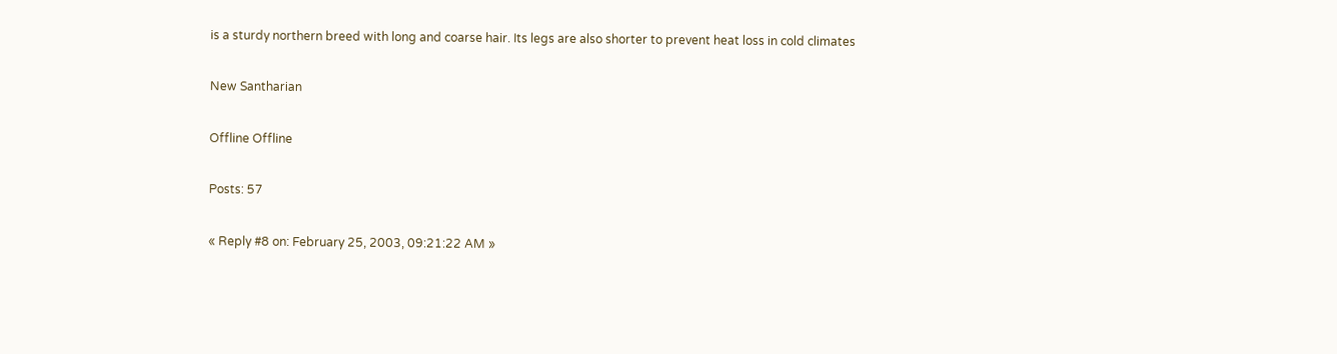is a sturdy northern breed with long and coarse hair. Its legs are also shorter to prevent heat loss in cold climates

New Santharian

Offline Offline

Posts: 57

« Reply #8 on: February 25, 2003, 09:21:22 AM »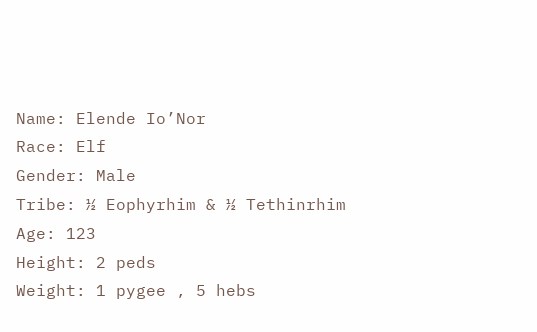Name: Elende Io’Nor
Race: Elf
Gender: Male
Tribe: ½ Eophyrhim & ½ Tethinrhim
Age: 123
Height: 2 peds
Weight: 1 pygee , 5 hebs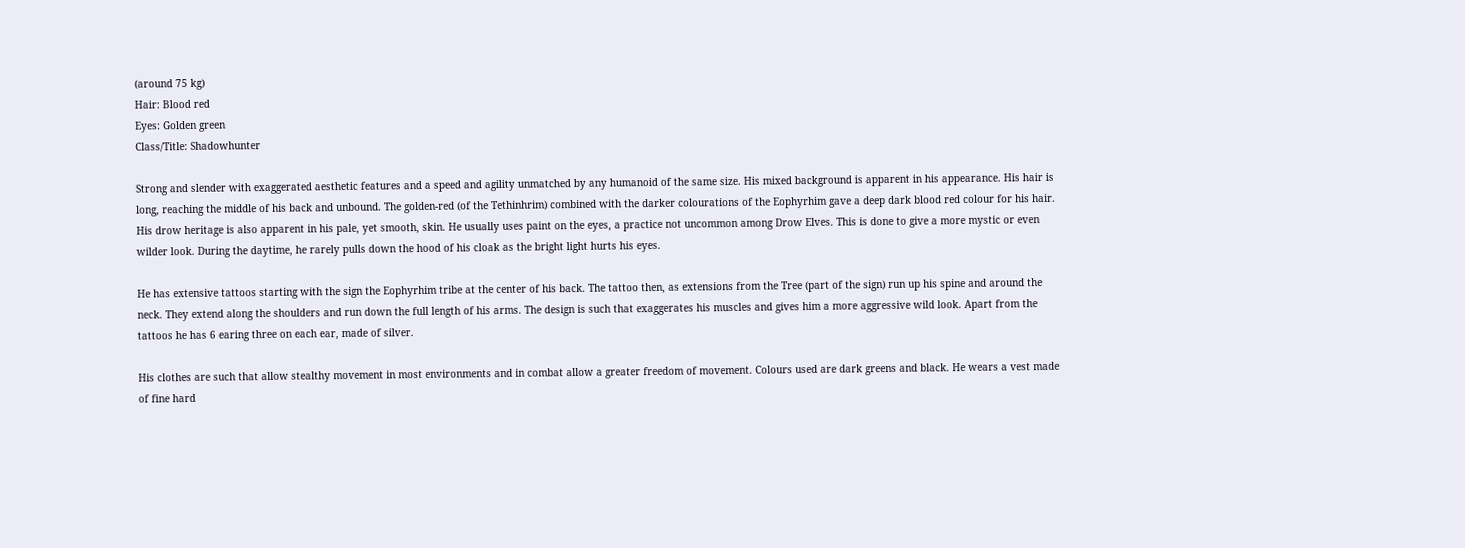(around 75 kg)
Hair: Blood red
Eyes: Golden green
Class/Title: Shadowhunter

Strong and slender with exaggerated aesthetic features and a speed and agility unmatched by any humanoid of the same size. His mixed background is apparent in his appearance. His hair is long, reaching the middle of his back and unbound. The golden-red (of the Tethinhrim) combined with the darker colourations of the Eophyrhim gave a deep dark blood red colour for his hair. His drow heritage is also apparent in his pale, yet smooth, skin. He usually uses paint on the eyes, a practice not uncommon among Drow Elves. This is done to give a more mystic or even wilder look. During the daytime, he rarely pulls down the hood of his cloak as the bright light hurts his eyes.

He has extensive tattoos starting with the sign the Eophyrhim tribe at the center of his back. The tattoo then, as extensions from the Tree (part of the sign) run up his spine and around the neck. They extend along the shoulders and run down the full length of his arms. The design is such that exaggerates his muscles and gives him a more aggressive wild look. Apart from the tattoos he has 6 earing three on each ear, made of silver.

His clothes are such that allow stealthy movement in most environments and in combat allow a greater freedom of movement. Colours used are dark greens and black. He wears a vest made of fine hard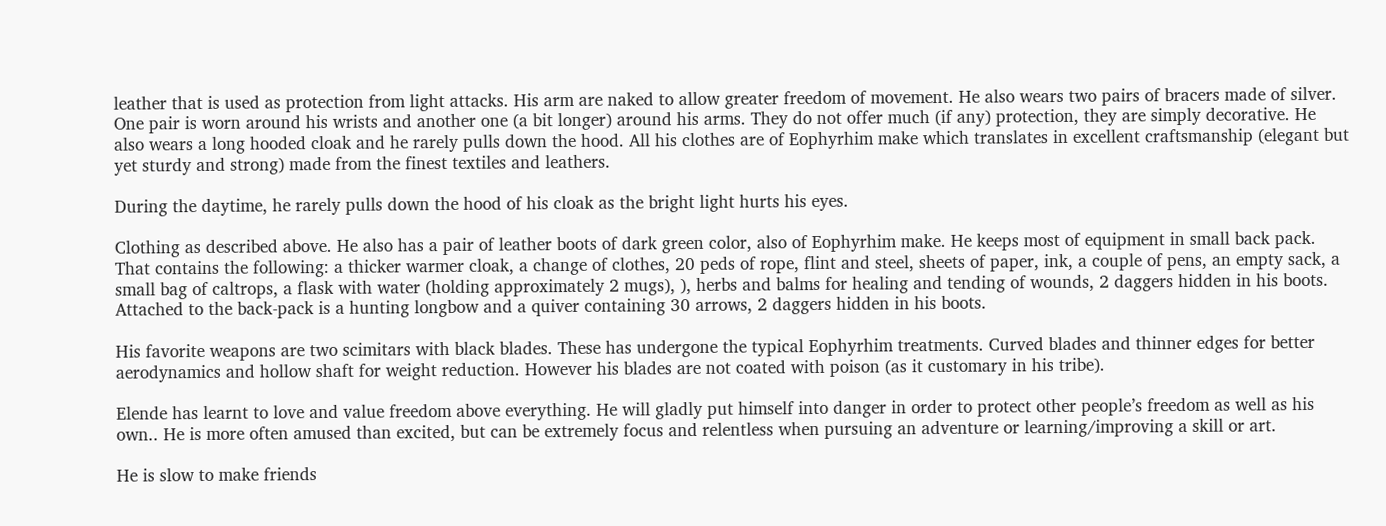leather that is used as protection from light attacks. His arm are naked to allow greater freedom of movement. He also wears two pairs of bracers made of silver. One pair is worn around his wrists and another one (a bit longer) around his arms. They do not offer much (if any) protection, they are simply decorative. He also wears a long hooded cloak and he rarely pulls down the hood. All his clothes are of Eophyrhim make which translates in excellent craftsmanship (elegant but yet sturdy and strong) made from the finest textiles and leathers.

During the daytime, he rarely pulls down the hood of his cloak as the bright light hurts his eyes.

Clothing as described above. He also has a pair of leather boots of dark green color, also of Eophyrhim make. He keeps most of equipment in small back pack. That contains the following: a thicker warmer cloak, a change of clothes, 20 peds of rope, flint and steel, sheets of paper, ink, a couple of pens, an empty sack, a small bag of caltrops, a flask with water (holding approximately 2 mugs), ), herbs and balms for healing and tending of wounds, 2 daggers hidden in his boots. Attached to the back-pack is a hunting longbow and a quiver containing 30 arrows, 2 daggers hidden in his boots.

His favorite weapons are two scimitars with black blades. These has undergone the typical Eophyrhim treatments. Curved blades and thinner edges for better aerodynamics and hollow shaft for weight reduction. However his blades are not coated with poison (as it customary in his tribe).

Elende has learnt to love and value freedom above everything. He will gladly put himself into danger in order to protect other people’s freedom as well as his own.. He is more often amused than excited, but can be extremely focus and relentless when pursuing an adventure or learning/improving a skill or art.

He is slow to make friends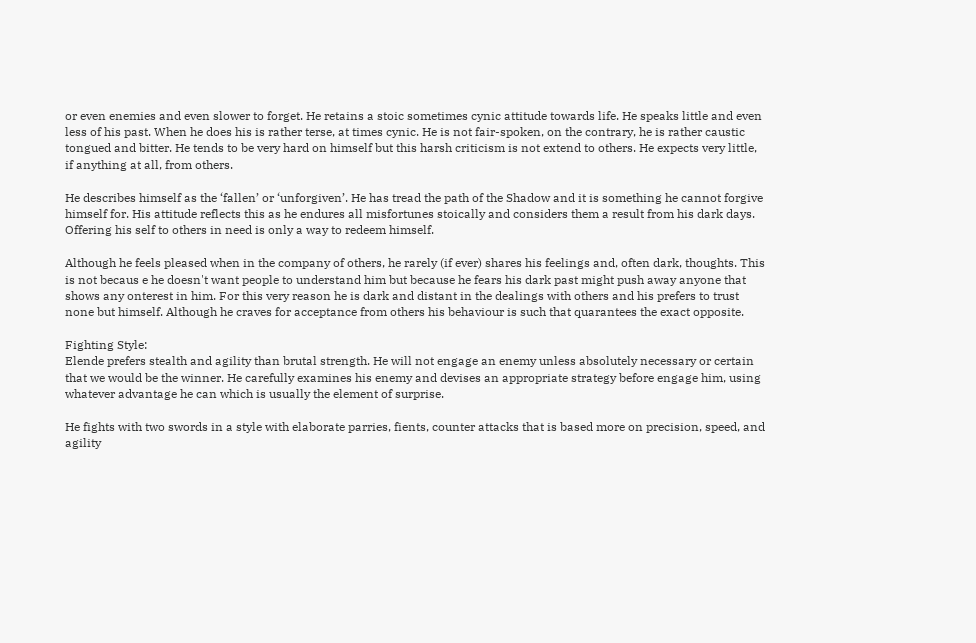or even enemies and even slower to forget. He retains a stoic sometimes cynic attitude towards life. He speaks little and even less of his past. When he does his is rather terse, at times cynic. He is not fair-spoken, on the contrary, he is rather caustic tongued and bitter. He tends to be very hard on himself but this harsh criticism is not extend to others. He expects very little, if anything at all, from others.

He describes himself as the ‘fallen’ or ‘unforgiven’. He has tread the path of the Shadow and it is something he cannot forgive himself for. His attitude reflects this as he endures all misfortunes stoically and considers them a result from his dark days. Offering his self to others in need is only a way to redeem himself.

Although he feels pleased when in the company of others, he rarely (if ever) shares his feelings and, often dark, thoughts. This is not becaus e he doesn't want people to understand him but because he fears his dark past might push away anyone that shows any onterest in him. For this very reason he is dark and distant in the dealings with others and his prefers to trust none but himself. Although he craves for acceptance from others his behaviour is such that quarantees the exact opposite.

Fighting Style:
Elende prefers stealth and agility than brutal strength. He will not engage an enemy unless absolutely necessary or certain that we would be the winner. He carefully examines his enemy and devises an appropriate strategy before engage him, using whatever advantage he can which is usually the element of surprise.

He fights with two swords in a style with elaborate parries, fients, counter attacks that is based more on precision, speed, and agility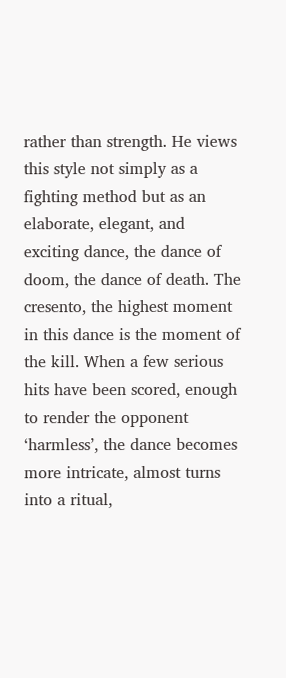rather than strength. He views this style not simply as a fighting method but as an elaborate, elegant, and exciting dance, the dance of doom, the dance of death. The cresento, the highest moment in this dance is the moment of the kill. When a few serious hits have been scored, enough to render the opponent ‘harmless’, the dance becomes more intricate, almost turns into a ritual,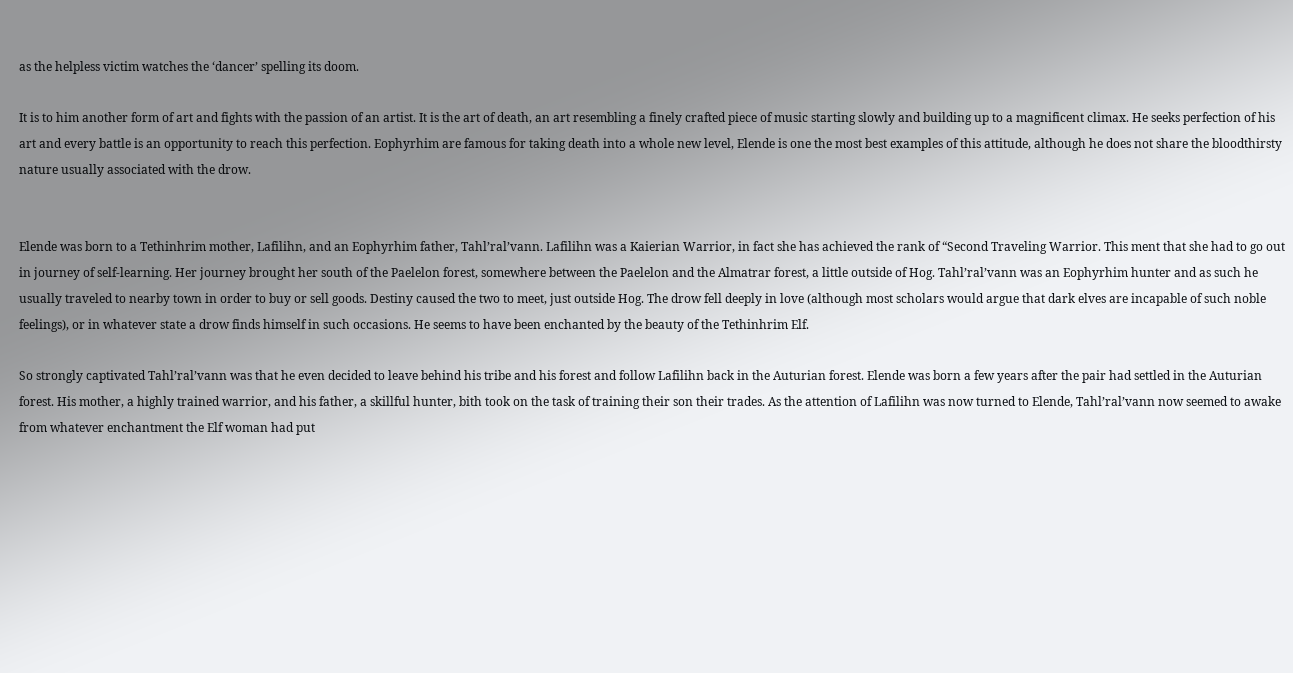as the helpless victim watches the ‘dancer’ spelling its doom.

It is to him another form of art and fights with the passion of an artist. It is the art of death, an art resembling a finely crafted piece of music starting slowly and building up to a magnificent climax. He seeks perfection of his art and every battle is an opportunity to reach this perfection. Eophyrhim are famous for taking death into a whole new level, Elende is one the most best examples of this attitude, although he does not share the bloodthirsty nature usually associated with the drow.


Elende was born to a Tethinhrim mother, Lafilihn, and an Eophyrhim father, Tahl’ral’vann. Lafilihn was a Kaierian Warrior, in fact she has achieved the rank of “Second Traveling Warrior. This ment that she had to go out in journey of self-learning. Her journey brought her south of the Paelelon forest, somewhere between the Paelelon and the Almatrar forest, a little outside of Hog. Tahl’ral’vann was an Eophyrhim hunter and as such he usually traveled to nearby town in order to buy or sell goods. Destiny caused the two to meet, just outside Hog. The drow fell deeply in love (although most scholars would argue that dark elves are incapable of such noble feelings), or in whatever state a drow finds himself in such occasions. He seems to have been enchanted by the beauty of the Tethinhrim Elf.

So strongly captivated Tahl’ral’vann was that he even decided to leave behind his tribe and his forest and follow Lafilihn back in the Auturian forest. Elende was born a few years after the pair had settled in the Auturian forest. His mother, a highly trained warrior, and his father, a skillful hunter, bith took on the task of training their son their trades. As the attention of Lafilihn was now turned to Elende, Tahl’ral’vann now seemed to awake from whatever enchantment the Elf woman had put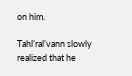on him.

Tahl’ral’vann slowly realized that he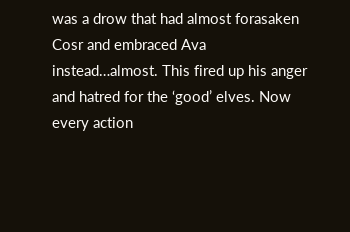was a drow that had almost forasaken Cosr and embraced Ava instead…almost. This fired up his anger and hatred for the ‘good’ elves. Now every action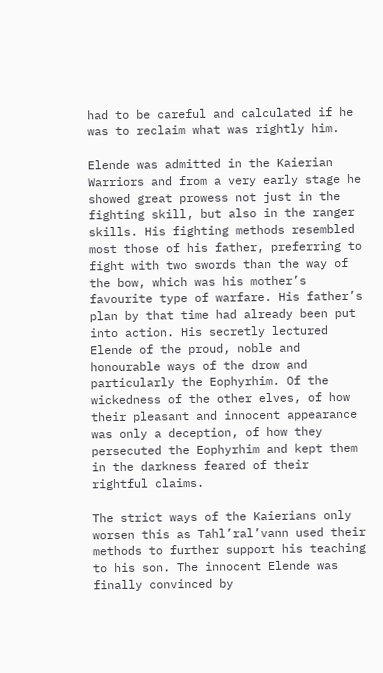had to be careful and calculated if he was to reclaim what was rightly him.

Elende was admitted in the Kaierian Warriors and from a very early stage he showed great prowess not just in the fighting skill, but also in the ranger skills. His fighting methods resembled most those of his father, preferring to fight with two swords than the way of the bow, which was his mother’s favourite type of warfare. His father’s plan by that time had already been put into action. His secretly lectured Elende of the proud, noble and honourable ways of the drow and particularly the Eophyrhim. Of the wickedness of the other elves, of how their pleasant and innocent appearance was only a deception, of how they persecuted the Eophyrhim and kept them in the darkness feared of their rightful claims.

The strict ways of the Kaierians only worsen this as Tahl’ral’vann used their methods to further support his teaching to his son. The innocent Elende was finally convinced by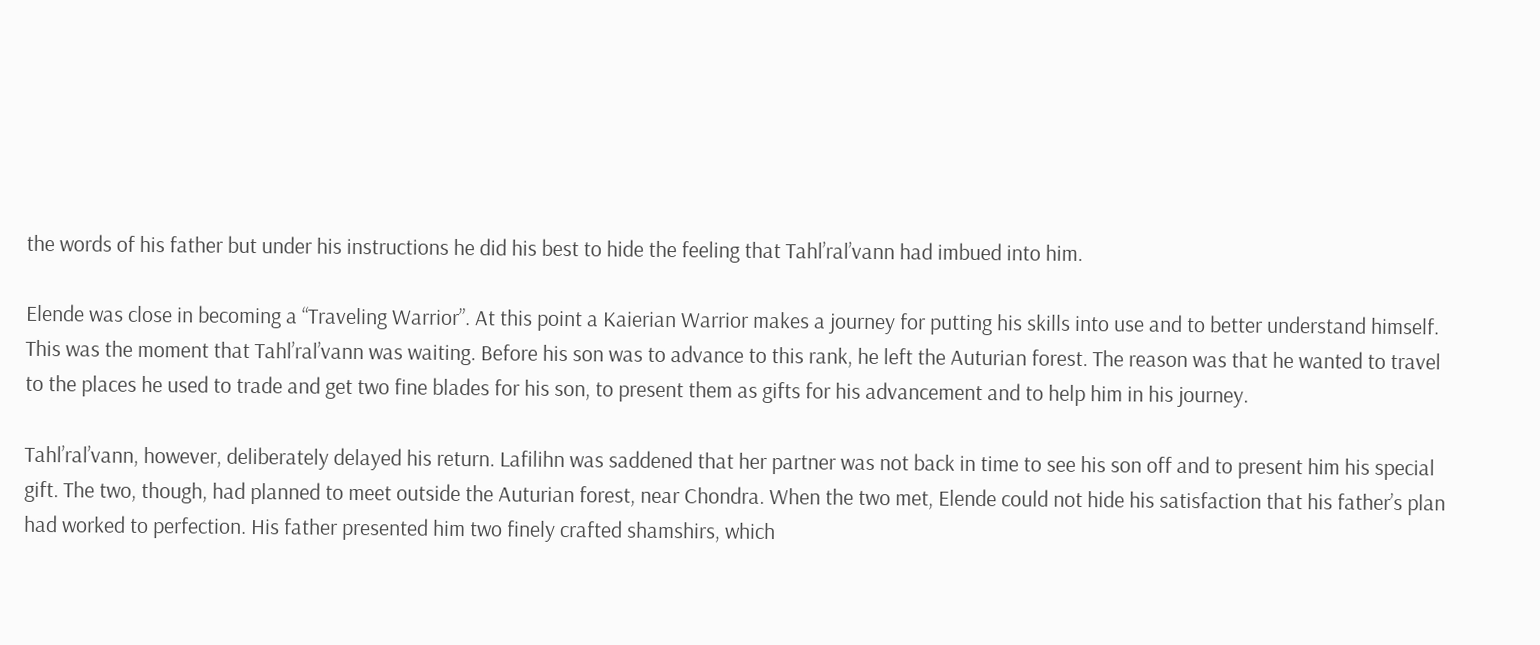the words of his father but under his instructions he did his best to hide the feeling that Tahl’ral’vann had imbued into him.

Elende was close in becoming a “Traveling Warrior”. At this point a Kaierian Warrior makes a journey for putting his skills into use and to better understand himself. This was the moment that Tahl’ral’vann was waiting. Before his son was to advance to this rank, he left the Auturian forest. The reason was that he wanted to travel to the places he used to trade and get two fine blades for his son, to present them as gifts for his advancement and to help him in his journey.

Tahl’ral’vann, however, deliberately delayed his return. Lafilihn was saddened that her partner was not back in time to see his son off and to present him his special gift. The two, though, had planned to meet outside the Auturian forest, near Chondra. When the two met, Elende could not hide his satisfaction that his father’s plan had worked to perfection. His father presented him two finely crafted shamshirs, which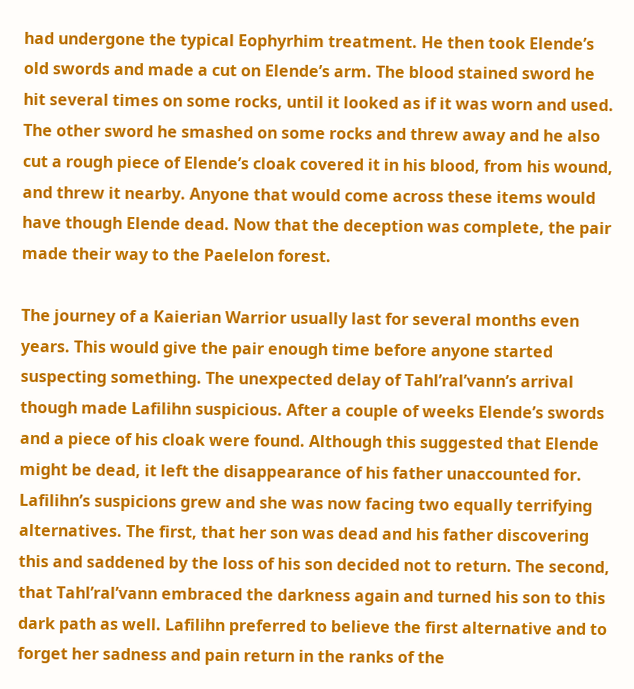had undergone the typical Eophyrhim treatment. He then took Elende’s old swords and made a cut on Elende’s arm. The blood stained sword he hit several times on some rocks, until it looked as if it was worn and used. The other sword he smashed on some rocks and threw away and he also cut a rough piece of Elende’s cloak covered it in his blood, from his wound, and threw it nearby. Anyone that would come across these items would have though Elende dead. Now that the deception was complete, the pair made their way to the Paelelon forest.

The journey of a Kaierian Warrior usually last for several months even years. This would give the pair enough time before anyone started suspecting something. The unexpected delay of Tahl’ral’vann’s arrival though made Lafilihn suspicious. After a couple of weeks Elende’s swords and a piece of his cloak were found. Although this suggested that Elende might be dead, it left the disappearance of his father unaccounted for. Lafilihn’s suspicions grew and she was now facing two equally terrifying alternatives. The first, that her son was dead and his father discovering this and saddened by the loss of his son decided not to return. The second, that Tahl’ral’vann embraced the darkness again and turned his son to this dark path as well. Lafilihn preferred to believe the first alternative and to forget her sadness and pain return in the ranks of the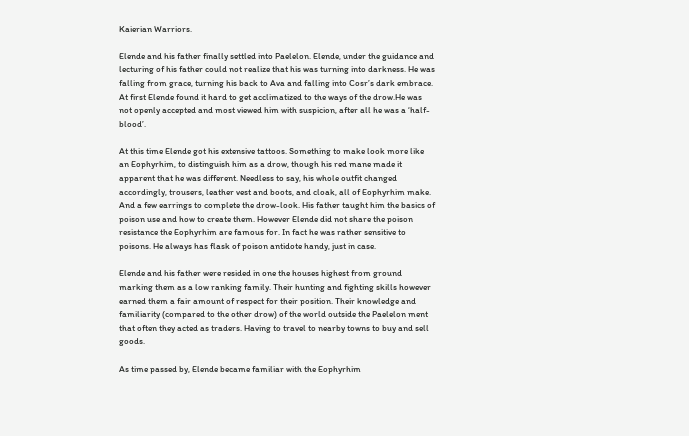Kaierian Warriors.

Elende and his father finally settled into Paelelon. Elende, under the guidance and lecturing of his father could not realize that his was turning into darkness. He was falling from grace, turning his back to Ava and falling into Cosr’s dark embrace. At first Elende found it hard to get acclimatized to the ways of the drow.He was not openly accepted and most viewed him with suspicion, after all he was a ‘half-blood’.

At this time Elende got his extensive tattoos. Something to make look more like an Eophyrhim, to distinguish him as a drow, though his red mane made it apparent that he was different. Needless to say, his whole outfit changed accordingly, trousers, leather vest and boots, and cloak, all of Eophyrhim make. And a few earrings to complete the drow-look. His father taught him the basics of poison use and how to create them. However Elende did not share the poison resistance the Eophyrhim are famous for. In fact he was rather sensitive to poisons. He always has flask of poison antidote handy, just in case.

Elende and his father were resided in one the houses highest from ground marking them as a low ranking family. Their hunting and fighting skills however earned them a fair amount of respect for their position. Their knowledge and familiarity (compared to the other drow) of the world outside the Paelelon ment that often they acted as traders. Having to travel to nearby towns to buy and sell goods.

As time passed by, Elende became familiar with the Eophyrhim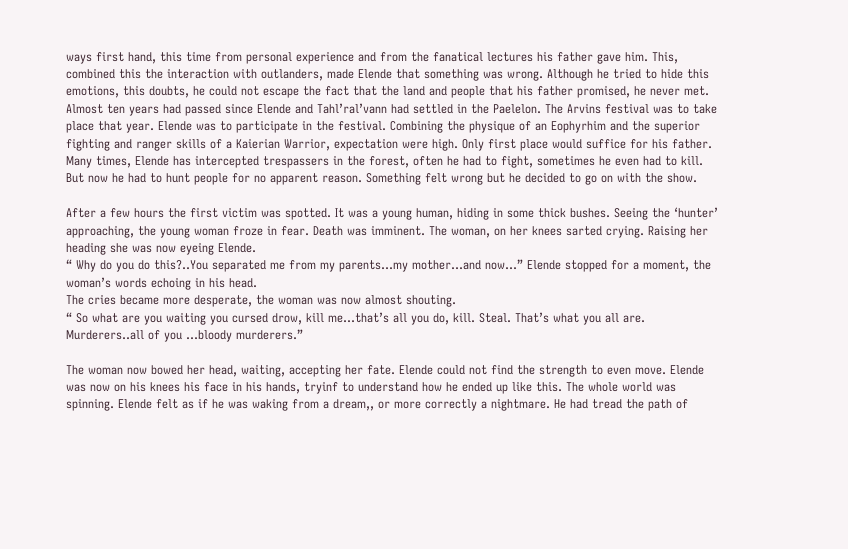ways first hand, this time from personal experience and from the fanatical lectures his father gave him. This, combined this the interaction with outlanders, made Elende that something was wrong. Although he tried to hide this emotions, this doubts, he could not escape the fact that the land and people that his father promised, he never met.
Almost ten years had passed since Elende and Tahl’ral’vann had settled in the Paelelon. The Arvins festival was to take place that year. Elende was to participate in the festival. Combining the physique of an Eophyrhim and the superior fighting and ranger skills of a Kaierian Warrior, expectation were high. Only first place would suffice for his father. Many times, Elende has intercepted trespassers in the forest, often he had to fight, sometimes he even had to kill. But now he had to hunt people for no apparent reason. Something felt wrong but he decided to go on with the show.

After a few hours the first victim was spotted. It was a young human, hiding in some thick bushes. Seeing the ‘hunter’ approaching, the young woman froze in fear. Death was imminent. The woman, on her knees sarted crying. Raising her heading she was now eyeing Elende.
“ Why do you do this?..You separated me from my parents…my mother…and now…” Elende stopped for a moment, the woman’s words echoing in his head.
The cries became more desperate, the woman was now almost shouting.
“ So what are you waiting you cursed drow, kill me…that’s all you do, kill. Steal. That’s what you all are. Murderers..all of you …bloody murderers.”

The woman now bowed her head, waiting, accepting her fate. Elende could not find the strength to even move. Elende was now on his knees his face in his hands, tryinf to understand how he ended up like this. The whole world was spinning. Elende felt as if he was waking from a dream,, or more correctly a nightmare. He had tread the path of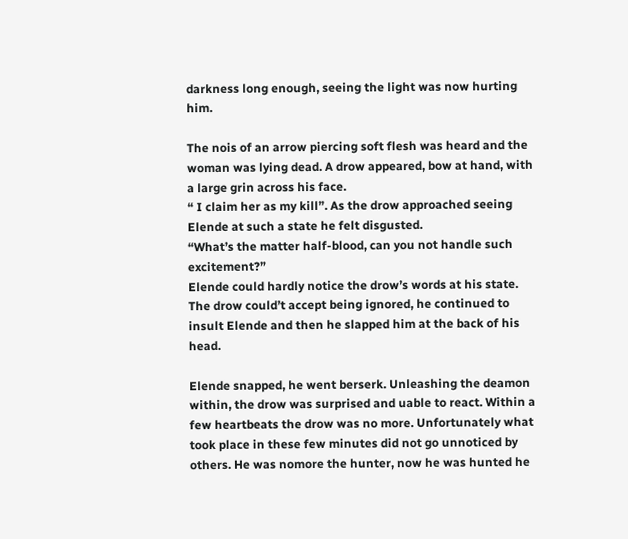darkness long enough, seeing the light was now hurting him.

The nois of an arrow piercing soft flesh was heard and the woman was lying dead. A drow appeared, bow at hand, with a large grin across his face.
“ I claim her as my kill”. As the drow approached seeing Elende at such a state he felt disgusted.
“What’s the matter half-blood, can you not handle such excitement?”
Elende could hardly notice the drow’s words at his state. The drow could’t accept being ignored, he continued to insult Elende and then he slapped him at the back of his head.

Elende snapped, he went berserk. Unleashing the deamon within, the drow was surprised and uable to react. Within a few heartbeats the drow was no more. Unfortunately what took place in these few minutes did not go unnoticed by others. He was nomore the hunter, now he was hunted he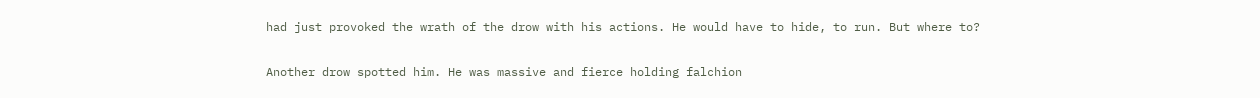had just provoked the wrath of the drow with his actions. He would have to hide, to run. But where to?

Another drow spotted him. He was massive and fierce holding falchion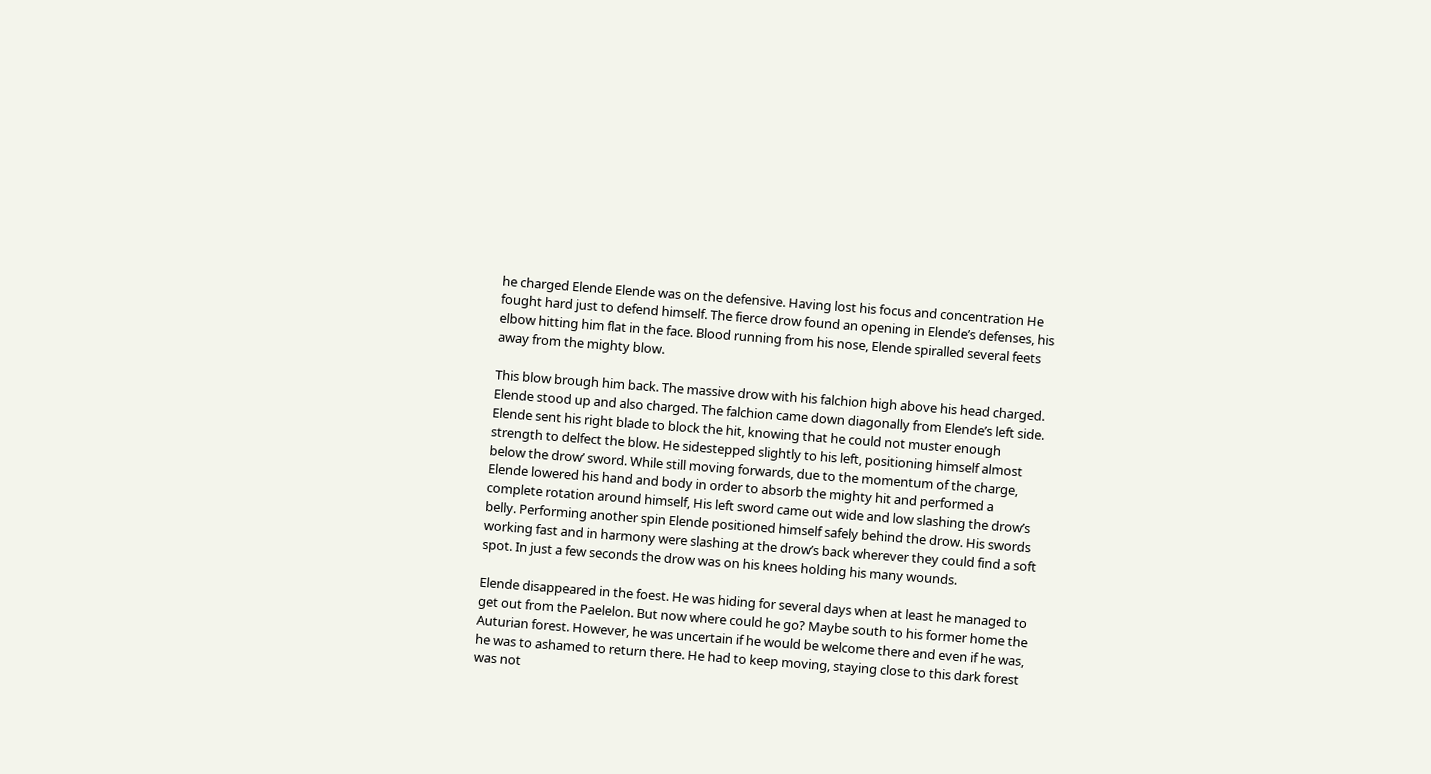he charged Elende Elende was on the defensive. Having lost his focus and concentration He fought hard just to defend himself. The fierce drow found an opening in Elende’s defenses, his elbow hitting him flat in the face. Blood running from his nose, Elende spiralled several feets away from the mighty blow.

This blow brough him back. The massive drow with his falchion high above his head charged. Elende stood up and also charged. The falchion came down diagonally from Elende’s left side. Elende sent his right blade to block the hit, knowing that he could not muster enough strength to delfect the blow. He sidestepped slightly to his left, positioning himself almost below the drow’ sword. While still moving forwards, due to the momentum of the charge, Elende lowered his hand and body in order to absorb the mighty hit and performed a complete rotation around himself, His left sword came out wide and low slashing the drow’s belly. Performing another spin Elende positioned himself safely behind the drow. His swords working fast and in harmony were slashing at the drow’s back wherever they could find a soft spot. In just a few seconds the drow was on his knees holding his many wounds.

Elende disappeared in the foest. He was hiding for several days when at least he managed to get out from the Paelelon. But now where could he go? Maybe south to his former home the Auturian forest. However, he was uncertain if he would be welcome there and even if he was, he was to ashamed to return there. He had to keep moving, staying close to this dark forest was not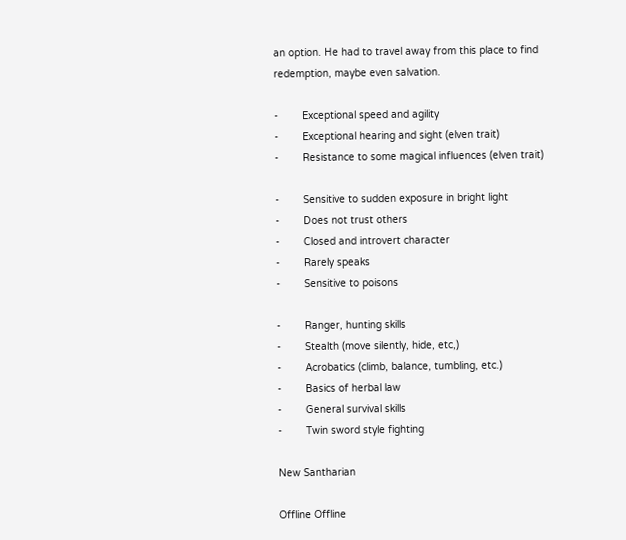an option. He had to travel away from this place to find redemption, maybe even salvation.

-        Exceptional speed and agility
-        Exceptional hearing and sight (elven trait)
-        Resistance to some magical influences (elven trait)

-        Sensitive to sudden exposure in bright light
-        Does not trust others
-        Closed and introvert character
-        Rarely speaks
-        Sensitive to poisons

-        Ranger, hunting skills
-        Stealth (move silently, hide, etc,)
-        Acrobatics (climb, balance, tumbling, etc.)
-        Basics of herbal law
-        General survival skills
-        Twin sword style fighting

New Santharian

Offline Offline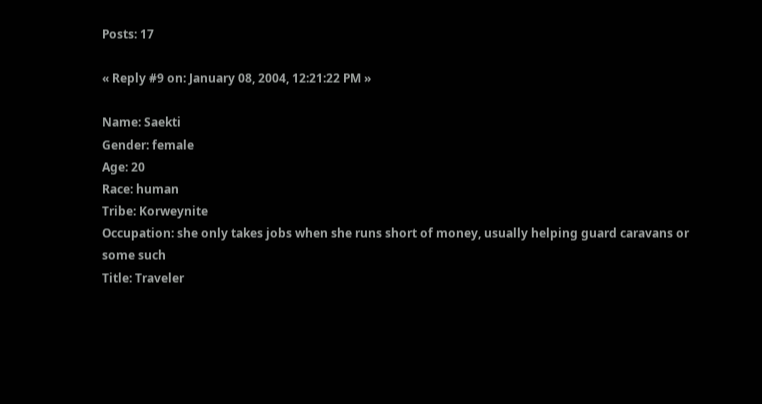Posts: 17

« Reply #9 on: January 08, 2004, 12:21:22 PM »

Name: Saekti
Gender: female
Age: 20
Race: human
Tribe: Korweynite
Occupation: she only takes jobs when she runs short of money, usually helping guard caravans or some such
Title: Traveler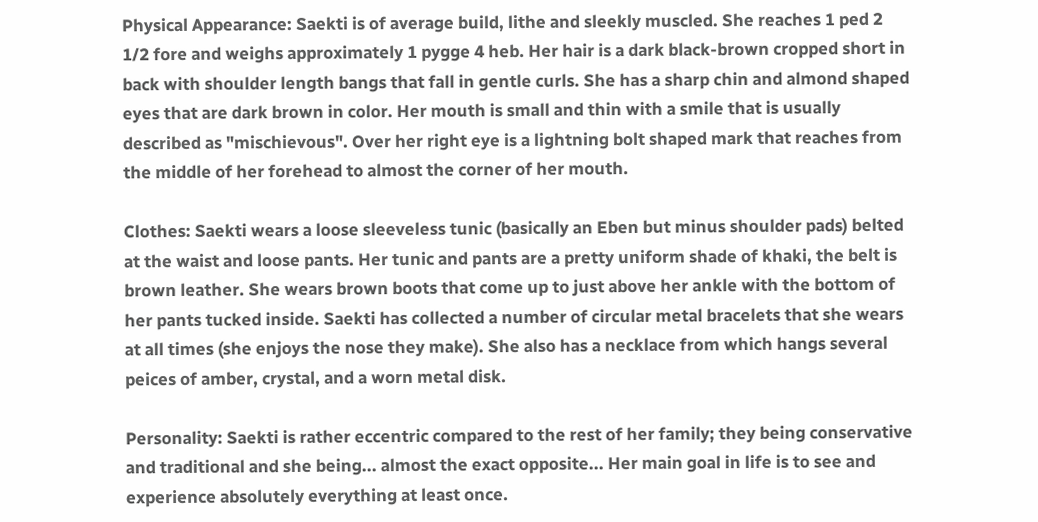Physical Appearance: Saekti is of average build, lithe and sleekly muscled. She reaches 1 ped 2 1/2 fore and weighs approximately 1 pygge 4 heb. Her hair is a dark black-brown cropped short in back with shoulder length bangs that fall in gentle curls. She has a sharp chin and almond shaped eyes that are dark brown in color. Her mouth is small and thin with a smile that is usually described as "mischievous". Over her right eye is a lightning bolt shaped mark that reaches from the middle of her forehead to almost the corner of her mouth.

Clothes: Saekti wears a loose sleeveless tunic (basically an Eben but minus shoulder pads) belted at the waist and loose pants. Her tunic and pants are a pretty uniform shade of khaki, the belt is brown leather. She wears brown boots that come up to just above her ankle with the bottom of her pants tucked inside. Saekti has collected a number of circular metal bracelets that she wears at all times (she enjoys the nose they make). She also has a necklace from which hangs several peices of amber, crystal, and a worn metal disk.

Personality: Saekti is rather eccentric compared to the rest of her family; they being conservative and traditional and she being... almost the exact opposite... Her main goal in life is to see and experience absolutely everything at least once.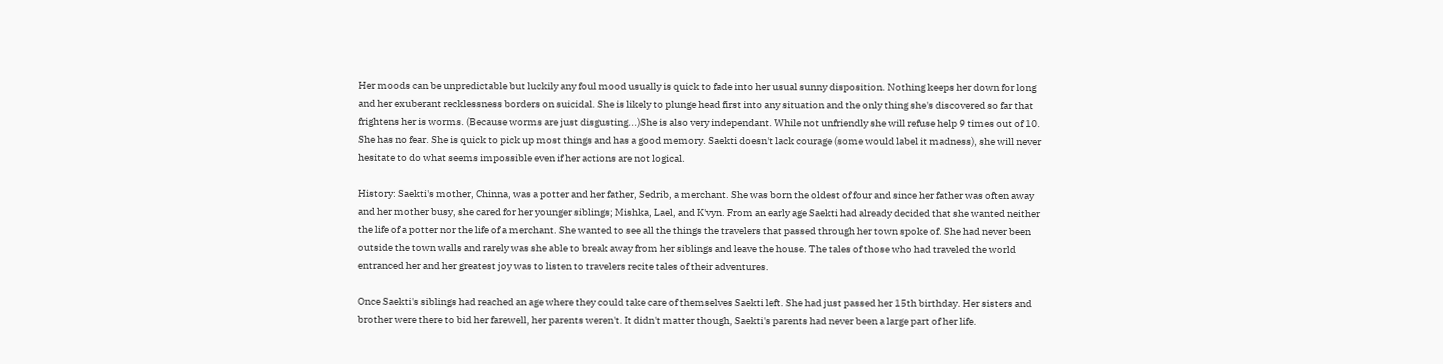Her moods can be unpredictable but luckily any foul mood usually is quick to fade into her usual sunny disposition. Nothing keeps her down for long and her exuberant recklessness borders on suicidal. She is likely to plunge head first into any situation and the only thing she's discovered so far that frightens her is worms. (Because worms are just disgusting...)She is also very independant. While not unfriendly she will refuse help 9 times out of 10. She has no fear. She is quick to pick up most things and has a good memory. Saekti doesn't lack courage (some would label it madness), she will never hesitate to do what seems impossible even if her actions are not logical.

History: Saekti's mother, Chinna, was a potter and her father, Sedrib, a merchant. She was born the oldest of four and since her father was often away and her mother busy, she cared for her younger siblings; Mishka, Lael, and K'vyn. From an early age Saekti had already decided that she wanted neither the life of a potter nor the life of a merchant. She wanted to see all the things the travelers that passed through her town spoke of. She had never been outside the town walls and rarely was she able to break away from her siblings and leave the house. The tales of those who had traveled the world entranced her and her greatest joy was to listen to travelers recite tales of their adventures.

Once Saekti's siblings had reached an age where they could take care of themselves Saekti left. She had just passed her 15th birthday. Her sisters and brother were there to bid her farewell, her parents weren't. It didn't matter though, Saekti's parents had never been a large part of her life.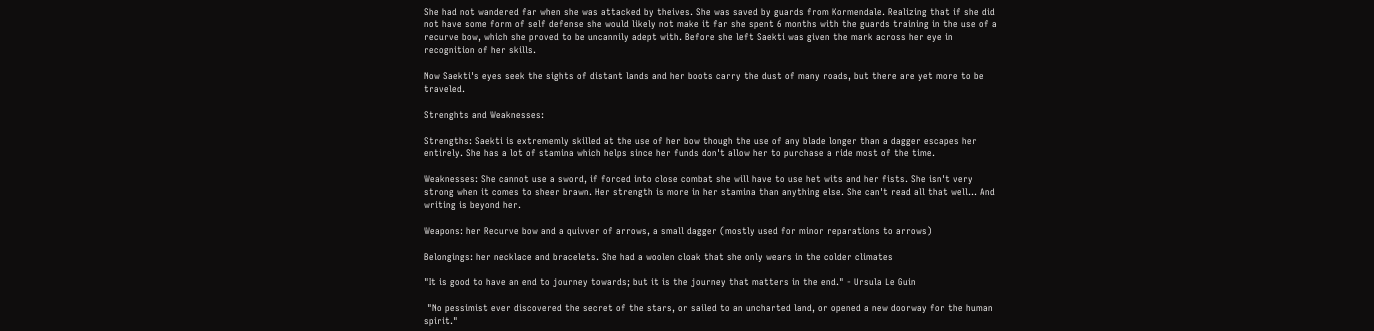She had not wandered far when she was attacked by theives. She was saved by guards from Kormendale. Realizing that if she did not have some form of self defense she would likely not make it far she spent 6 months with the guards training in the use of a recurve bow, which she proved to be uncannily adept with. Before she left Saekti was given the mark across her eye in recognition of her skills.

Now Saekti's eyes seek the sights of distant lands and her boots carry the dust of many roads, but there are yet more to be traveled.

Strenghts and Weaknesses:

Strengths: Saekti is extrememly skilled at the use of her bow though the use of any blade longer than a dagger escapes her entirely. She has a lot of stamina which helps since her funds don't allow her to purchase a ride most of the time.

Weaknesses: She cannot use a sword, if forced into close combat she will have to use het wits and her fists. She isn't very strong when it comes to sheer brawn. Her strength is more in her stamina than anything else. She can't read all that well... And writing is beyond her.

Weapons: her Recurve bow and a quivver of arrows, a small dagger (mostly used for minor reparations to arrows)

Belongings: her necklace and bracelets. She had a woolen cloak that she only wears in the colder climates

"It is good to have an end to journey towards; but it is the journey that matters in the end." - Ursula Le Guin

 "No pessimist ever discovered the secret of the stars, or sailed to an uncharted land, or opened a new doorway for the human spirit."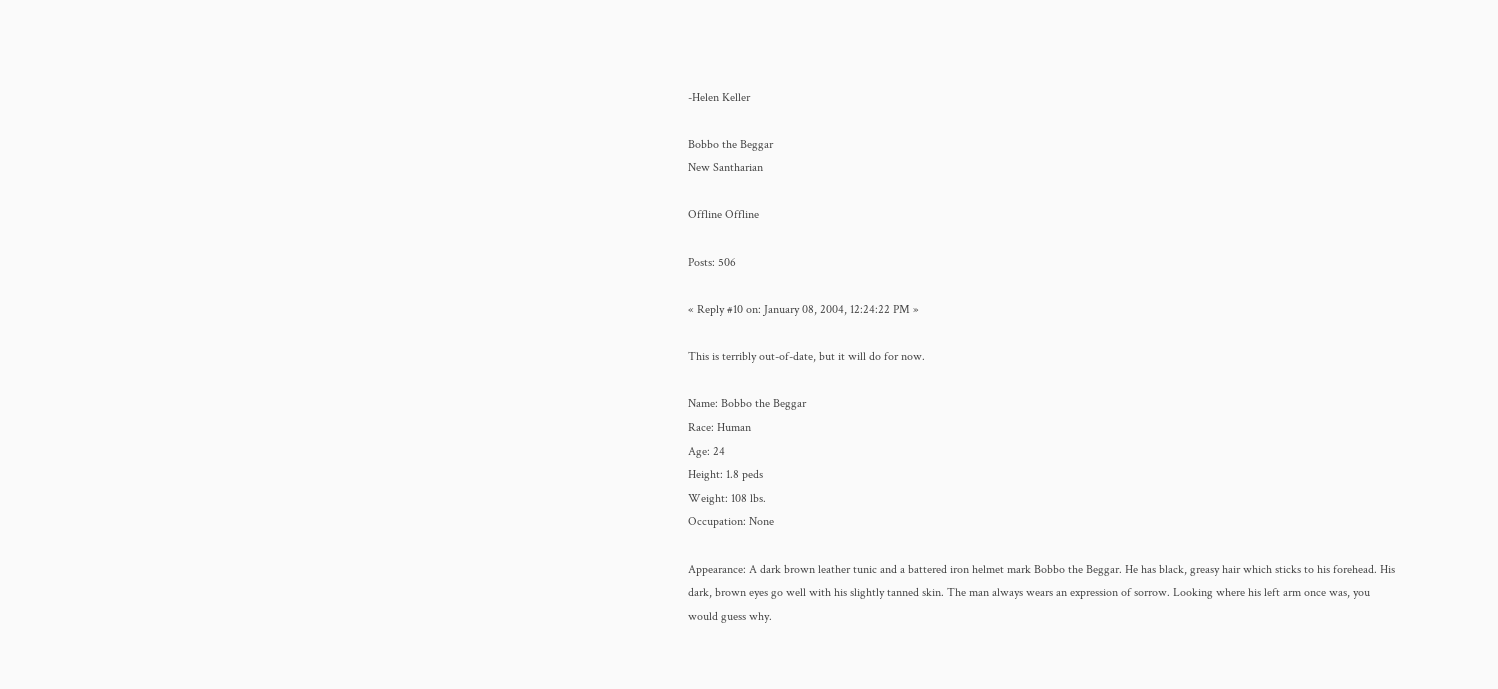-Helen Keller

Bobbo the Beggar
New Santharian

Offline Offline

Posts: 506

« Reply #10 on: January 08, 2004, 12:24:22 PM »

This is terribly out-of-date, but it will do for now.

Name: Bobbo the Beggar
Race: Human
Age: 24
Height: 1.8 peds
Weight: 108 lbs.
Occupation: None

Appearance: A dark brown leather tunic and a battered iron helmet mark Bobbo the Beggar. He has black, greasy hair which sticks to his forehead. His dark, brown eyes go well with his slightly tanned skin. The man always wears an expression of sorrow. Looking where his left arm once was, you would guess why.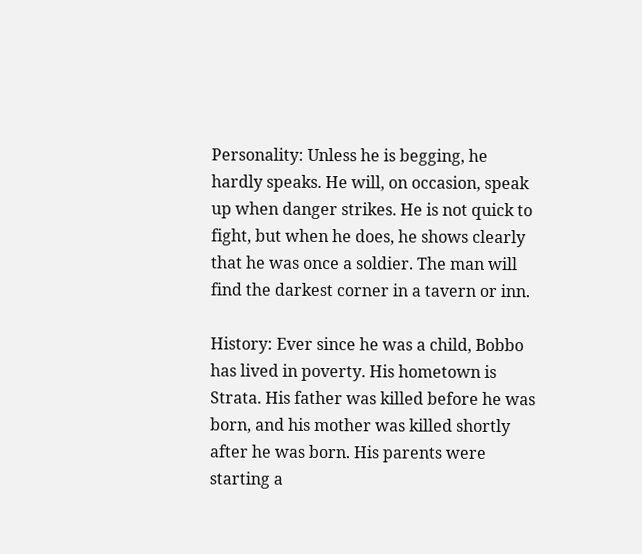Personality: Unless he is begging, he hardly speaks. He will, on occasion, speak up when danger strikes. He is not quick to fight, but when he does, he shows clearly that he was once a soldier. The man will find the darkest corner in a tavern or inn.

History: Ever since he was a child, Bobbo has lived in poverty. His hometown is Strata. His father was killed before he was born, and his mother was killed shortly after he was born. His parents were starting a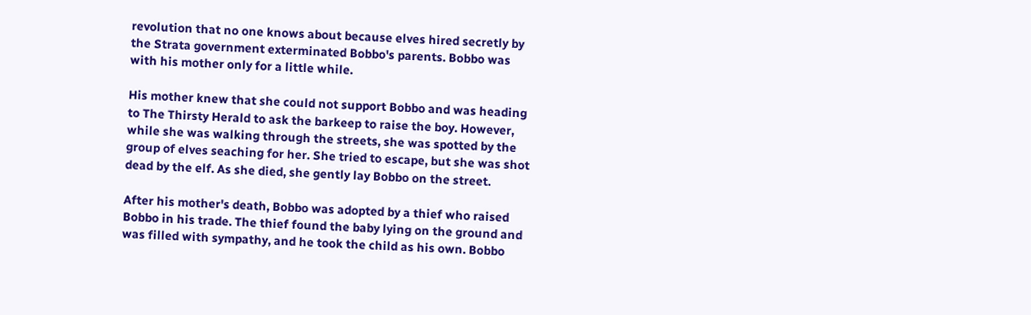revolution that no one knows about because elves hired secretly by the Strata government exterminated Bobbo's parents. Bobbo was with his mother only for a little while.

His mother knew that she could not support Bobbo and was heading to The Thirsty Herald to ask the barkeep to raise the boy. However, while she was walking through the streets, she was spotted by the group of elves seaching for her. She tried to escape, but she was shot dead by the elf. As she died, she gently lay Bobbo on the street.

After his mother's death, Bobbo was adopted by a thief who raised Bobbo in his trade. The thief found the baby lying on the ground and was filled with sympathy, and he took the child as his own. Bobbo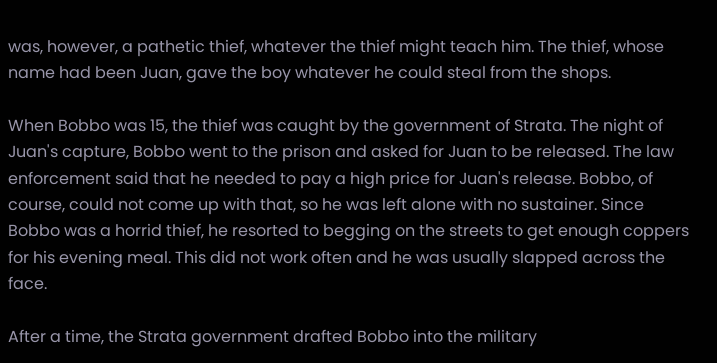was, however, a pathetic thief, whatever the thief might teach him. The thief, whose name had been Juan, gave the boy whatever he could steal from the shops.

When Bobbo was 15, the thief was caught by the government of Strata. The night of Juan's capture, Bobbo went to the prison and asked for Juan to be released. The law enforcement said that he needed to pay a high price for Juan's release. Bobbo, of course, could not come up with that, so he was left alone with no sustainer. Since Bobbo was a horrid thief, he resorted to begging on the streets to get enough coppers for his evening meal. This did not work often and he was usually slapped across the face.

After a time, the Strata government drafted Bobbo into the military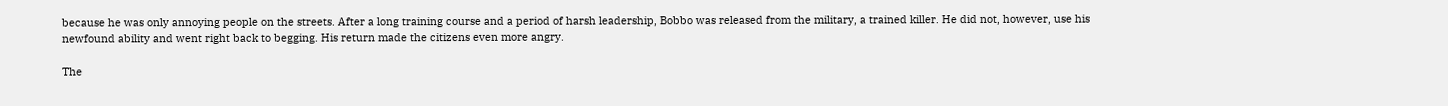because he was only annoying people on the streets. After a long training course and a period of harsh leadership, Bobbo was released from the military, a trained killer. He did not, however, use his newfound ability and went right back to begging. His return made the citizens even more angry.

The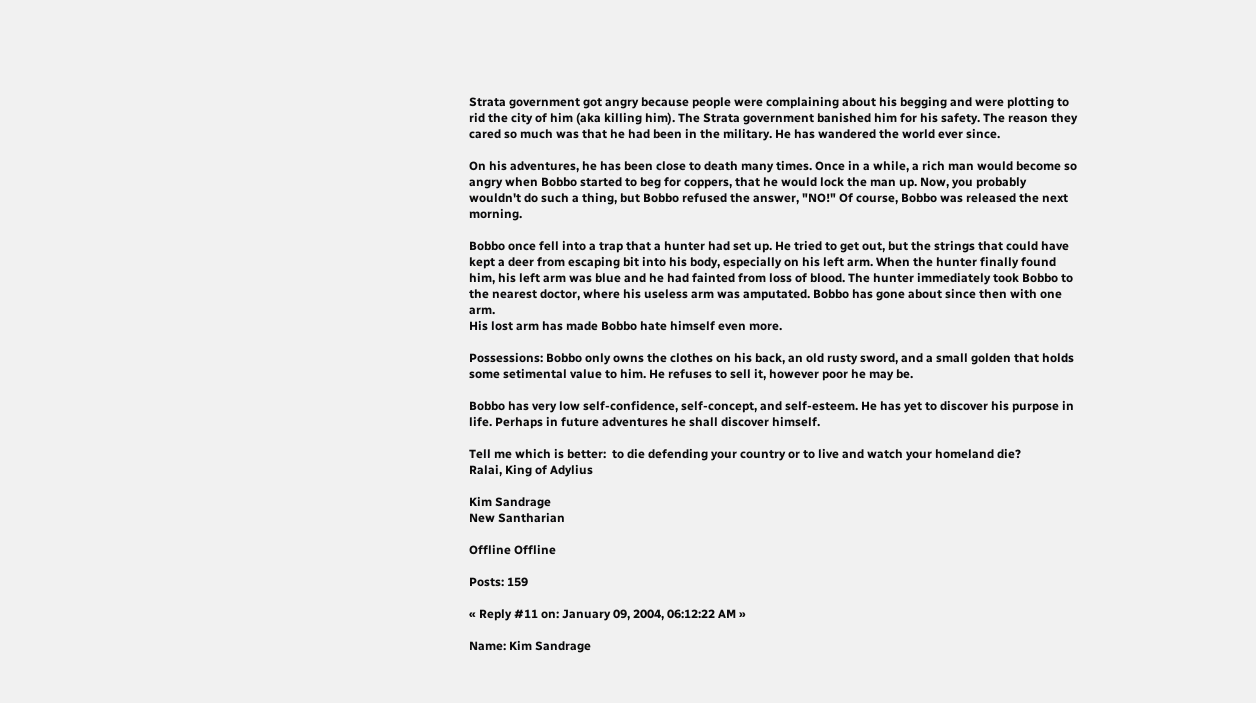Strata government got angry because people were complaining about his begging and were plotting to rid the city of him (aka killing him). The Strata government banished him for his safety. The reason they cared so much was that he had been in the military. He has wandered the world ever since.

On his adventures, he has been close to death many times. Once in a while, a rich man would become so angry when Bobbo started to beg for coppers, that he would lock the man up. Now, you probably wouldn't do such a thing, but Bobbo refused the answer, "NO!" Of course, Bobbo was released the next morning.

Bobbo once fell into a trap that a hunter had set up. He tried to get out, but the strings that could have kept a deer from escaping bit into his body, especially on his left arm. When the hunter finally found him, his left arm was blue and he had fainted from loss of blood. The hunter immediately took Bobbo to the nearest doctor, where his useless arm was amputated. Bobbo has gone about since then with one arm.
His lost arm has made Bobbo hate himself even more.

Possessions: Bobbo only owns the clothes on his back, an old rusty sword, and a small golden that holds some setimental value to him. He refuses to sell it, however poor he may be.

Bobbo has very low self-confidence, self-concept, and self-esteem. He has yet to discover his purpose in life. Perhaps in future adventures he shall discover himself.

Tell me which is better:  to die defending your country or to live and watch your homeland die?
Ralai, King of Adylius

Kim Sandrage
New Santharian

Offline Offline

Posts: 159

« Reply #11 on: January 09, 2004, 06:12:22 AM »

Name: Kim Sandrage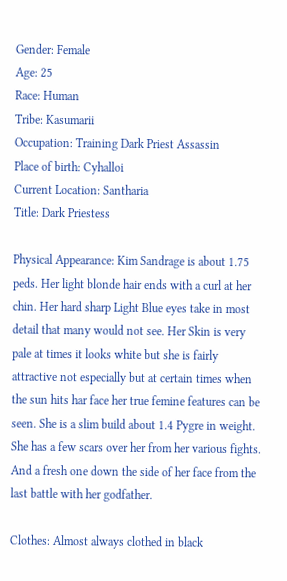Gender: Female
Age: 25
Race: Human
Tribe: Kasumarii
Occupation: Training Dark Priest Assassin
Place of birth: Cyhalloi
Current Location: Santharia
Title: Dark Priestess

Physical Appearance: Kim Sandrage is about 1.75 peds. Her light blonde hair ends with a curl at her chin. Her hard sharp Light Blue eyes take in most detail that many would not see. Her Skin is very pale at times it looks white but she is fairly attractive not especially but at certain times when the sun hits har face her true femine features can be seen. She is a slim build about 1.4 Pygre in weight. She has a few scars over her from her various fights. And a fresh one down the side of her face from the last battle with her godfather.

Clothes: Almost always clothed in black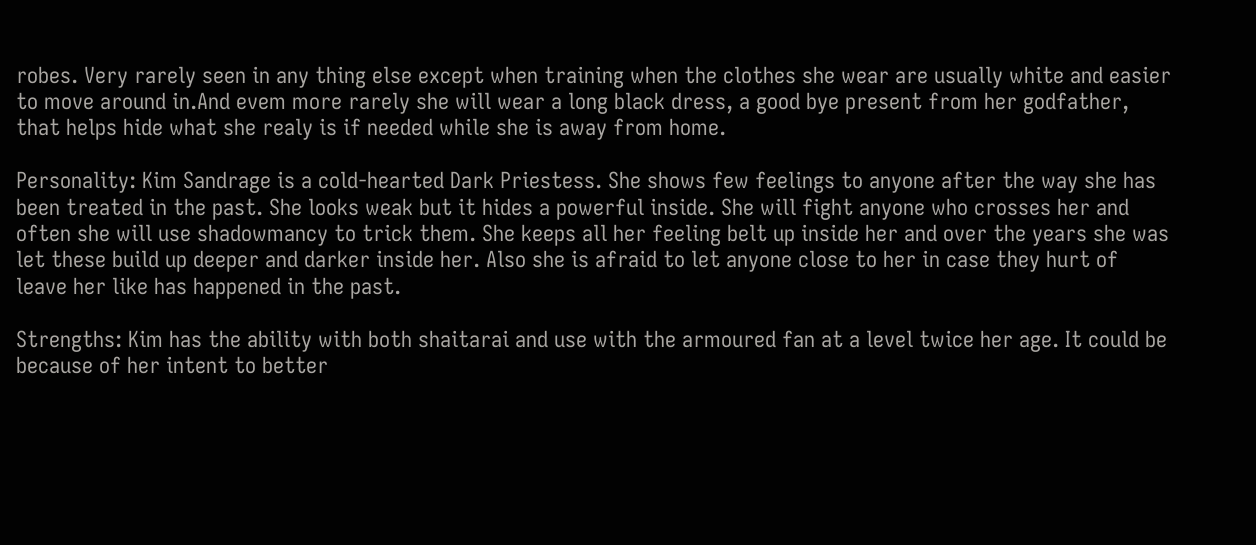robes. Very rarely seen in any thing else except when training when the clothes she wear are usually white and easier to move around in.And evem more rarely she will wear a long black dress, a good bye present from her godfather, that helps hide what she realy is if needed while she is away from home.

Personality: Kim Sandrage is a cold-hearted Dark Priestess. She shows few feelings to anyone after the way she has been treated in the past. She looks weak but it hides a powerful inside. She will fight anyone who crosses her and often she will use shadowmancy to trick them. She keeps all her feeling belt up inside her and over the years she was let these build up deeper and darker inside her. Also she is afraid to let anyone close to her in case they hurt of leave her like has happened in the past.

Strengths: Kim has the ability with both shaitarai and use with the armoured fan at a level twice her age. It could be because of her intent to better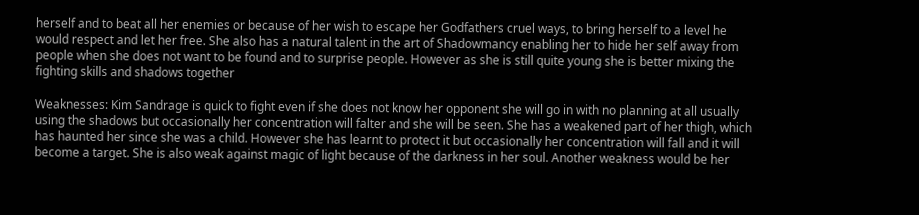herself and to beat all her enemies or because of her wish to escape her Godfathers cruel ways, to bring herself to a level he would respect and let her free. She also has a natural talent in the art of Shadowmancy enabling her to hide her self away from people when she does not want to be found and to surprise people. However as she is still quite young she is better mixing the fighting skills and shadows together

Weaknesses: Kim Sandrage is quick to fight even if she does not know her opponent she will go in with no planning at all usually using the shadows but occasionally her concentration will falter and she will be seen. She has a weakened part of her thigh, which has haunted her since she was a child. However she has learnt to protect it but occasionally her concentration will fall and it will become a target. She is also weak against magic of light because of the darkness in her soul. Another weakness would be her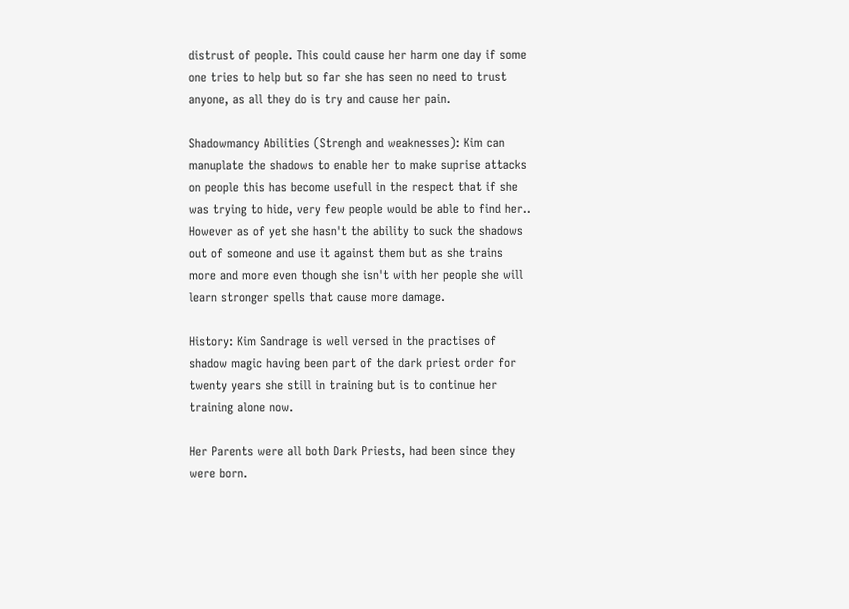distrust of people. This could cause her harm one day if some one tries to help but so far she has seen no need to trust anyone, as all they do is try and cause her pain.

Shadowmancy Abilities (Strengh and weaknesses): Kim can manuplate the shadows to enable her to make suprise attacks on people this has become usefull in the respect that if she was trying to hide, very few people would be able to find her.. However as of yet she hasn't the ability to suck the shadows out of someone and use it against them but as she trains more and more even though she isn't with her people she will learn stronger spells that cause more damage.

History: Kim Sandrage is well versed in the practises of shadow magic having been part of the dark priest order for twenty years she still in training but is to continue her training alone now.

Her Parents were all both Dark Priests, had been since they were born.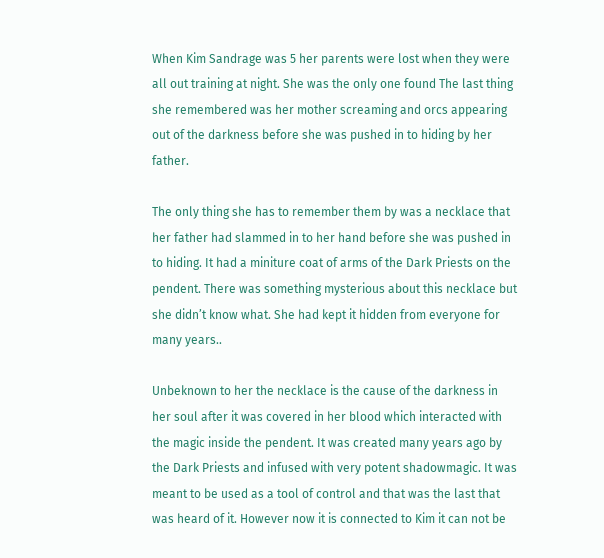When Kim Sandrage was 5 her parents were lost when they were all out training at night. She was the only one found The last thing she remembered was her mother screaming and orcs appearing out of the darkness before she was pushed in to hiding by her father.

The only thing she has to remember them by was a necklace that her father had slammed in to her hand before she was pushed in to hiding. It had a miniture coat of arms of the Dark Priests on the pendent. There was something mysterious about this necklace but she didn’t know what. She had kept it hidden from everyone for many years..

Unbeknown to her the necklace is the cause of the darkness in her soul after it was covered in her blood which interacted with the magic inside the pendent. It was created many years ago by the Dark Priests and infused with very potent shadowmagic. It was meant to be used as a tool of control and that was the last that was heard of it. However now it is connected to Kim it can not be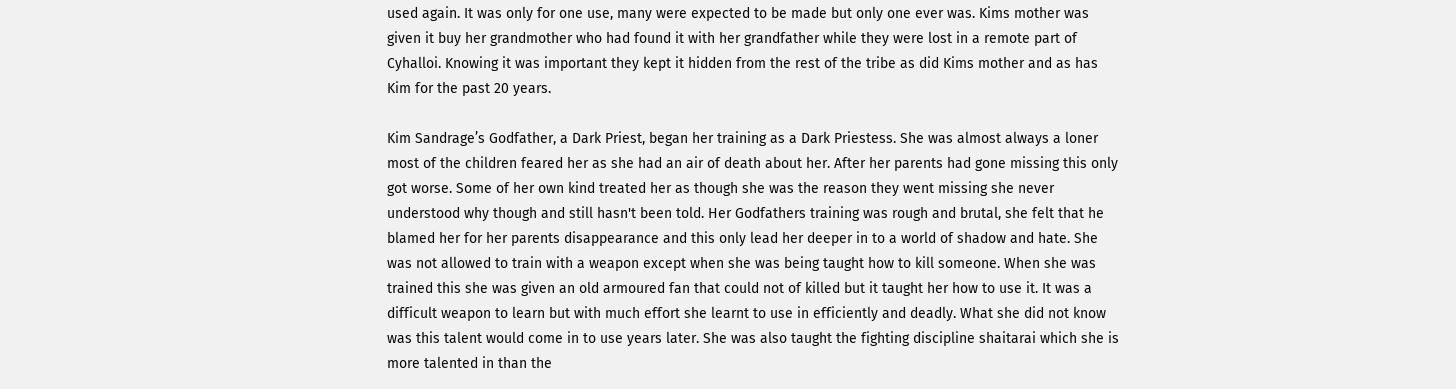used again. It was only for one use, many were expected to be made but only one ever was. Kims mother was given it buy her grandmother who had found it with her grandfather while they were lost in a remote part of Cyhalloi. Knowing it was important they kept it hidden from the rest of the tribe as did Kims mother and as has Kim for the past 20 years.

Kim Sandrage’s Godfather, a Dark Priest, began her training as a Dark Priestess. She was almost always a loner most of the children feared her as she had an air of death about her. After her parents had gone missing this only got worse. Some of her own kind treated her as though she was the reason they went missing she never understood why though and still hasn't been told. Her Godfathers training was rough and brutal, she felt that he blamed her for her parents disappearance and this only lead her deeper in to a world of shadow and hate. She was not allowed to train with a weapon except when she was being taught how to kill someone. When she was trained this she was given an old armoured fan that could not of killed but it taught her how to use it. It was a difficult weapon to learn but with much effort she learnt to use in efficiently and deadly. What she did not know was this talent would come in to use years later. She was also taught the fighting discipline shaitarai which she is more talented in than the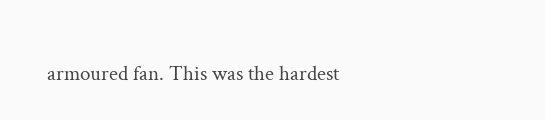armoured fan. This was the hardest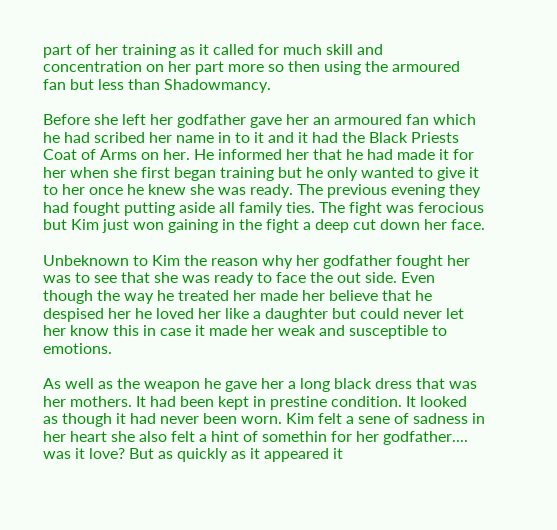part of her training as it called for much skill and concentration on her part more so then using the armoured fan but less than Shadowmancy.

Before she left her godfather gave her an armoured fan which he had scribed her name in to it and it had the Black Priests Coat of Arms on her. He informed her that he had made it for her when she first began training but he only wanted to give it to her once he knew she was ready. The previous evening they had fought putting aside all family ties. The fight was ferocious but Kim just won gaining in the fight a deep cut down her face.

Unbeknown to Kim the reason why her godfather fought her was to see that she was ready to face the out side. Even though the way he treated her made her believe that he despised her he loved her like a daughter but could never let her know this in case it made her weak and susceptible to emotions.

As well as the weapon he gave her a long black dress that was her mothers. It had been kept in prestine condition. It looked as though it had never been worn. Kim felt a sene of sadness in her heart she also felt a hint of somethin for her godfather.... was it love? But as quickly as it appeared it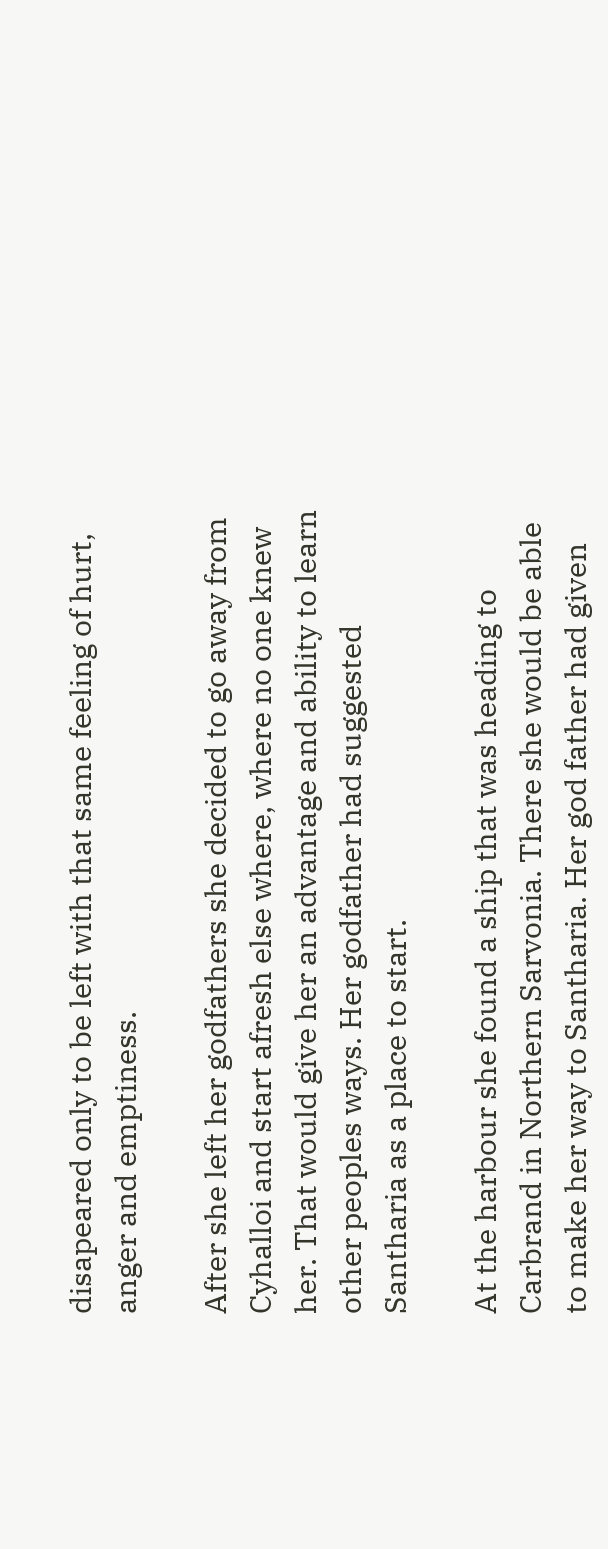disapeared only to be left with that same feeling of hurt, anger and emptiness.

After she left her godfathers she decided to go away from Cyhalloi and start afresh else where, where no one knew her. That would give her an advantage and ability to learn other peoples ways. Her godfather had suggested Santharia as a place to start.

At the harbour she found a ship that was heading to Carbrand in Northern Sarvonia. There she would be able to make her way to Santharia. Her god father had given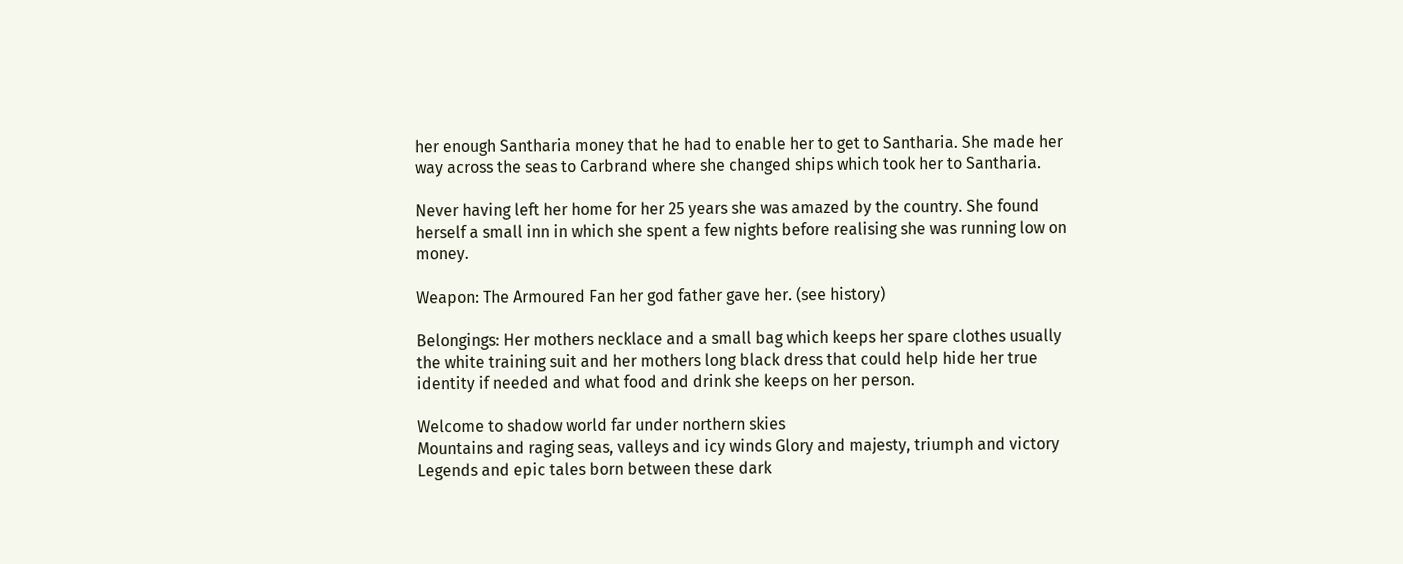her enough Santharia money that he had to enable her to get to Santharia. She made her way across the seas to Carbrand where she changed ships which took her to Santharia.

Never having left her home for her 25 years she was amazed by the country. She found herself a small inn in which she spent a few nights before realising she was running low on money.

Weapon: The Armoured Fan her god father gave her. (see history)

Belongings: Her mothers necklace and a small bag which keeps her spare clothes usually the white training suit and her mothers long black dress that could help hide her true identity if needed and what food and drink she keeps on her person.

Welcome to shadow world far under northern skies
Mountains and raging seas, valleys and icy winds Glory and majesty, triumph and victory
Legends and epic tales born between these dark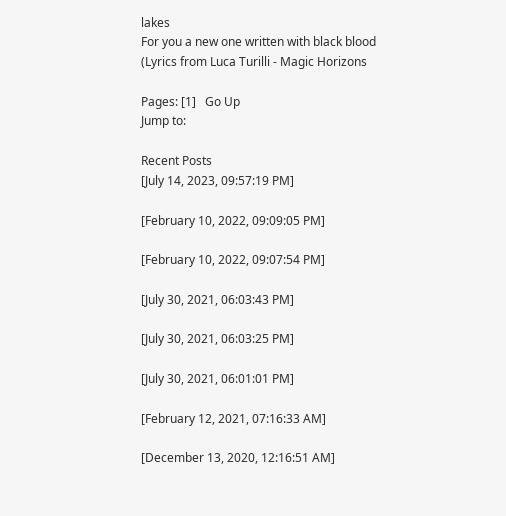lakes
For you a new one written with black blood
(Lyrics from Luca Turilli - Magic Horizons

Pages: [1]   Go Up
Jump to:

Recent Posts
[July 14, 2023, 09:57:19 PM]

[February 10, 2022, 09:09:05 PM]

[February 10, 2022, 09:07:54 PM]

[July 30, 2021, 06:03:43 PM]

[July 30, 2021, 06:03:25 PM]

[July 30, 2021, 06:01:01 PM]

[February 12, 2021, 07:16:33 AM]

[December 13, 2020, 12:16:51 AM]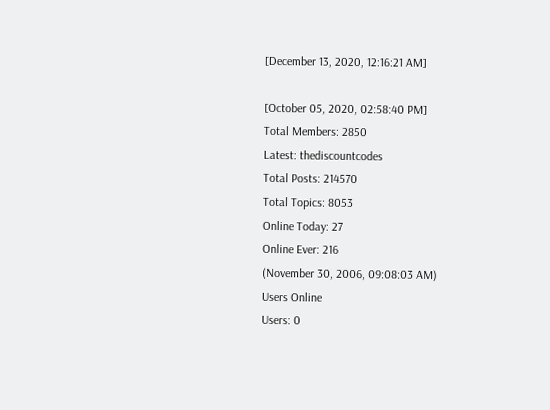[December 13, 2020, 12:16:21 AM]

[October 05, 2020, 02:58:40 PM]
Total Members: 2850
Latest: thediscountcodes
Total Posts: 214570
Total Topics: 8053
Online Today: 27
Online Ever: 216
(November 30, 2006, 09:08:03 AM)
Users Online
Users: 0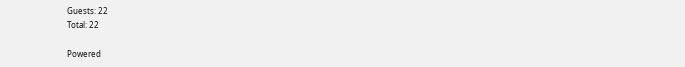Guests: 22
Total: 22

Powered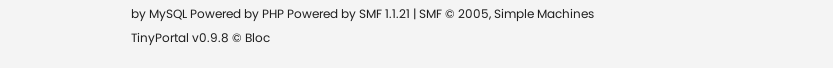by MySQL Powered by PHP Powered by SMF 1.1.21 | SMF © 2005, Simple Machines
TinyPortal v0.9.8 © Bloc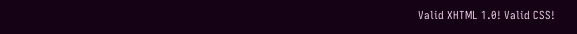Valid XHTML 1.0! Valid CSS!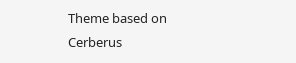Theme based on Cerberus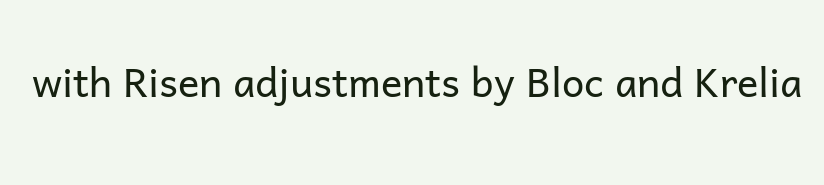with Risen adjustments by Bloc and Krelia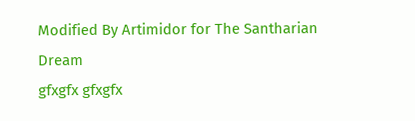Modified By Artimidor for The Santharian Dream
gfxgfx gfxgfx